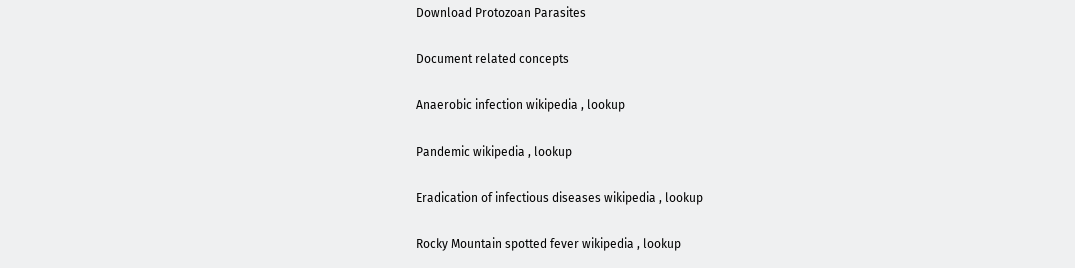Download Protozoan Parasites

Document related concepts

Anaerobic infection wikipedia , lookup

Pandemic wikipedia , lookup

Eradication of infectious diseases wikipedia , lookup

Rocky Mountain spotted fever wikipedia , lookup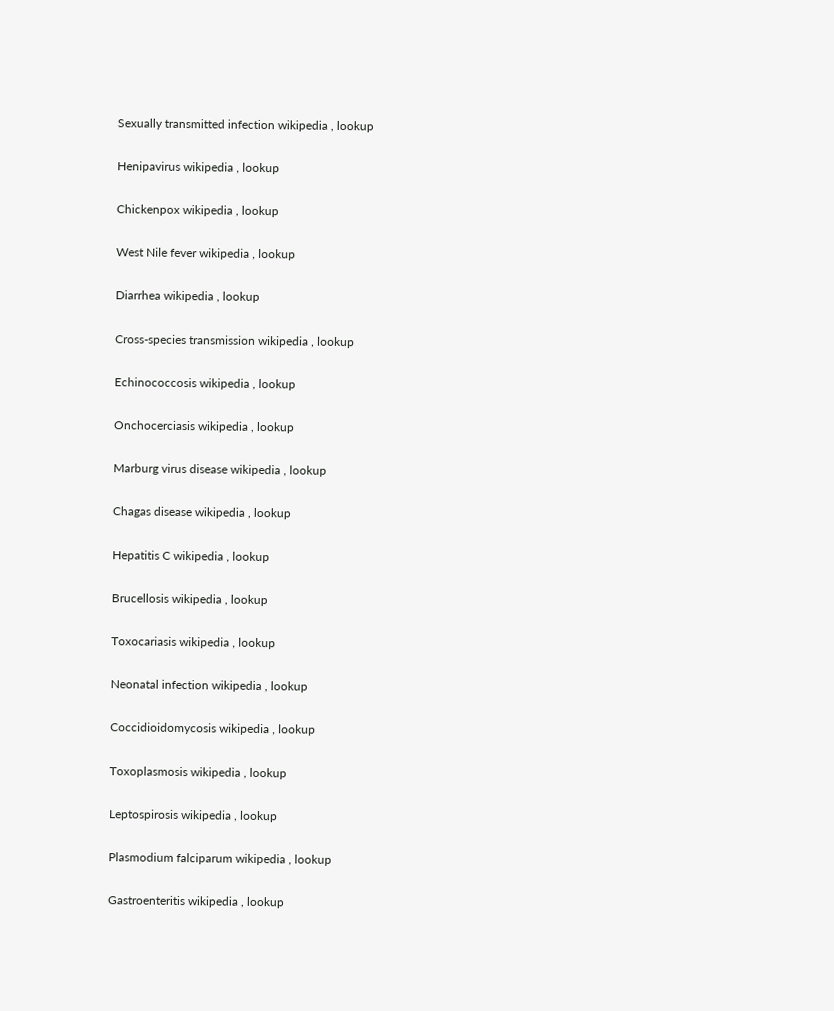Sexually transmitted infection wikipedia , lookup

Henipavirus wikipedia , lookup

Chickenpox wikipedia , lookup

West Nile fever wikipedia , lookup

Diarrhea wikipedia , lookup

Cross-species transmission wikipedia , lookup

Echinococcosis wikipedia , lookup

Onchocerciasis wikipedia , lookup

Marburg virus disease wikipedia , lookup

Chagas disease wikipedia , lookup

Hepatitis C wikipedia , lookup

Brucellosis wikipedia , lookup

Toxocariasis wikipedia , lookup

Neonatal infection wikipedia , lookup

Coccidioidomycosis wikipedia , lookup

Toxoplasmosis wikipedia , lookup

Leptospirosis wikipedia , lookup

Plasmodium falciparum wikipedia , lookup

Gastroenteritis wikipedia , lookup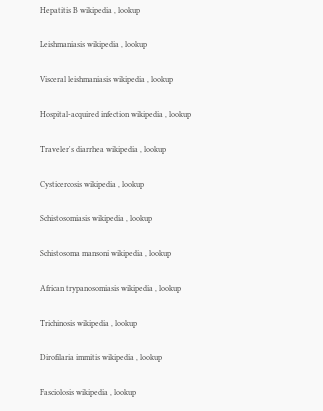Hepatitis B wikipedia , lookup

Leishmaniasis wikipedia , lookup

Visceral leishmaniasis wikipedia , lookup

Hospital-acquired infection wikipedia , lookup

Traveler's diarrhea wikipedia , lookup

Cysticercosis wikipedia , lookup

Schistosomiasis wikipedia , lookup

Schistosoma mansoni wikipedia , lookup

African trypanosomiasis wikipedia , lookup

Trichinosis wikipedia , lookup

Dirofilaria immitis wikipedia , lookup

Fasciolosis wikipedia , lookup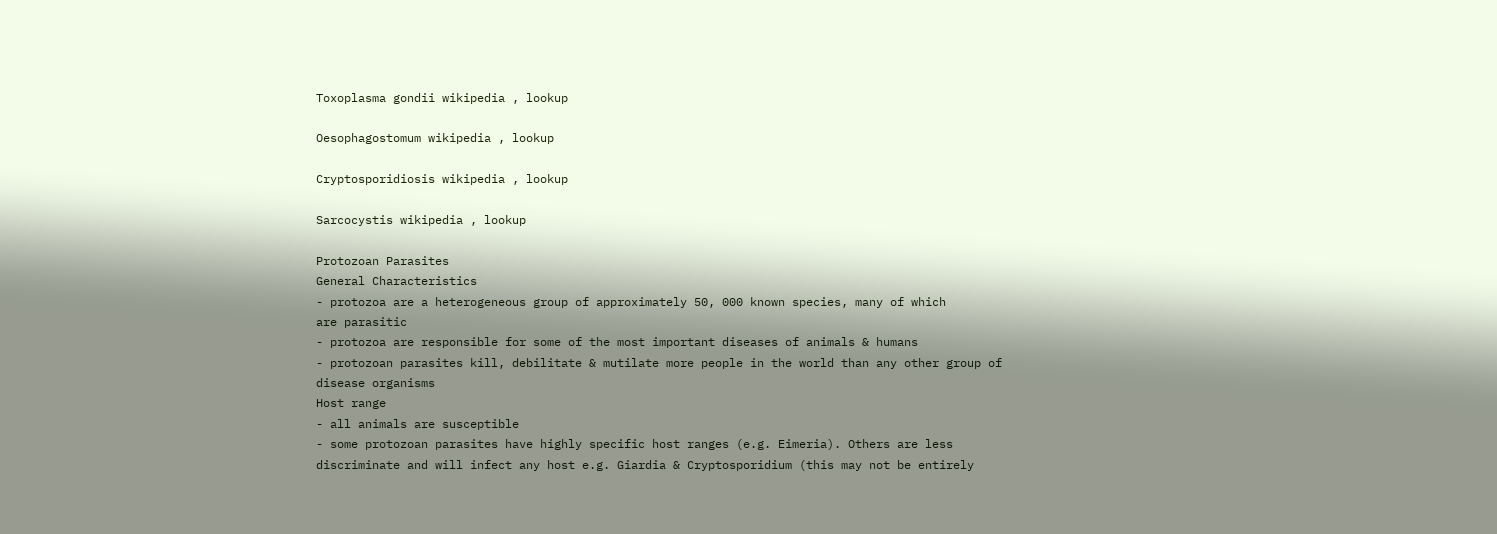Toxoplasma gondii wikipedia , lookup

Oesophagostomum wikipedia , lookup

Cryptosporidiosis wikipedia , lookup

Sarcocystis wikipedia , lookup

Protozoan Parasites
General Characteristics
- protozoa are a heterogeneous group of approximately 50, 000 known species, many of which
are parasitic
- protozoa are responsible for some of the most important diseases of animals & humans
- protozoan parasites kill, debilitate & mutilate more people in the world than any other group of
disease organisms
Host range
- all animals are susceptible
- some protozoan parasites have highly specific host ranges (e.g. Eimeria). Others are less
discriminate and will infect any host e.g. Giardia & Cryptosporidium (this may not be entirely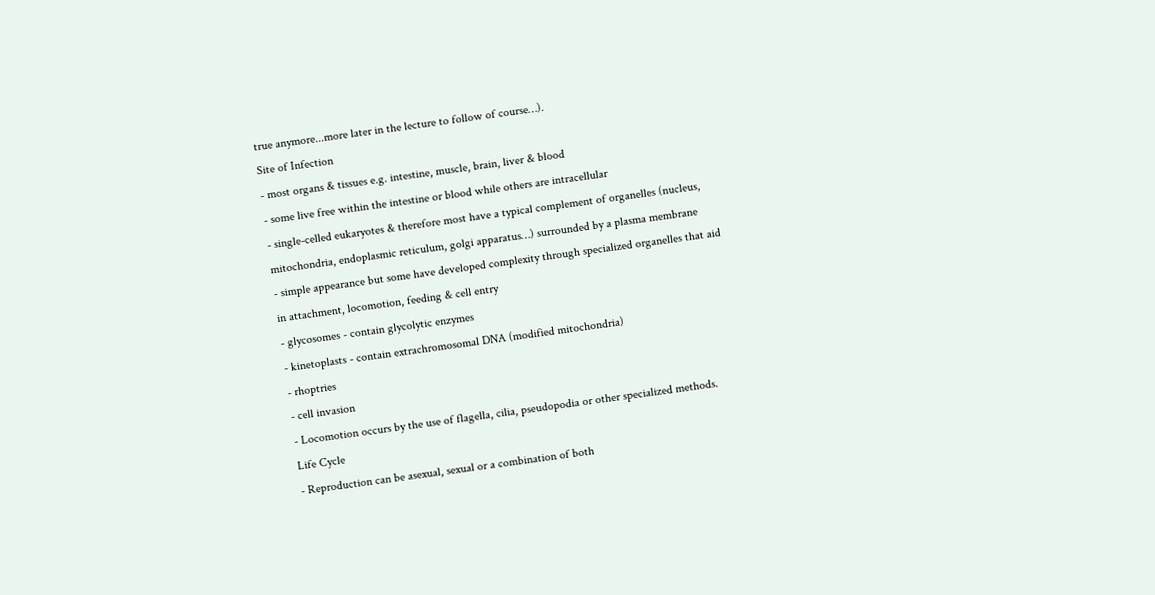true anymore...more later in the lecture to follow of course…).
Site of Infection
- most organs & tissues e.g. intestine, muscle, brain, liver & blood
- some live free within the intestine or blood while others are intracellular
- single-celled eukaryotes & therefore most have a typical complement of organelles (nucleus,
mitochondria, endoplasmic reticulum, golgi apparatus…) surrounded by a plasma membrane
- simple appearance but some have developed complexity through specialized organelles that aid
in attachment, locomotion, feeding & cell entry
- glycosomes - contain glycolytic enzymes
- kinetoplasts - contain extrachromosomal DNA (modified mitochondria)
- rhoptries
- cell invasion
- Locomotion occurs by the use of flagella, cilia, pseudopodia or other specialized methods.
Life Cycle
- Reproduction can be asexual, sexual or a combination of both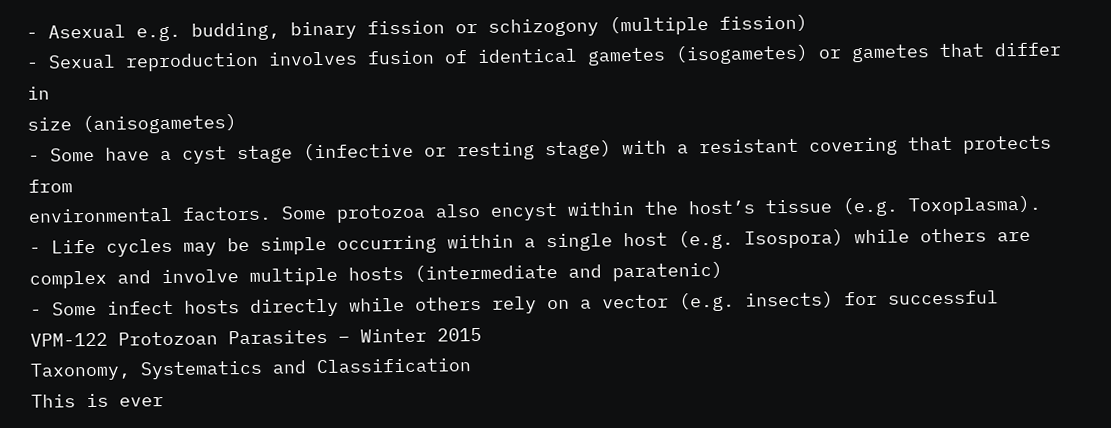- Asexual e.g. budding, binary fission or schizogony (multiple fission)
- Sexual reproduction involves fusion of identical gametes (isogametes) or gametes that differ in
size (anisogametes)
- Some have a cyst stage (infective or resting stage) with a resistant covering that protects from
environmental factors. Some protozoa also encyst within the host’s tissue (e.g. Toxoplasma).
- Life cycles may be simple occurring within a single host (e.g. Isospora) while others are
complex and involve multiple hosts (intermediate and paratenic)
- Some infect hosts directly while others rely on a vector (e.g. insects) for successful
VPM-122 Protozoan Parasites – Winter 2015
Taxonomy, Systematics and Classification
This is ever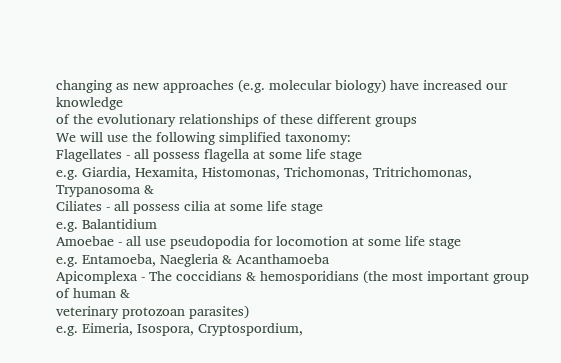changing as new approaches (e.g. molecular biology) have increased our knowledge
of the evolutionary relationships of these different groups
We will use the following simplified taxonomy:
Flagellates - all possess flagella at some life stage
e.g. Giardia, Hexamita, Histomonas, Trichomonas, Tritrichomonas, Trypanosoma &
Ciliates - all possess cilia at some life stage
e.g. Balantidium
Amoebae - all use pseudopodia for locomotion at some life stage
e.g. Entamoeba, Naegleria & Acanthamoeba
Apicomplexa - The coccidians & hemosporidians (the most important group of human &
veterinary protozoan parasites)
e.g. Eimeria, Isospora, Cryptospordium,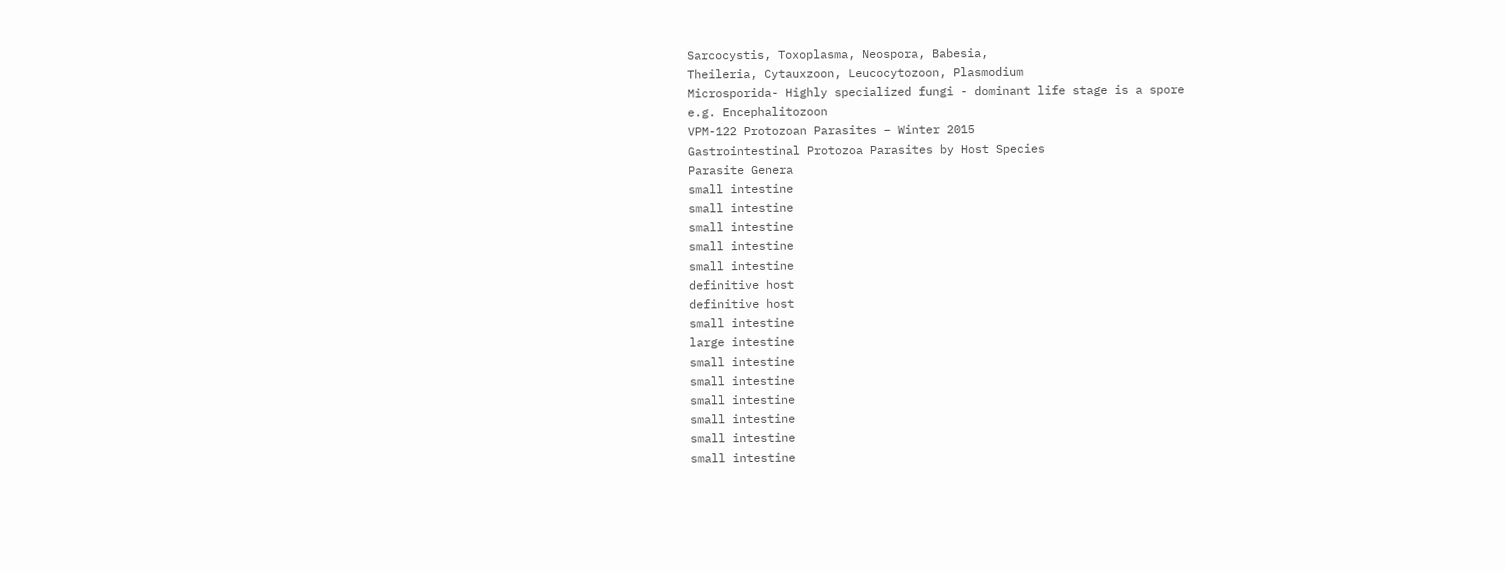Sarcocystis, Toxoplasma, Neospora, Babesia,
Theileria, Cytauxzoon, Leucocytozoon, Plasmodium
Microsporida- Highly specialized fungi - dominant life stage is a spore
e.g. Encephalitozoon
VPM-122 Protozoan Parasites – Winter 2015
Gastrointestinal Protozoa Parasites by Host Species
Parasite Genera
small intestine
small intestine
small intestine
small intestine
small intestine
definitive host
definitive host
small intestine
large intestine
small intestine
small intestine
small intestine
small intestine
small intestine
small intestine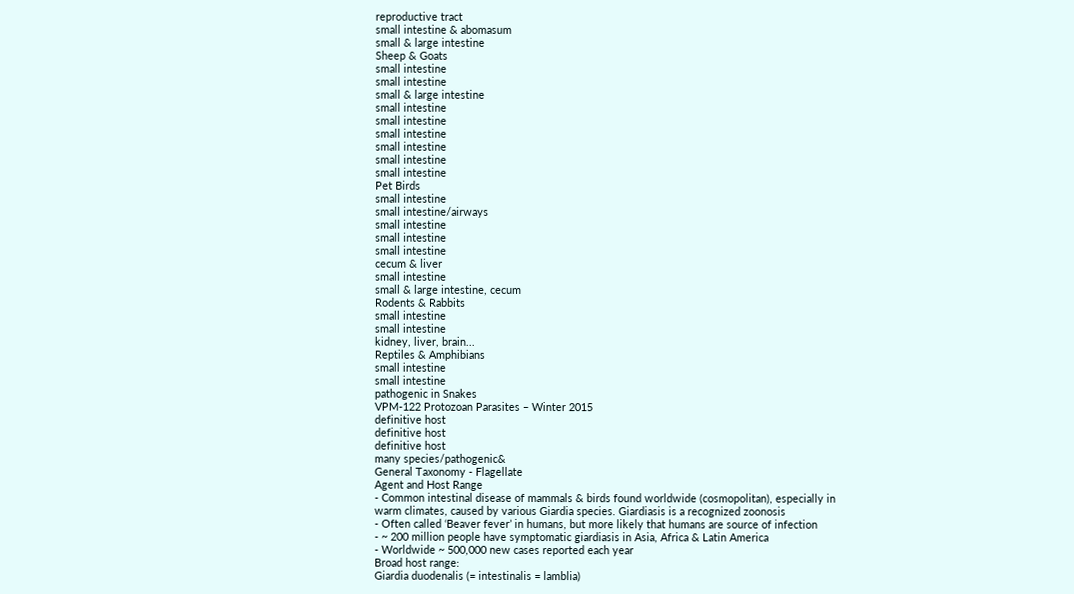reproductive tract
small intestine & abomasum
small & large intestine
Sheep & Goats
small intestine
small intestine
small & large intestine
small intestine
small intestine
small intestine
small intestine
small intestine
small intestine
Pet Birds
small intestine
small intestine/airways
small intestine
small intestine
small intestine
cecum & liver
small intestine
small & large intestine, cecum
Rodents & Rabbits
small intestine
small intestine
kidney, liver, brain...
Reptiles & Amphibians
small intestine
small intestine
pathogenic in Snakes
VPM-122 Protozoan Parasites – Winter 2015
definitive host
definitive host
definitive host
many species/pathogenic&
General Taxonomy - Flagellate
Agent and Host Range
- Common intestinal disease of mammals & birds found worldwide (cosmopolitan), especially in
warm climates, caused by various Giardia species. Giardiasis is a recognized zoonosis
- Often called ‘Beaver fever’ in humans, but more likely that humans are source of infection
- ~ 200 million people have symptomatic giardiasis in Asia, Africa & Latin America
- Worldwide ~ 500,000 new cases reported each year
Broad host range:
Giardia duodenalis (= intestinalis = lamblia)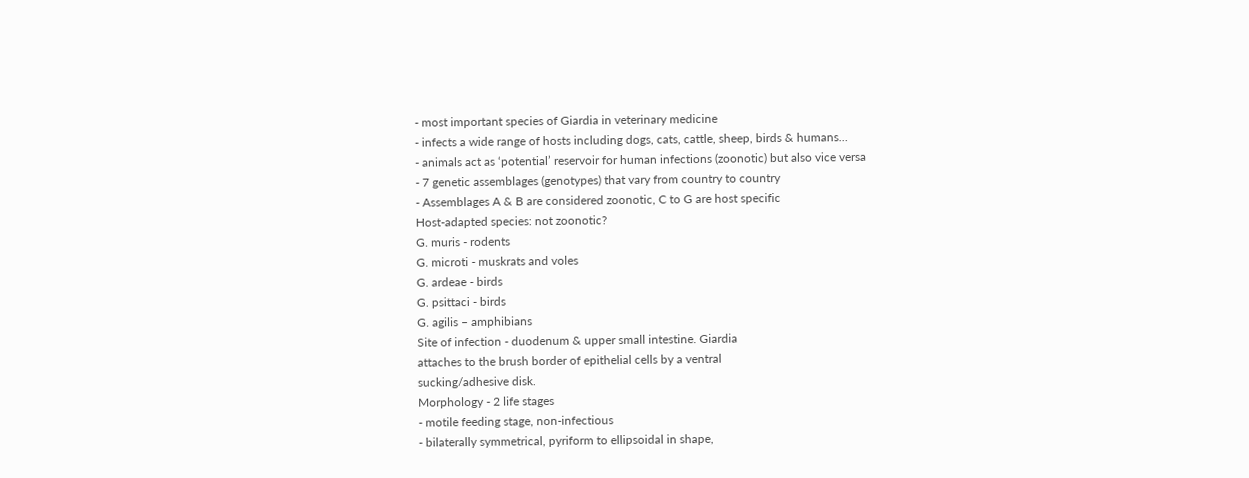- most important species of Giardia in veterinary medicine
- infects a wide range of hosts including dogs, cats, cattle, sheep, birds & humans…
- animals act as ‘potential’ reservoir for human infections (zoonotic) but also vice versa
- 7 genetic assemblages (genotypes) that vary from country to country
- Assemblages A & B are considered zoonotic, C to G are host specific
Host-adapted species: not zoonotic?
G. muris - rodents
G. microti - muskrats and voles
G. ardeae - birds
G. psittaci - birds
G. agilis – amphibians
Site of infection - duodenum & upper small intestine. Giardia
attaches to the brush border of epithelial cells by a ventral
sucking/adhesive disk.
Morphology - 2 life stages
- motile feeding stage, non-infectious
- bilaterally symmetrical, pyriform to ellipsoidal in shape,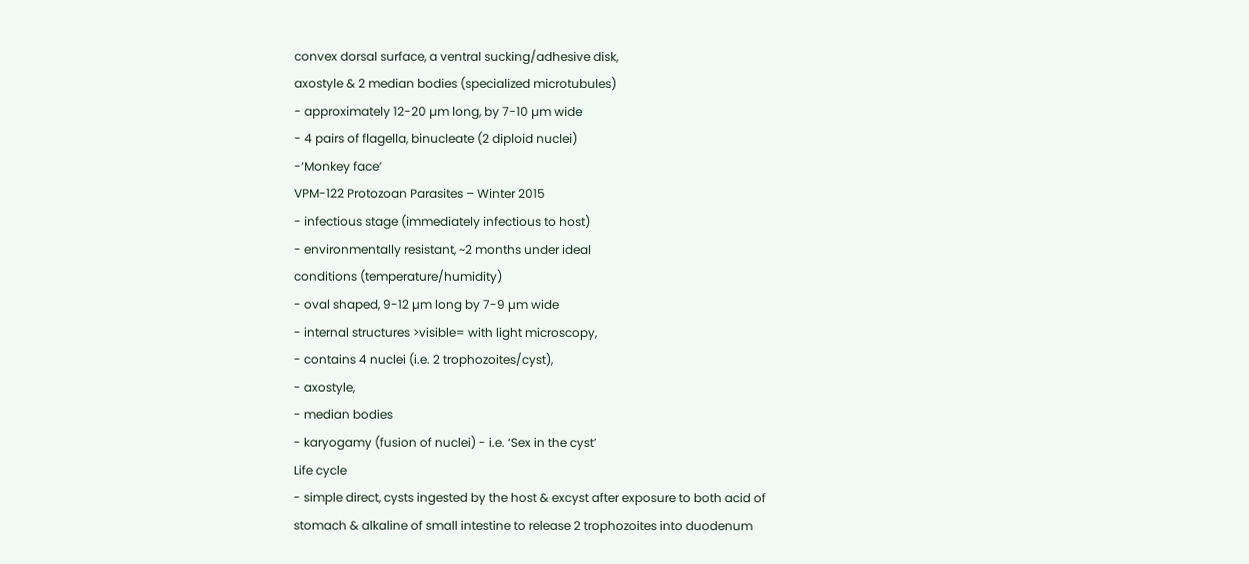convex dorsal surface, a ventral sucking/adhesive disk,
axostyle & 2 median bodies (specialized microtubules)
- approximately 12-20 µm long, by 7-10 µm wide
- 4 pairs of flagella, binucleate (2 diploid nuclei)
-‘Monkey face’
VPM-122 Protozoan Parasites – Winter 2015
- infectious stage (immediately infectious to host)
- environmentally resistant, ~2 months under ideal
conditions (temperature/humidity)
- oval shaped, 9-12 µm long by 7-9 µm wide
- internal structures >visible= with light microscopy,
- contains 4 nuclei (i.e. 2 trophozoites/cyst),
- axostyle,
- median bodies
- karyogamy (fusion of nuclei) - i.e. ‘Sex in the cyst’
Life cycle
- simple direct, cysts ingested by the host & excyst after exposure to both acid of
stomach & alkaline of small intestine to release 2 trophozoites into duodenum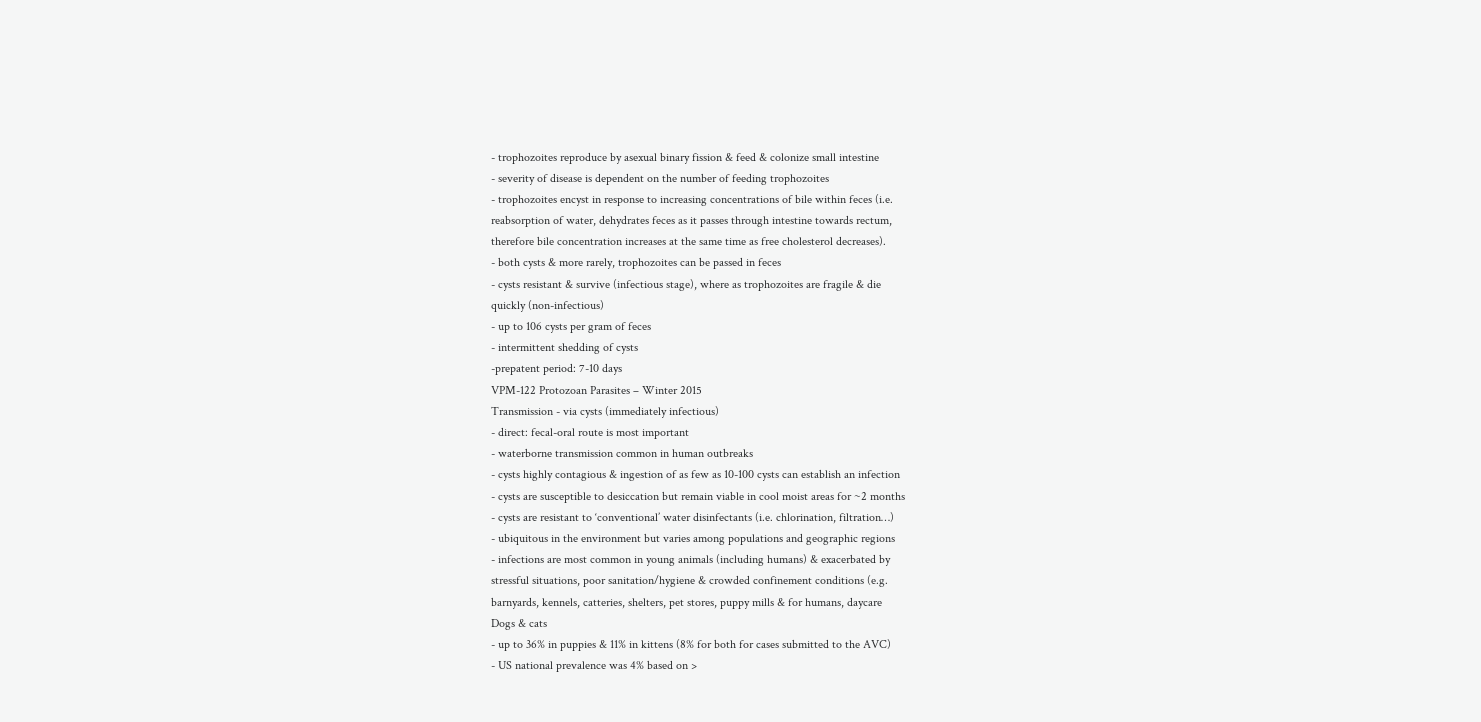- trophozoites reproduce by asexual binary fission & feed & colonize small intestine
- severity of disease is dependent on the number of feeding trophozoites
- trophozoites encyst in response to increasing concentrations of bile within feces (i.e.
reabsorption of water, dehydrates feces as it passes through intestine towards rectum,
therefore bile concentration increases at the same time as free cholesterol decreases).
- both cysts & more rarely, trophozoites can be passed in feces
- cysts resistant & survive (infectious stage), where as trophozoites are fragile & die
quickly (non-infectious)
- up to 106 cysts per gram of feces
- intermittent shedding of cysts
-prepatent period: 7-10 days
VPM-122 Protozoan Parasites – Winter 2015
Transmission - via cysts (immediately infectious)
- direct: fecal-oral route is most important
- waterborne transmission common in human outbreaks
- cysts highly contagious & ingestion of as few as 10-100 cysts can establish an infection
- cysts are susceptible to desiccation but remain viable in cool moist areas for ~2 months
- cysts are resistant to ‘conventional’ water disinfectants (i.e. chlorination, filtration…)
- ubiquitous in the environment but varies among populations and geographic regions
- infections are most common in young animals (including humans) & exacerbated by
stressful situations, poor sanitation/hygiene & crowded confinement conditions (e.g.
barnyards, kennels, catteries, shelters, pet stores, puppy mills & for humans, daycare
Dogs & cats
- up to 36% in puppies & 11% in kittens (8% for both for cases submitted to the AVC)
- US national prevalence was 4% based on >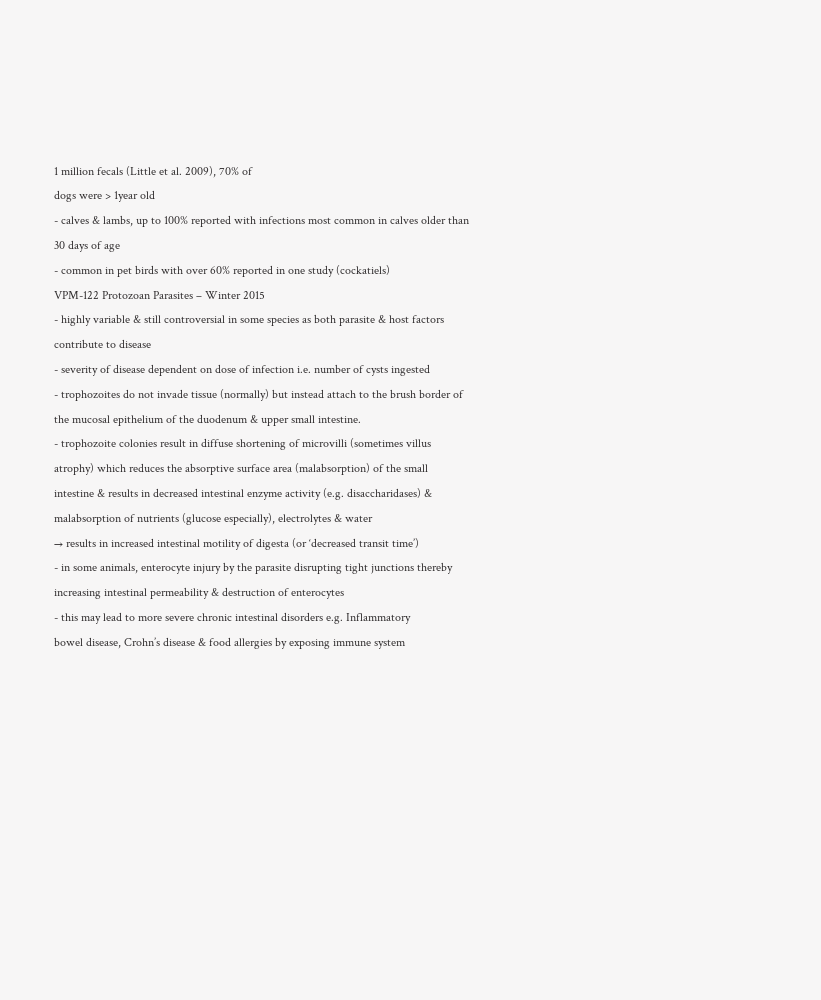1 million fecals (Little et al. 2009), 70% of
dogs were > 1year old
- calves & lambs, up to 100% reported with infections most common in calves older than
30 days of age
- common in pet birds with over 60% reported in one study (cockatiels)
VPM-122 Protozoan Parasites – Winter 2015
- highly variable & still controversial in some species as both parasite & host factors
contribute to disease
- severity of disease dependent on dose of infection i.e. number of cysts ingested
- trophozoites do not invade tissue (normally) but instead attach to the brush border of
the mucosal epithelium of the duodenum & upper small intestine.
- trophozoite colonies result in diffuse shortening of microvilli (sometimes villus
atrophy) which reduces the absorptive surface area (malabsorption) of the small
intestine & results in decreased intestinal enzyme activity (e.g. disaccharidases) &
malabsorption of nutrients (glucose especially), electrolytes & water
→ results in increased intestinal motility of digesta (or ‘decreased transit time’)
- in some animals, enterocyte injury by the parasite disrupting tight junctions thereby
increasing intestinal permeability & destruction of enterocytes
- this may lead to more severe chronic intestinal disorders e.g. Inflammatory
bowel disease, Crohn’s disease & food allergies by exposing immune system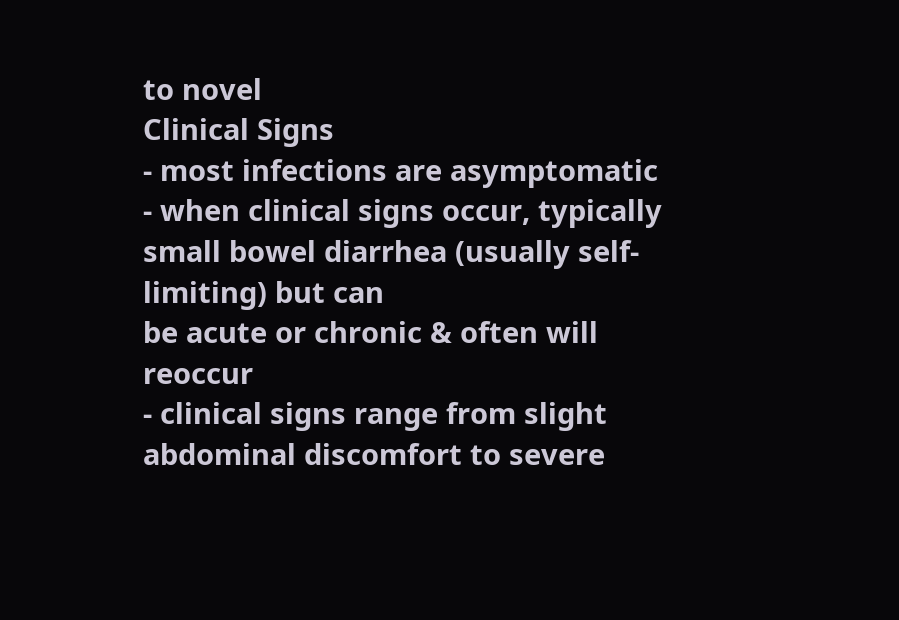to novel
Clinical Signs
- most infections are asymptomatic
- when clinical signs occur, typically small bowel diarrhea (usually self-limiting) but can
be acute or chronic & often will reoccur
- clinical signs range from slight abdominal discomfort to severe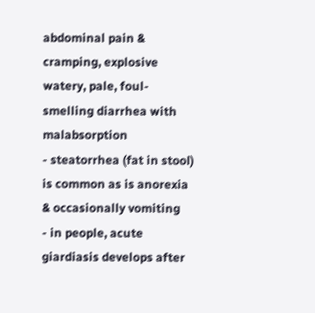abdominal pain &
cramping, explosive watery, pale, foul-smelling diarrhea with malabsorption
- steatorrhea (fat in stool) is common as is anorexia & occasionally vomiting
- in people, acute giardiasis develops after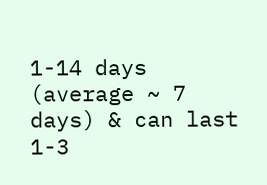1-14 days (average ~ 7 days) & can last
1-3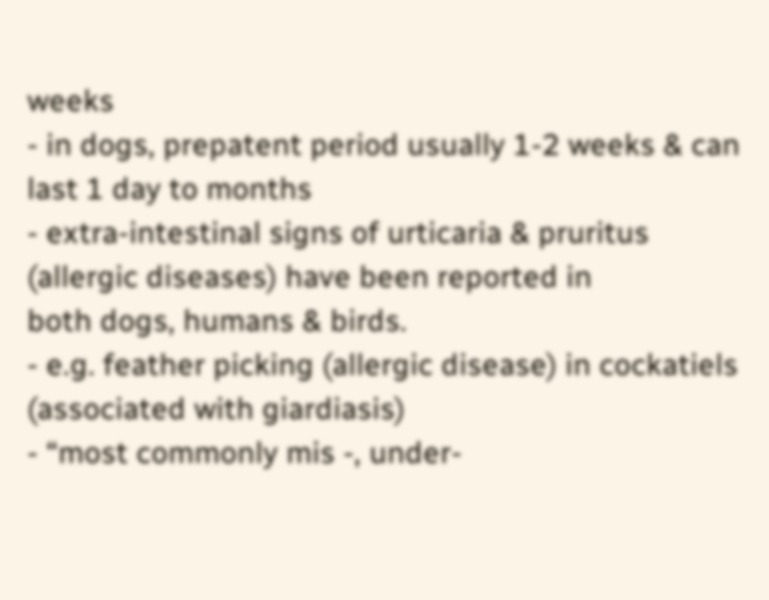weeks
- in dogs, prepatent period usually 1-2 weeks & can last 1 day to months
- extra-intestinal signs of urticaria & pruritus (allergic diseases) have been reported in
both dogs, humans & birds.
- e.g. feather picking (allergic disease) in cockatiels (associated with giardiasis)
- “most commonly mis -, under-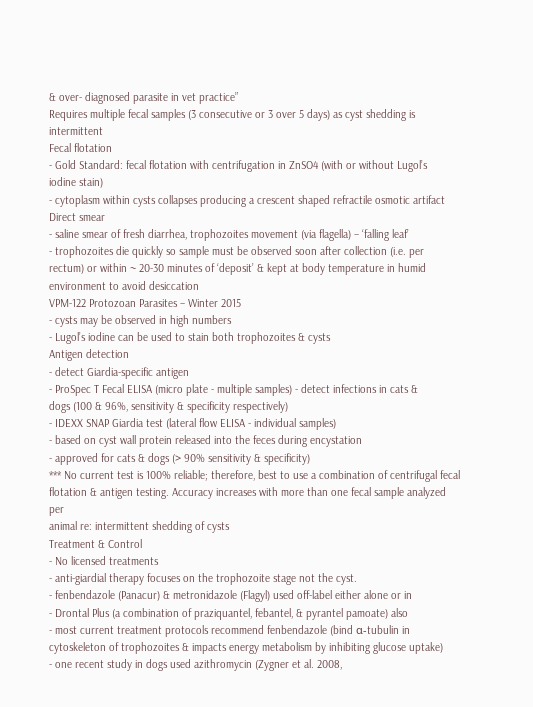& over- diagnosed parasite in vet practice”
Requires multiple fecal samples (3 consecutive or 3 over 5 days) as cyst shedding is intermittent
Fecal flotation
- Gold Standard: fecal flotation with centrifugation in ZnSO4 (with or without Lugol’s
iodine stain)
- cytoplasm within cysts collapses producing a crescent shaped refractile osmotic artifact
Direct smear
- saline smear of fresh diarrhea, trophozoites movement (via flagella) – ‘falling leaf’
- trophozoites die quickly so sample must be observed soon after collection (i.e. per
rectum) or within ~ 20-30 minutes of ‘deposit’ & kept at body temperature in humid
environment to avoid desiccation
VPM-122 Protozoan Parasites – Winter 2015
- cysts may be observed in high numbers
- Lugol’s iodine can be used to stain both trophozoites & cysts
Antigen detection
- detect Giardia-specific antigen
- ProSpec T Fecal ELISA (micro plate - multiple samples) - detect infections in cats &
dogs (100 & 96%, sensitivity & specificity respectively)
- IDEXX SNAP Giardia test (lateral flow ELISA - individual samples)
- based on cyst wall protein released into the feces during encystation
- approved for cats & dogs (> 90% sensitivity & specificity)
*** No current test is 100% reliable; therefore, best to use a combination of centrifugal fecal
flotation & antigen testing. Accuracy increases with more than one fecal sample analyzed per
animal re: intermittent shedding of cysts
Treatment & Control
- No licensed treatments
- anti-giardial therapy focuses on the trophozoite stage not the cyst.
- fenbendazole (Panacur) & metronidazole (Flagyl) used off-label either alone or in
- Drontal Plus (a combination of praziquantel, febantel, & pyrantel pamoate) also
- most current treatment protocols recommend fenbendazole (bind α-tubulin in
cytoskeleton of trophozoites & impacts energy metabolism by inhibiting glucose uptake)
- one recent study in dogs used azithromycin (Zygner et al. 2008,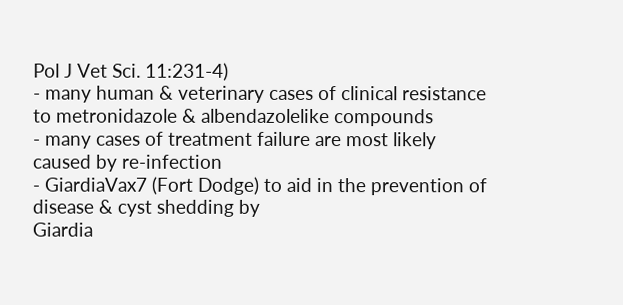Pol J Vet Sci. 11:231-4)
- many human & veterinary cases of clinical resistance to metronidazole & albendazolelike compounds
- many cases of treatment failure are most likely caused by re-infection
- GiardiaVax7 (Fort Dodge) to aid in the prevention of disease & cyst shedding by
Giardia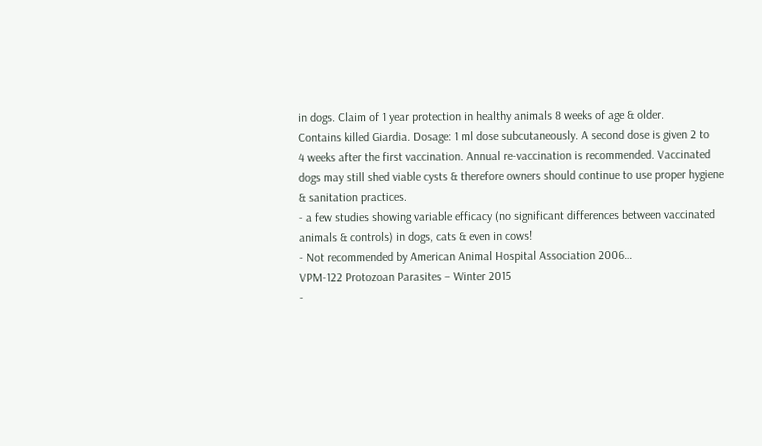in dogs. Claim of 1 year protection in healthy animals 8 weeks of age & older.
Contains killed Giardia. Dosage: 1 ml dose subcutaneously. A second dose is given 2 to
4 weeks after the first vaccination. Annual re-vaccination is recommended. Vaccinated
dogs may still shed viable cysts & therefore owners should continue to use proper hygiene
& sanitation practices.
- a few studies showing variable efficacy (no significant differences between vaccinated
animals & controls) in dogs, cats & even in cows!
- Not recommended by American Animal Hospital Association 2006…
VPM-122 Protozoan Parasites – Winter 2015
-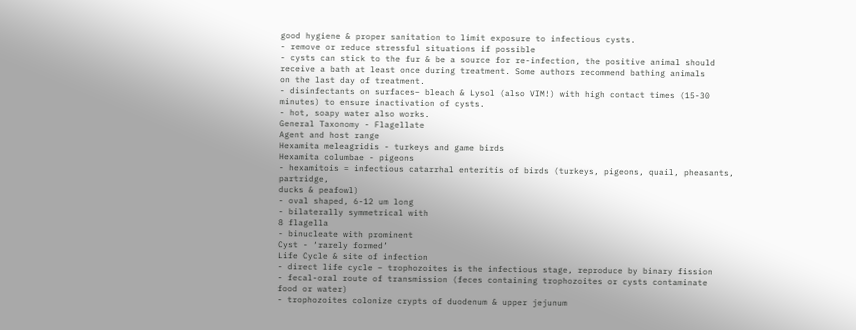good hygiene & proper sanitation to limit exposure to infectious cysts.
- remove or reduce stressful situations if possible
- cysts can stick to the fur & be a source for re-infection, the positive animal should
receive a bath at least once during treatment. Some authors recommend bathing animals
on the last day of treatment.
- disinfectants on surfaces– bleach & Lysol (also VIM!) with high contact times (15-30
minutes) to ensure inactivation of cysts.
- hot, soapy water also works.
General Taxonomy - Flagellate
Agent and host range
Hexamita meleagridis - turkeys and game birds
Hexamita columbae - pigeons
- hexamitois = infectious catarrhal enteritis of birds (turkeys, pigeons, quail, pheasants, partridge,
ducks & peafowl)
- oval shaped, 6-12 um long
- bilaterally symmetrical with
8 flagella
- binucleate with prominent
Cyst - ‘rarely formed’
Life Cycle & site of infection
- direct life cycle – trophozoites is the infectious stage, reproduce by binary fission
- fecal-oral route of transmission (feces containing trophozoites or cysts contaminate
food or water)
- trophozoites colonize crypts of duodenum & upper jejunum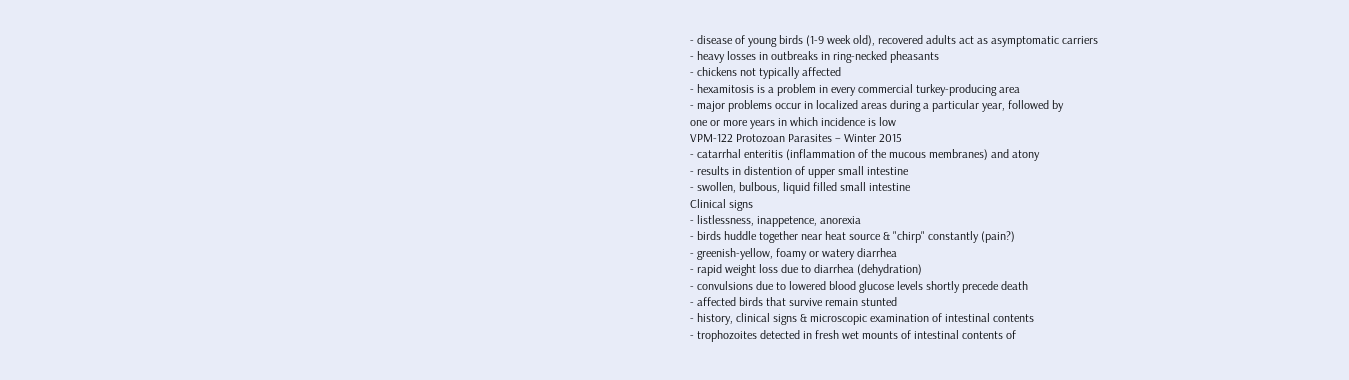- disease of young birds (1-9 week old), recovered adults act as asymptomatic carriers
- heavy losses in outbreaks in ring-necked pheasants
- chickens not typically affected
- hexamitosis is a problem in every commercial turkey-producing area
- major problems occur in localized areas during a particular year, followed by
one or more years in which incidence is low
VPM-122 Protozoan Parasites – Winter 2015
- catarrhal enteritis (inflammation of the mucous membranes) and atony
- results in distention of upper small intestine
- swollen, bulbous, liquid filled small intestine
Clinical signs
- listlessness, inappetence, anorexia
- birds huddle together near heat source & "chirp" constantly (pain?)
- greenish-yellow, foamy or watery diarrhea
- rapid weight loss due to diarrhea (dehydration)
- convulsions due to lowered blood glucose levels shortly precede death
- affected birds that survive remain stunted
- history, clinical signs & microscopic examination of intestinal contents
- trophozoites detected in fresh wet mounts of intestinal contents of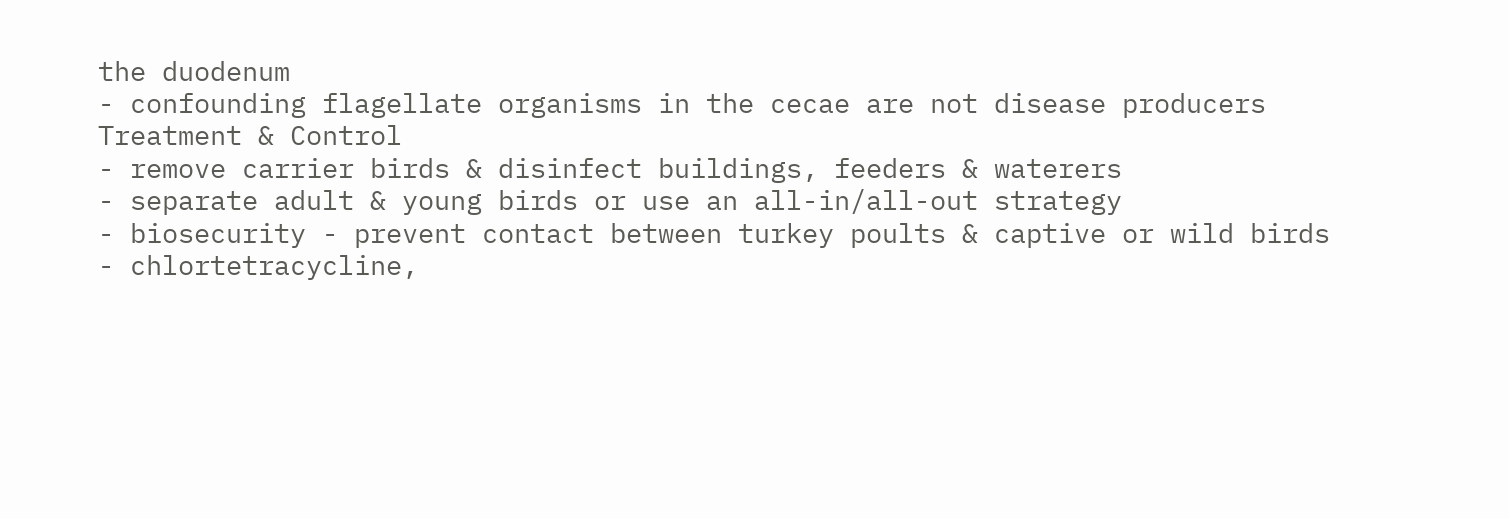the duodenum
- confounding flagellate organisms in the cecae are not disease producers
Treatment & Control
- remove carrier birds & disinfect buildings, feeders & waterers
- separate adult & young birds or use an all-in/all-out strategy
- biosecurity - prevent contact between turkey poults & captive or wild birds
- chlortetracycline,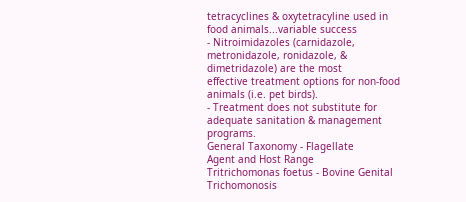tetracyclines & oxytetracyline used in food animals...variable success
- Nitroimidazoles (carnidazole, metronidazole, ronidazole, & dimetridazole) are the most
effective treatment options for non-food animals (i.e. pet birds).
- Treatment does not substitute for adequate sanitation & management programs.
General Taxonomy - Flagellate
Agent and Host Range
Tritrichomonas foetus - Bovine Genital Trichomonosis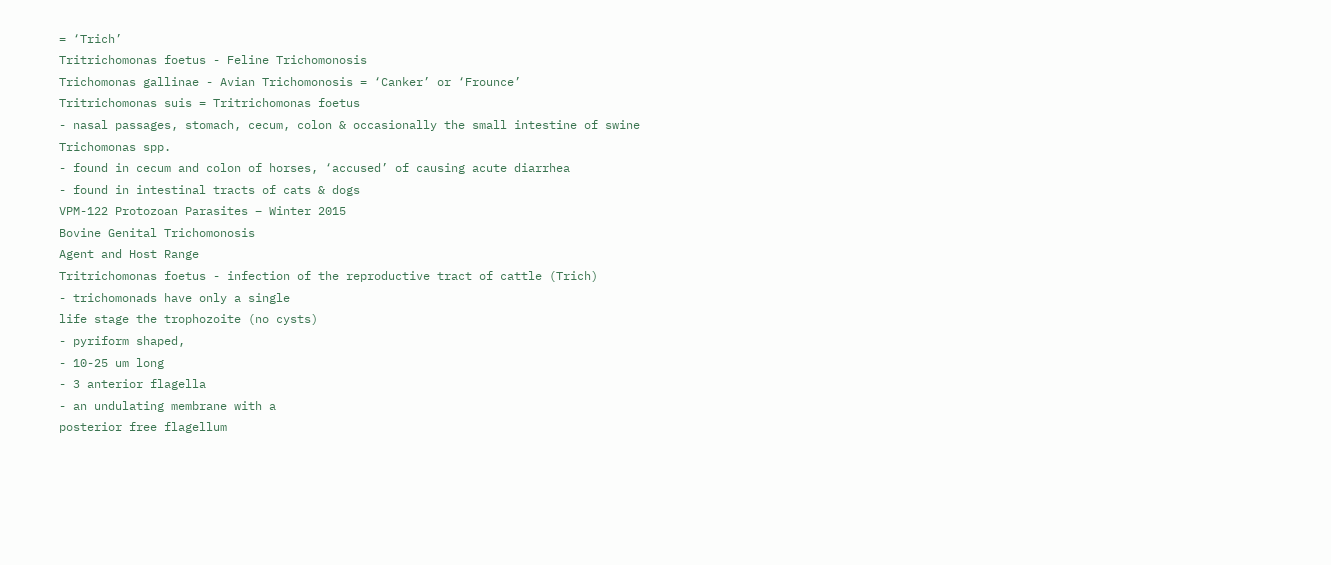= ‘Trich’
Tritrichomonas foetus - Feline Trichomonosis
Trichomonas gallinae - Avian Trichomonosis = ‘Canker’ or ‘Frounce’
Tritrichomonas suis = Tritrichomonas foetus
- nasal passages, stomach, cecum, colon & occasionally the small intestine of swine
Trichomonas spp.
- found in cecum and colon of horses, ‘accused’ of causing acute diarrhea
- found in intestinal tracts of cats & dogs
VPM-122 Protozoan Parasites – Winter 2015
Bovine Genital Trichomonosis
Agent and Host Range
Tritrichomonas foetus - infection of the reproductive tract of cattle (Trich)
- trichomonads have only a single
life stage the trophozoite (no cysts)
- pyriform shaped,
- 10-25 um long
- 3 anterior flagella
- an undulating membrane with a
posterior free flagellum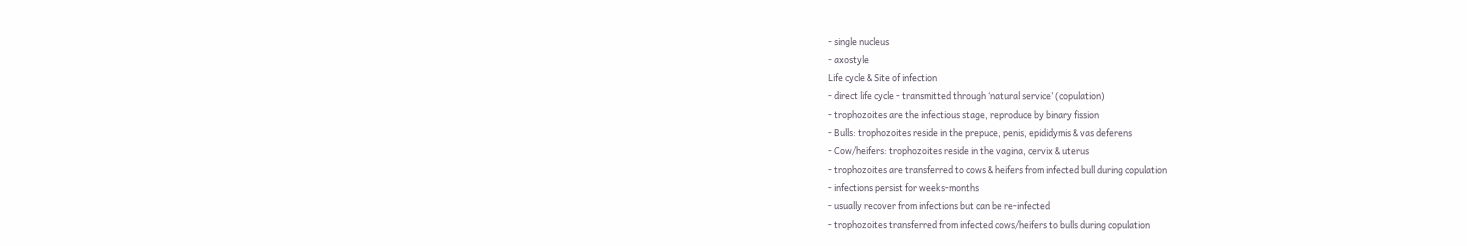- single nucleus
- axostyle
Life cycle & Site of infection
- direct life cycle - transmitted through ‘natural service’ (copulation)
- trophozoites are the infectious stage, reproduce by binary fission
- Bulls: trophozoites reside in the prepuce, penis, epididymis & vas deferens
- Cow/heifers: trophozoites reside in the vagina, cervix & uterus
- trophozoites are transferred to cows & heifers from infected bull during copulation
- infections persist for weeks-months
- usually recover from infections but can be re-infected
- trophozoites transferred from infected cows/heifers to bulls during copulation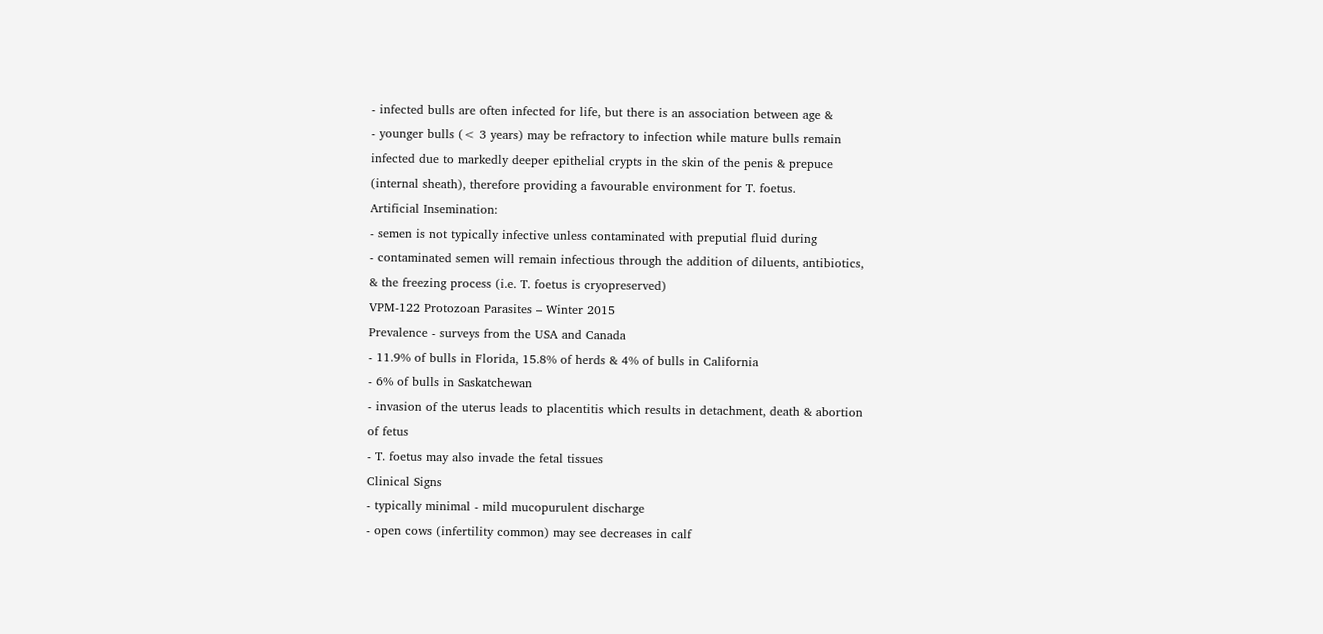- infected bulls are often infected for life, but there is an association between age &
- younger bulls (< 3 years) may be refractory to infection while mature bulls remain
infected due to markedly deeper epithelial crypts in the skin of the penis & prepuce
(internal sheath), therefore providing a favourable environment for T. foetus.
Artificial Insemination:
- semen is not typically infective unless contaminated with preputial fluid during
- contaminated semen will remain infectious through the addition of diluents, antibiotics,
& the freezing process (i.e. T. foetus is cryopreserved)
VPM-122 Protozoan Parasites – Winter 2015
Prevalence - surveys from the USA and Canada
- 11.9% of bulls in Florida, 15.8% of herds & 4% of bulls in California
- 6% of bulls in Saskatchewan
- invasion of the uterus leads to placentitis which results in detachment, death & abortion
of fetus
- T. foetus may also invade the fetal tissues
Clinical Signs
- typically minimal - mild mucopurulent discharge
- open cows (infertility common) may see decreases in calf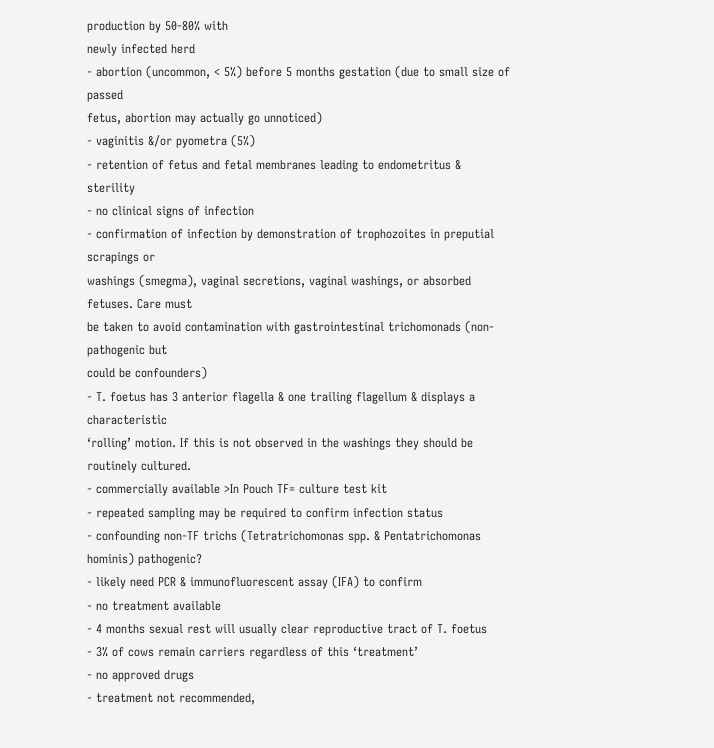production by 50-80% with
newly infected herd
- abortion (uncommon, < 5%) before 5 months gestation (due to small size of passed
fetus, abortion may actually go unnoticed)
- vaginitis &/or pyometra (5%)
- retention of fetus and fetal membranes leading to endometritus & sterility
- no clinical signs of infection
- confirmation of infection by demonstration of trophozoites in preputial scrapings or
washings (smegma), vaginal secretions, vaginal washings, or absorbed fetuses. Care must
be taken to avoid contamination with gastrointestinal trichomonads (non-pathogenic but
could be confounders)
- T. foetus has 3 anterior flagella & one trailing flagellum & displays a characteristic
‘rolling’ motion. If this is not observed in the washings they should be routinely cultured.
- commercially available >In Pouch TF= culture test kit
- repeated sampling may be required to confirm infection status
- confounding non-TF trichs (Tetratrichomonas spp. & Pentatrichomonas hominis) pathogenic?
- likely need PCR & immunofluorescent assay (IFA) to confirm
- no treatment available
- 4 months sexual rest will usually clear reproductive tract of T. foetus
- 3% of cows remain carriers regardless of this ‘treatment’
- no approved drugs
- treatment not recommended,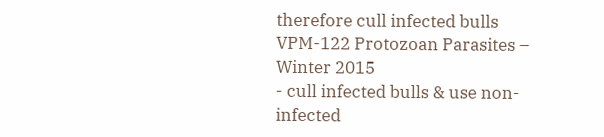therefore cull infected bulls
VPM-122 Protozoan Parasites – Winter 2015
- cull infected bulls & use non-infected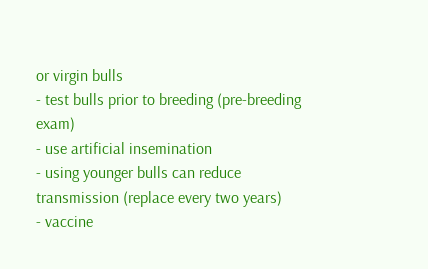or virgin bulls
- test bulls prior to breeding (pre-breeding exam)
- use artificial insemination
- using younger bulls can reduce transmission (replace every two years)
- vaccine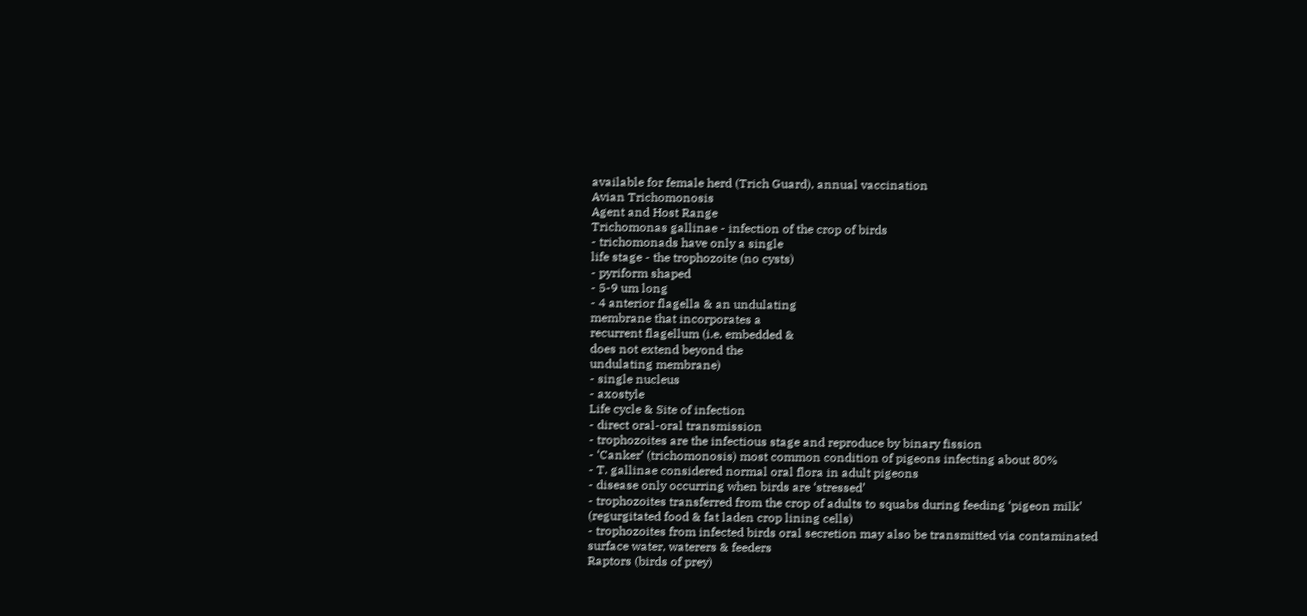available for female herd (Trich Guard), annual vaccination
Avian Trichomonosis
Agent and Host Range
Trichomonas gallinae - infection of the crop of birds
- trichomonads have only a single
life stage - the trophozoite (no cysts)
- pyriform shaped
- 5-9 um long
- 4 anterior flagella & an undulating
membrane that incorporates a
recurrent flagellum (i.e. embedded &
does not extend beyond the
undulating membrane)
- single nucleus
- axostyle
Life cycle & Site of infection
- direct oral-oral transmission
- trophozoites are the infectious stage and reproduce by binary fission
- ‘Canker’ (trichomonosis) most common condition of pigeons infecting about 80%
- T. gallinae considered normal oral flora in adult pigeons
- disease only occurring when birds are ‘stressed’
- trophozoites transferred from the crop of adults to squabs during feeding ‘pigeon milk’
(regurgitated food & fat laden crop lining cells)
- trophozoites from infected birds oral secretion may also be transmitted via contaminated
surface water, waterers & feeders
Raptors (birds of prey)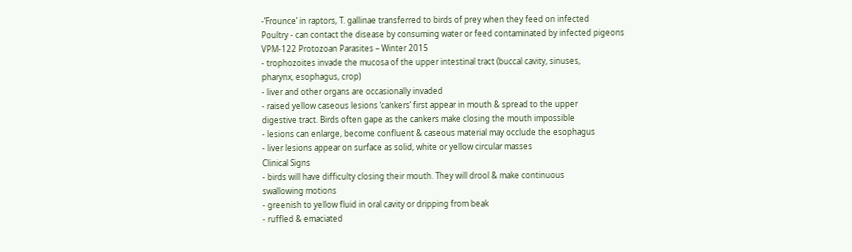-’Frounce’ in raptors, T. gallinae transferred to birds of prey when they feed on infected
Poultry - can contact the disease by consuming water or feed contaminated by infected pigeons
VPM-122 Protozoan Parasites – Winter 2015
- trophozoites invade the mucosa of the upper intestinal tract (buccal cavity, sinuses,
pharynx, esophagus, crop)
- liver and other organs are occasionally invaded
- raised yellow caseous lesions ‘cankers’ first appear in mouth & spread to the upper
digestive tract. Birds often gape as the cankers make closing the mouth impossible
- lesions can enlarge, become confluent & caseous material may occlude the esophagus
- liver lesions appear on surface as solid, white or yellow circular masses
Clinical Signs
- birds will have difficulty closing their mouth. They will drool & make continuous
swallowing motions
- greenish to yellow fluid in oral cavity or dripping from beak
- ruffled & emaciated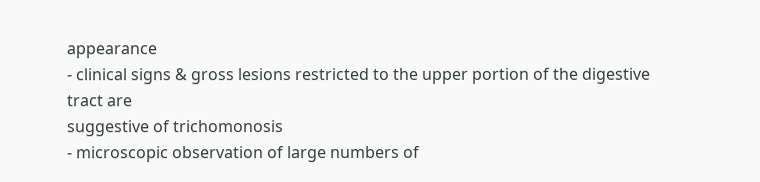appearance
- clinical signs & gross lesions restricted to the upper portion of the digestive tract are
suggestive of trichomonosis
- microscopic observation of large numbers of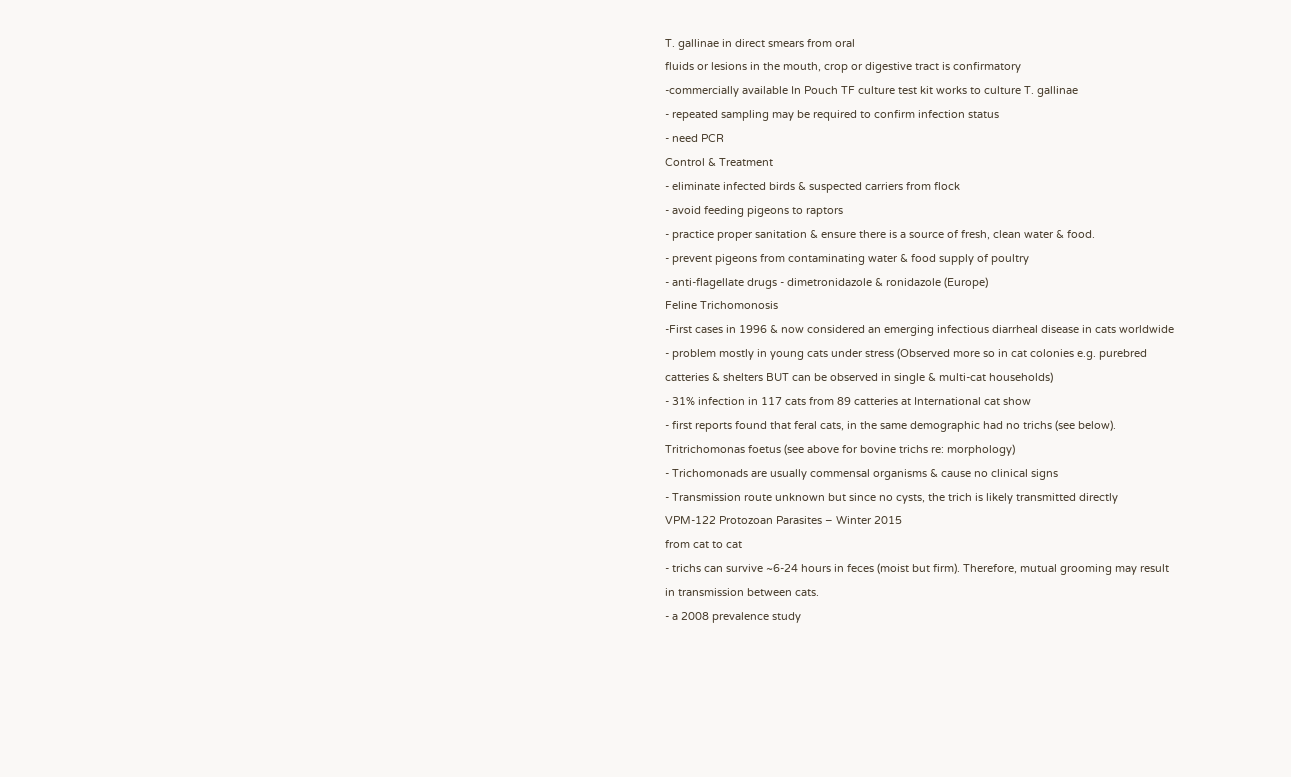T. gallinae in direct smears from oral
fluids or lesions in the mouth, crop or digestive tract is confirmatory
-commercially available In Pouch TF culture test kit works to culture T. gallinae
- repeated sampling may be required to confirm infection status
- need PCR
Control & Treatment
- eliminate infected birds & suspected carriers from flock
- avoid feeding pigeons to raptors
- practice proper sanitation & ensure there is a source of fresh, clean water & food.
- prevent pigeons from contaminating water & food supply of poultry
- anti-flagellate drugs - dimetronidazole & ronidazole (Europe)
Feline Trichomonosis
-First cases in 1996 & now considered an emerging infectious diarrheal disease in cats worldwide
- problem mostly in young cats under stress (Observed more so in cat colonies e.g. purebred
catteries & shelters BUT can be observed in single & multi-cat households)
- 31% infection in 117 cats from 89 catteries at International cat show
- first reports found that feral cats, in the same demographic had no trichs (see below).
Tritrichomonas foetus (see above for bovine trichs re: morphology)
- Trichomonads are usually commensal organisms & cause no clinical signs
- Transmission route unknown but since no cysts, the trich is likely transmitted directly
VPM-122 Protozoan Parasites – Winter 2015
from cat to cat
- trichs can survive ~6-24 hours in feces (moist but firm). Therefore, mutual grooming may result
in transmission between cats.
- a 2008 prevalence study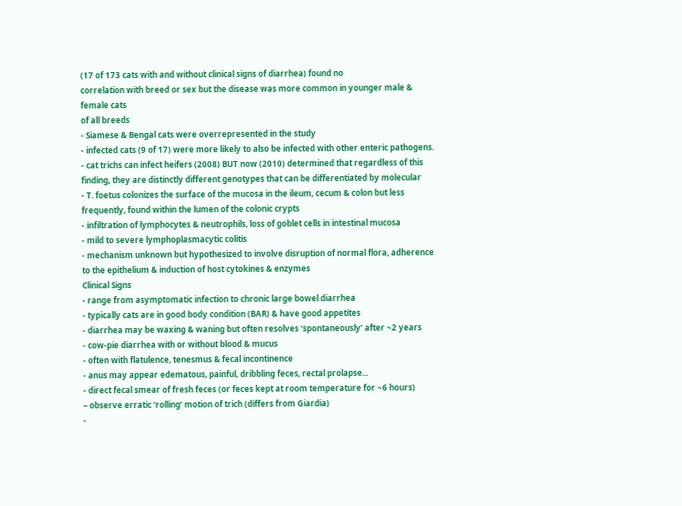(17 of 173 cats with and without clinical signs of diarrhea) found no
correlation with breed or sex but the disease was more common in younger male & female cats
of all breeds
- Siamese & Bengal cats were overrepresented in the study
- infected cats (9 of 17) were more likely to also be infected with other enteric pathogens.
- cat trichs can infect heifers (2008) BUT now (2010) determined that regardless of this
finding, they are distinctly different genotypes that can be differentiated by molecular
- T. foetus colonizes the surface of the mucosa in the ileum, cecum & colon but less
frequently, found within the lumen of the colonic crypts
- infiltration of lymphocytes & neutrophils, loss of goblet cells in intestinal mucosa
- mild to severe lymphoplasmacytic colitis
- mechanism unknown but hypothesized to involve disruption of normal flora, adherence
to the epithelium & induction of host cytokines & enzymes
Clinical Signs
- range from asymptomatic infection to chronic large bowel diarrhea
- typically cats are in good body condition (BAR) & have good appetites
- diarrhea may be waxing & waning but often resolves ‘spontaneously’ after ~2 years
- cow-pie diarrhea with or without blood & mucus
- often with flatulence, tenesmus & fecal incontinence
- anus may appear edematous, painful, dribbling feces, rectal prolapse...
- direct fecal smear of fresh feces (or feces kept at room temperature for ~6 hours)
– observe erratic ‘rolling’ motion of trich (differs from Giardia)
-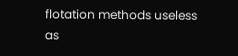flotation methods useless as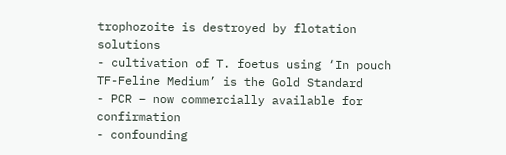trophozoite is destroyed by flotation solutions
- cultivation of T. foetus using ‘In pouch TF-Feline Medium’ is the Gold Standard
- PCR – now commercially available for confirmation
- confounding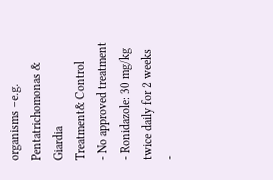organisms –e.g. Pentatrichomonas & Giardia
Treatment& Control
- No approved treatment
- Ronidazole: 30 mg/kg twice daily for 2 weeks
-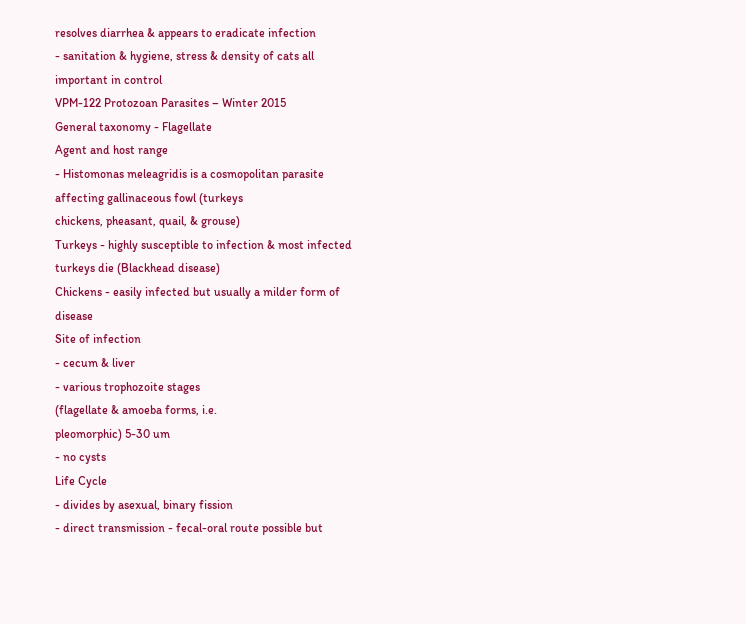resolves diarrhea & appears to eradicate infection
- sanitation & hygiene, stress & density of cats all important in control
VPM-122 Protozoan Parasites – Winter 2015
General taxonomy - Flagellate
Agent and host range
- Histomonas meleagridis is a cosmopolitan parasite affecting gallinaceous fowl (turkeys
chickens, pheasant, quail, & grouse)
Turkeys - highly susceptible to infection & most infected turkeys die (Blackhead disease)
Chickens - easily infected but usually a milder form of disease
Site of infection
- cecum & liver
- various trophozoite stages
(flagellate & amoeba forms, i.e.
pleomorphic) 5-30 um
- no cysts
Life Cycle
- divides by asexual, binary fission
- direct transmission - fecal-oral route possible but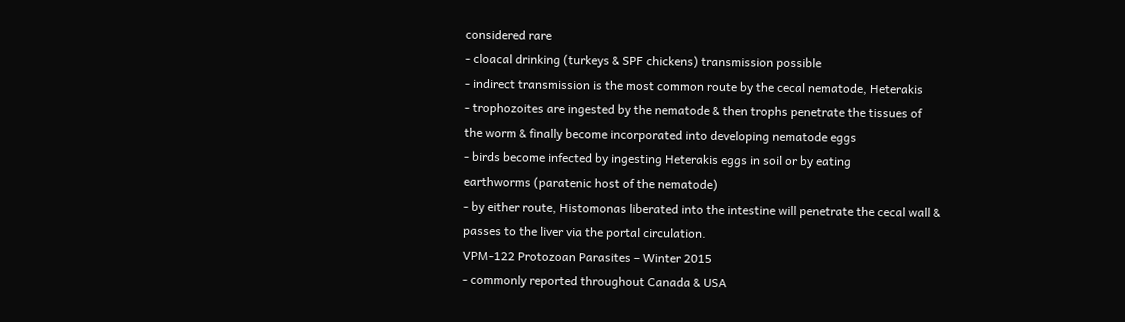considered rare
- cloacal drinking (turkeys & SPF chickens) transmission possible
- indirect transmission is the most common route by the cecal nematode, Heterakis
- trophozoites are ingested by the nematode & then trophs penetrate the tissues of
the worm & finally become incorporated into developing nematode eggs
- birds become infected by ingesting Heterakis eggs in soil or by eating
earthworms (paratenic host of the nematode)
- by either route, Histomonas liberated into the intestine will penetrate the cecal wall &
passes to the liver via the portal circulation.
VPM-122 Protozoan Parasites – Winter 2015
- commonly reported throughout Canada & USA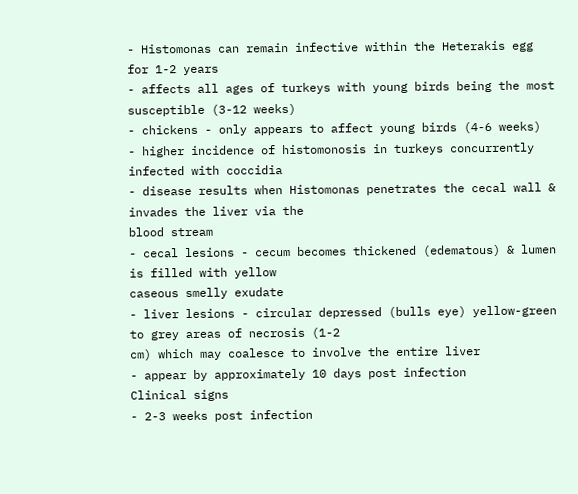- Histomonas can remain infective within the Heterakis egg for 1-2 years
- affects all ages of turkeys with young birds being the most susceptible (3-12 weeks)
- chickens - only appears to affect young birds (4-6 weeks)
- higher incidence of histomonosis in turkeys concurrently infected with coccidia
- disease results when Histomonas penetrates the cecal wall & invades the liver via the
blood stream
- cecal lesions - cecum becomes thickened (edematous) & lumen is filled with yellow
caseous smelly exudate
- liver lesions - circular depressed (bulls eye) yellow-green to grey areas of necrosis (1-2
cm) which may coalesce to involve the entire liver
- appear by approximately 10 days post infection
Clinical signs
- 2-3 weeks post infection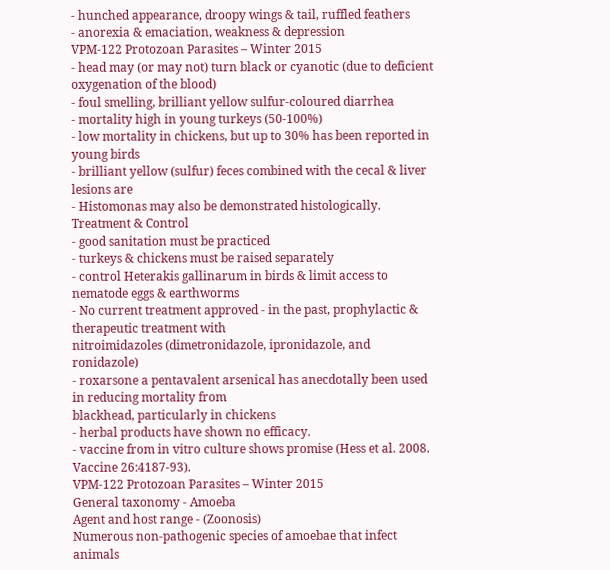- hunched appearance, droopy wings & tail, ruffled feathers
- anorexia & emaciation, weakness & depression
VPM-122 Protozoan Parasites – Winter 2015
- head may (or may not) turn black or cyanotic (due to deficient oxygenation of the blood)
- foul smelling, brilliant yellow sulfur-coloured diarrhea
- mortality high in young turkeys (50-100%)
- low mortality in chickens, but up to 30% has been reported in young birds
- brilliant yellow (sulfur) feces combined with the cecal & liver lesions are
- Histomonas may also be demonstrated histologically.
Treatment & Control
- good sanitation must be practiced
- turkeys & chickens must be raised separately
- control Heterakis gallinarum in birds & limit access to nematode eggs & earthworms
- No current treatment approved - in the past, prophylactic & therapeutic treatment with
nitroimidazoles (dimetronidazole, ipronidazole, and ronidazole)
- roxarsone a pentavalent arsenical has anecdotally been used in reducing mortality from
blackhead, particularly in chickens
- herbal products have shown no efficacy.
- vaccine from in vitro culture shows promise (Hess et al. 2008. Vaccine 26:4187-93).
VPM-122 Protozoan Parasites – Winter 2015
General taxonomy - Amoeba
Agent and host range - (Zoonosis)
Numerous non-pathogenic species of amoebae that infect animals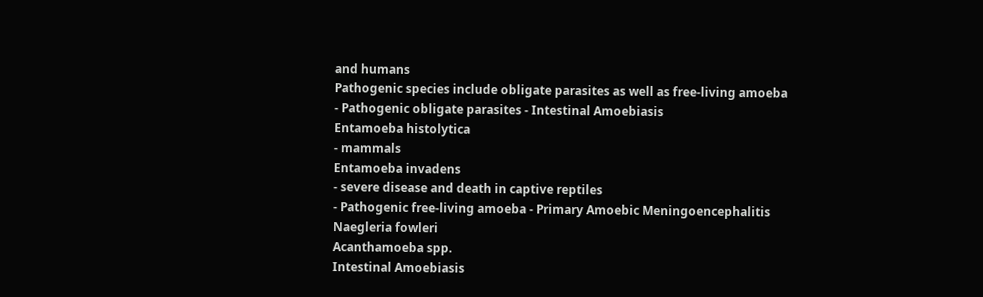and humans
Pathogenic species include obligate parasites as well as free-living amoeba
- Pathogenic obligate parasites - Intestinal Amoebiasis
Entamoeba histolytica
- mammals
Entamoeba invadens
- severe disease and death in captive reptiles
- Pathogenic free-living amoeba - Primary Amoebic Meningoencephalitis
Naegleria fowleri
Acanthamoeba spp.
Intestinal Amoebiasis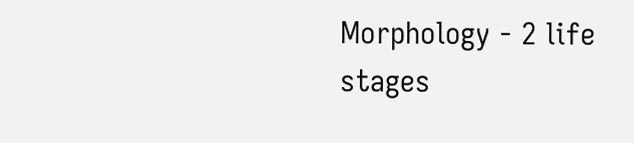Morphology - 2 life stages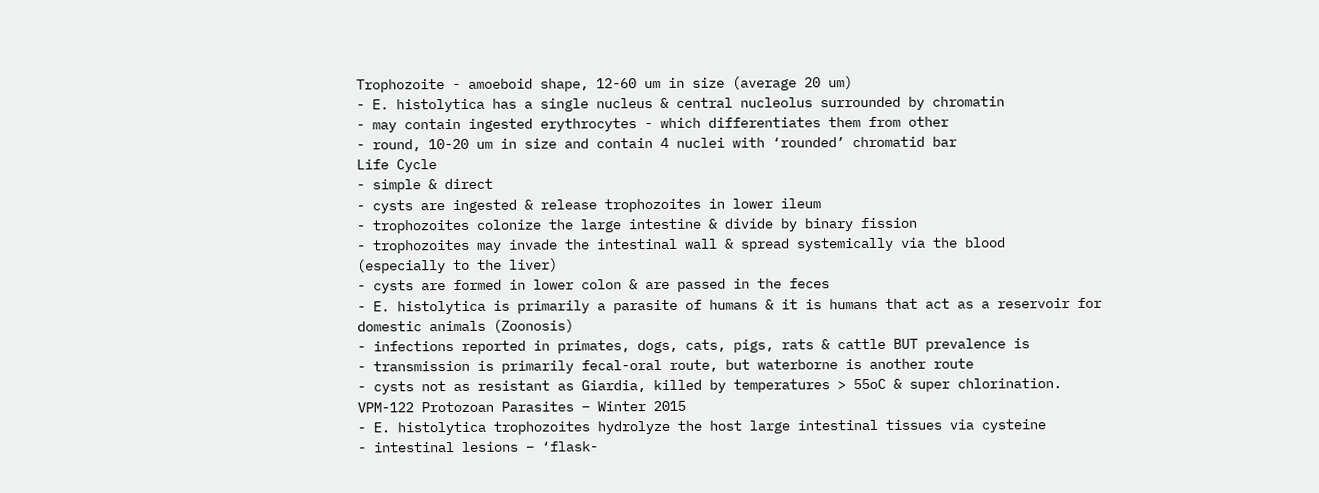Trophozoite - amoeboid shape, 12-60 um in size (average 20 um)
- E. histolytica has a single nucleus & central nucleolus surrounded by chromatin
- may contain ingested erythrocytes - which differentiates them from other
- round, 10-20 um in size and contain 4 nuclei with ‘rounded’ chromatid bar
Life Cycle
- simple & direct
- cysts are ingested & release trophozoites in lower ileum
- trophozoites colonize the large intestine & divide by binary fission
- trophozoites may invade the intestinal wall & spread systemically via the blood
(especially to the liver)
- cysts are formed in lower colon & are passed in the feces
- E. histolytica is primarily a parasite of humans & it is humans that act as a reservoir for
domestic animals (Zoonosis)
- infections reported in primates, dogs, cats, pigs, rats & cattle BUT prevalence is
- transmission is primarily fecal-oral route, but waterborne is another route
- cysts not as resistant as Giardia, killed by temperatures > 55oC & super chlorination.
VPM-122 Protozoan Parasites – Winter 2015
- E. histolytica trophozoites hydrolyze the host large intestinal tissues via cysteine
- intestinal lesions – ‘flask-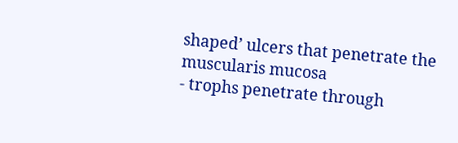shaped’ ulcers that penetrate the muscularis mucosa
- trophs penetrate through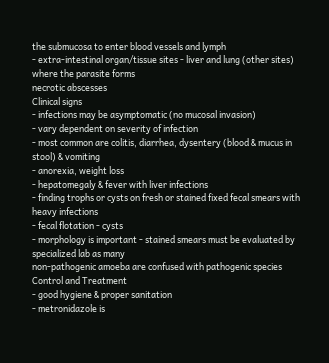the submucosa to enter blood vessels and lymph
- extra-intestinal organ/tissue sites - liver and lung (other sites) where the parasite forms
necrotic abscesses
Clinical signs
- infections may be asymptomatic (no mucosal invasion)
- vary dependent on severity of infection
- most common are colitis, diarrhea, dysentery (blood & mucus in stool) & vomiting
- anorexia, weight loss
- hepatomegaly & fever with liver infections
- finding trophs or cysts on fresh or stained fixed fecal smears with heavy infections
- fecal flotation - cysts
- morphology is important - stained smears must be evaluated by specialized lab as many
non-pathogenic amoeba are confused with pathogenic species
Control and Treatment
- good hygiene & proper sanitation
- metronidazole is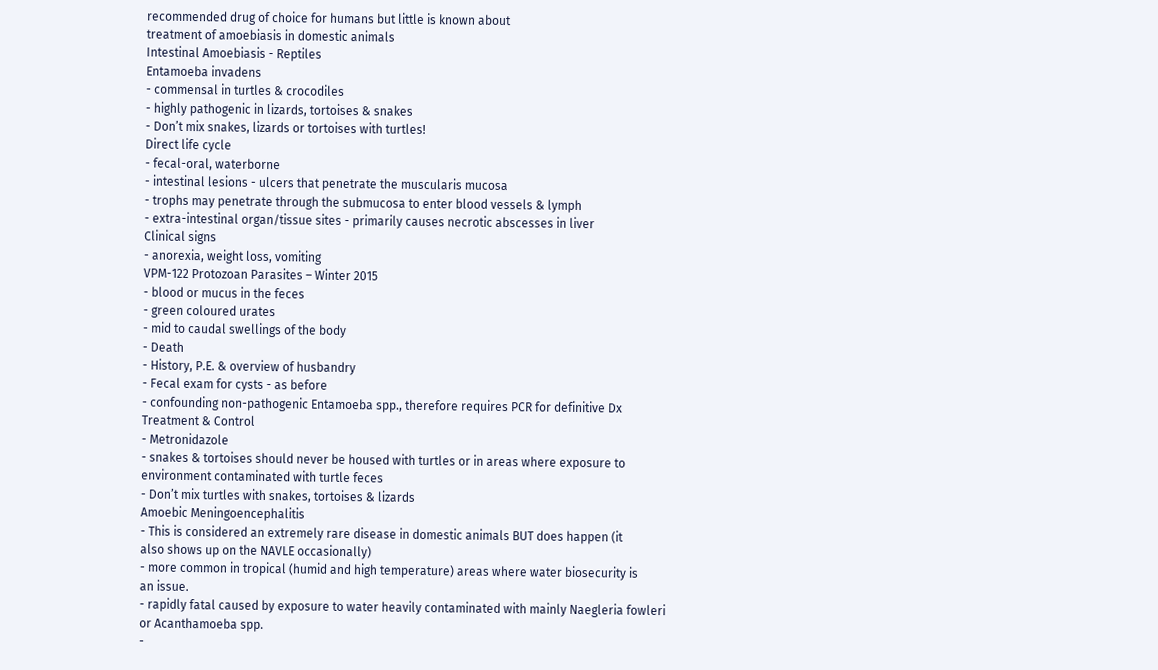recommended drug of choice for humans but little is known about
treatment of amoebiasis in domestic animals
Intestinal Amoebiasis - Reptiles
Entamoeba invadens
- commensal in turtles & crocodiles
- highly pathogenic in lizards, tortoises & snakes
- Don’t mix snakes, lizards or tortoises with turtles!
Direct life cycle
- fecal-oral, waterborne
- intestinal lesions - ulcers that penetrate the muscularis mucosa
- trophs may penetrate through the submucosa to enter blood vessels & lymph
- extra-intestinal organ/tissue sites - primarily causes necrotic abscesses in liver
Clinical signs
- anorexia, weight loss, vomiting
VPM-122 Protozoan Parasites – Winter 2015
- blood or mucus in the feces
- green coloured urates
- mid to caudal swellings of the body
- Death
- History, P.E. & overview of husbandry
- Fecal exam for cysts - as before
- confounding non-pathogenic Entamoeba spp., therefore requires PCR for definitive Dx
Treatment & Control
- Metronidazole
- snakes & tortoises should never be housed with turtles or in areas where exposure to
environment contaminated with turtle feces
- Don’t mix turtles with snakes, tortoises & lizards
Amoebic Meningoencephalitis
- This is considered an extremely rare disease in domestic animals BUT does happen (it
also shows up on the NAVLE occasionally)
- more common in tropical (humid and high temperature) areas where water biosecurity is
an issue.
- rapidly fatal caused by exposure to water heavily contaminated with mainly Naegleria fowleri
or Acanthamoeba spp.
-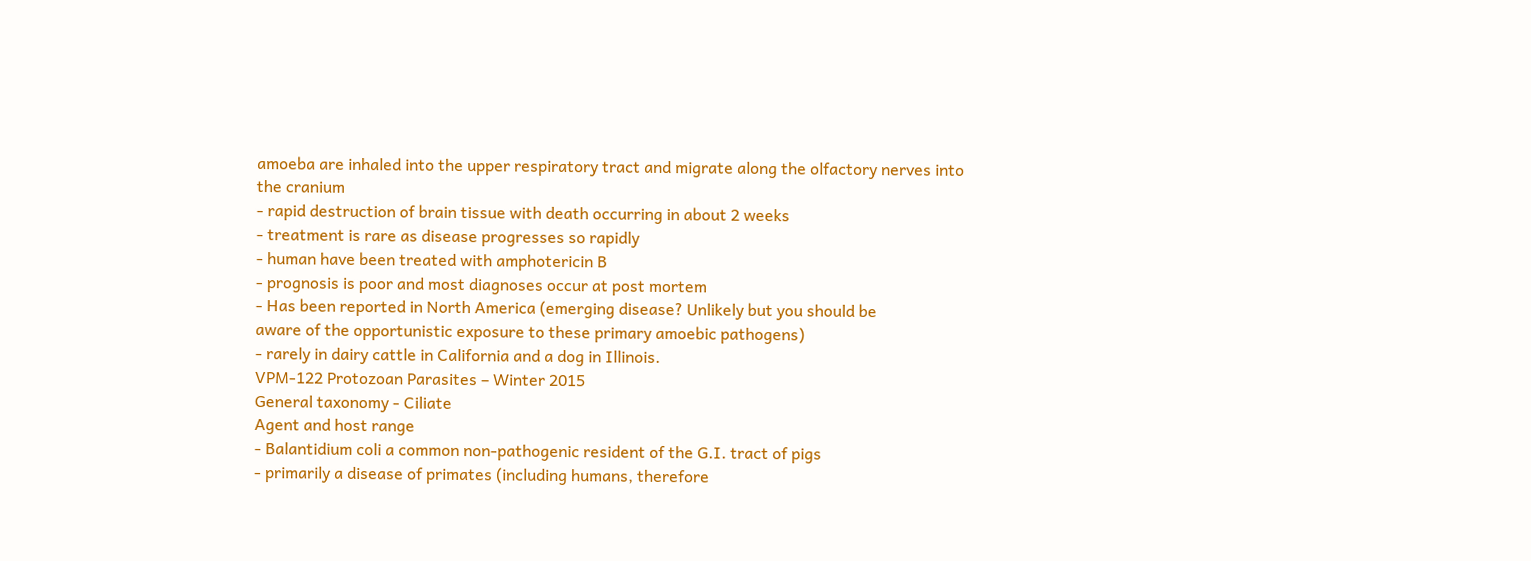amoeba are inhaled into the upper respiratory tract and migrate along the olfactory nerves into
the cranium
- rapid destruction of brain tissue with death occurring in about 2 weeks
- treatment is rare as disease progresses so rapidly
- human have been treated with amphotericin B
- prognosis is poor and most diagnoses occur at post mortem
- Has been reported in North America (emerging disease? Unlikely but you should be
aware of the opportunistic exposure to these primary amoebic pathogens)
- rarely in dairy cattle in California and a dog in Illinois.
VPM-122 Protozoan Parasites – Winter 2015
General taxonomy - Ciliate
Agent and host range
- Balantidium coli a common non-pathogenic resident of the G.I. tract of pigs
- primarily a disease of primates (including humans, therefore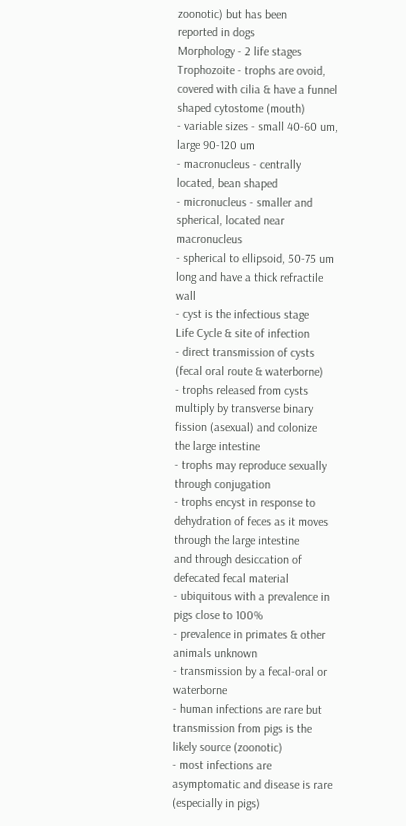zoonotic) but has been
reported in dogs
Morphology - 2 life stages
Trophozoite - trophs are ovoid, covered with cilia & have a funnel shaped cytostome (mouth)
- variable sizes - small 40-60 um, large 90-120 um
- macronucleus - centrally located, bean shaped
- micronucleus - smaller and spherical, located near macronucleus
- spherical to ellipsoid, 50-75 um long and have a thick refractile wall
- cyst is the infectious stage
Life Cycle & site of infection
- direct transmission of cysts (fecal oral route & waterborne)
- trophs released from cysts multiply by transverse binary fission (asexual) and colonize
the large intestine
- trophs may reproduce sexually through conjugation
- trophs encyst in response to dehydration of feces as it moves through the large intestine
and through desiccation of defecated fecal material
- ubiquitous with a prevalence in pigs close to 100%
- prevalence in primates & other animals unknown
- transmission by a fecal-oral or waterborne
- human infections are rare but transmission from pigs is the likely source (zoonotic)
- most infections are asymptomatic and disease is rare (especially in pigs)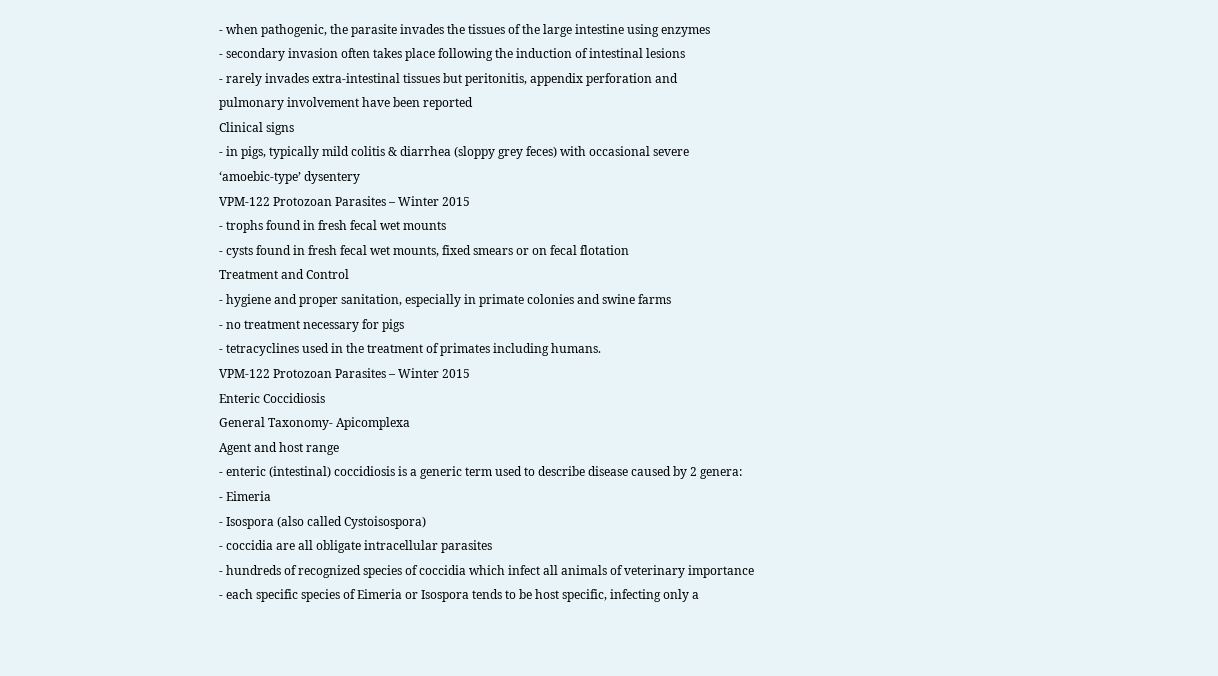- when pathogenic, the parasite invades the tissues of the large intestine using enzymes
- secondary invasion often takes place following the induction of intestinal lesions
- rarely invades extra-intestinal tissues but peritonitis, appendix perforation and
pulmonary involvement have been reported
Clinical signs
- in pigs, typically mild colitis & diarrhea (sloppy grey feces) with occasional severe
‘amoebic-type’ dysentery
VPM-122 Protozoan Parasites – Winter 2015
- trophs found in fresh fecal wet mounts
- cysts found in fresh fecal wet mounts, fixed smears or on fecal flotation
Treatment and Control
- hygiene and proper sanitation, especially in primate colonies and swine farms
- no treatment necessary for pigs
- tetracyclines used in the treatment of primates including humans.
VPM-122 Protozoan Parasites – Winter 2015
Enteric Coccidiosis
General Taxonomy- Apicomplexa
Agent and host range
- enteric (intestinal) coccidiosis is a generic term used to describe disease caused by 2 genera:
- Eimeria
- Isospora (also called Cystoisospora)
- coccidia are all obligate intracellular parasites
- hundreds of recognized species of coccidia which infect all animals of veterinary importance
- each specific species of Eimeria or Isospora tends to be host specific, infecting only a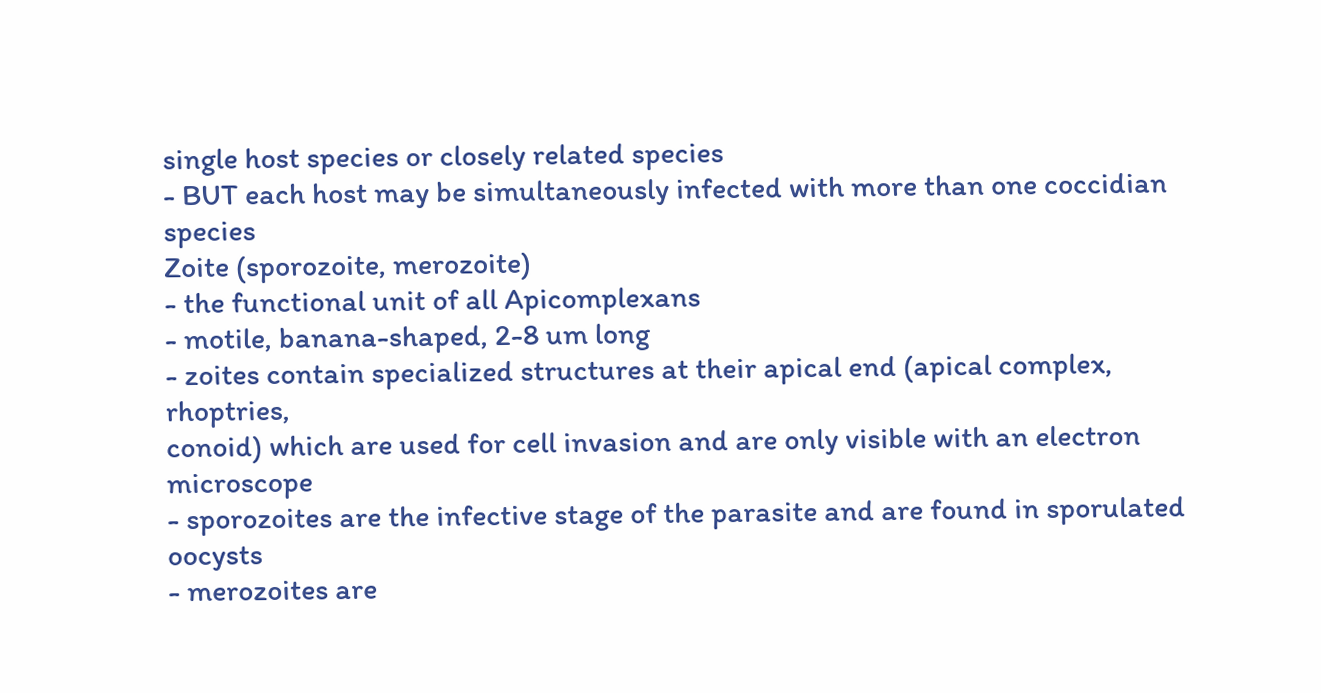single host species or closely related species
- BUT each host may be simultaneously infected with more than one coccidian species
Zoite (sporozoite, merozoite)
- the functional unit of all Apicomplexans
- motile, banana-shaped, 2-8 um long
- zoites contain specialized structures at their apical end (apical complex, rhoptries,
conoid) which are used for cell invasion and are only visible with an electron microscope
- sporozoites are the infective stage of the parasite and are found in sporulated oocysts
- merozoites are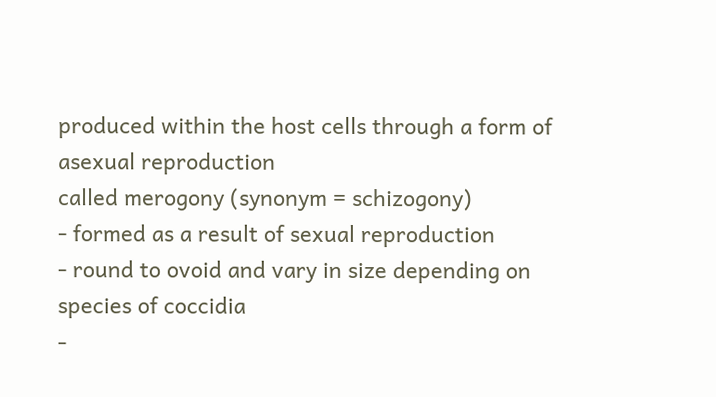produced within the host cells through a form of asexual reproduction
called merogony (synonym = schizogony)
- formed as a result of sexual reproduction
- round to ovoid and vary in size depending on species of coccidia
-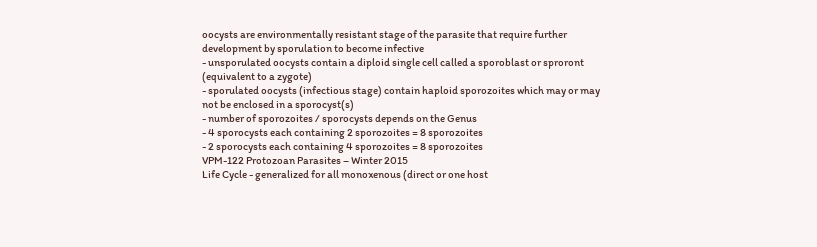oocysts are environmentally resistant stage of the parasite that require further
development by sporulation to become infective
- unsporulated oocysts contain a diploid single cell called a sporoblast or sproront
(equivalent to a zygote)
- sporulated oocysts (infectious stage) contain haploid sporozoites which may or may
not be enclosed in a sporocyst(s)
- number of sporozoites / sporocysts depends on the Genus
- 4 sporocysts each containing 2 sporozoites = 8 sporozoites
- 2 sporocysts each containing 4 sporozoites = 8 sporozoites
VPM-122 Protozoan Parasites – Winter 2015
Life Cycle - generalized for all monoxenous (direct or one host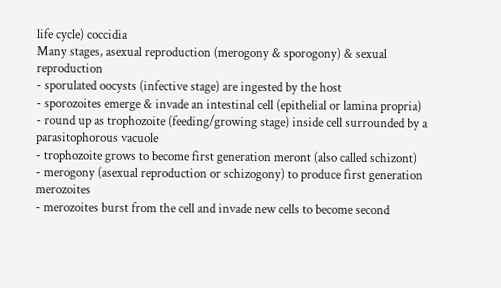life cycle) coccidia
Many stages, asexual reproduction (merogony & sporogony) & sexual reproduction
- sporulated oocysts (infective stage) are ingested by the host
- sporozoites emerge & invade an intestinal cell (epithelial or lamina propria)
- round up as trophozoite (feeding/growing stage) inside cell surrounded by a
parasitophorous vacuole
- trophozoite grows to become first generation meront (also called schizont)
- merogony (asexual reproduction or schizogony) to produce first generation merozoites
- merozoites burst from the cell and invade new cells to become second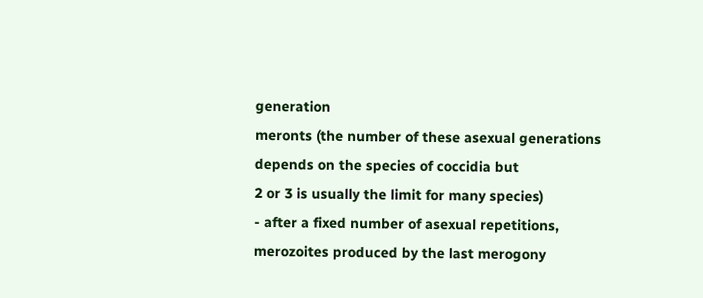generation
meronts (the number of these asexual generations depends on the species of coccidia but
2 or 3 is usually the limit for many species)
- after a fixed number of asexual repetitions, merozoites produced by the last merogony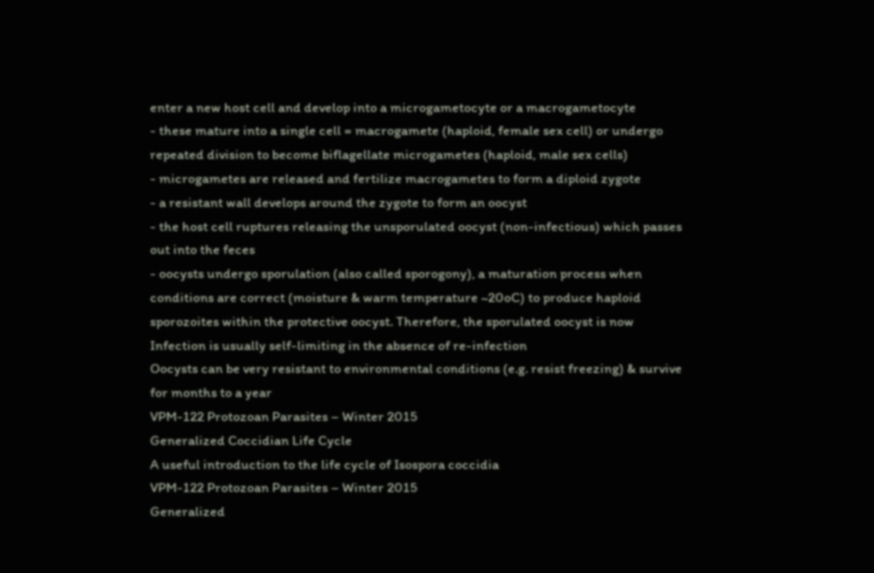enter a new host cell and develop into a microgametocyte or a macrogametocyte
- these mature into a single cell = macrogamete (haploid, female sex cell) or undergo
repeated division to become biflagellate microgametes (haploid, male sex cells)
- microgametes are released and fertilize macrogametes to form a diploid zygote
- a resistant wall develops around the zygote to form an oocyst
- the host cell ruptures releasing the unsporulated oocyst (non-infectious) which passes
out into the feces
- oocysts undergo sporulation (also called sporogony), a maturation process when
conditions are correct (moisture & warm temperature ~20oC) to produce haploid
sporozoites within the protective oocyst. Therefore, the sporulated oocyst is now
Infection is usually self-limiting in the absence of re-infection
Oocysts can be very resistant to environmental conditions (e.g. resist freezing) & survive
for months to a year
VPM-122 Protozoan Parasites – Winter 2015
Generalized Coccidian Life Cycle
A useful introduction to the life cycle of Isospora coccidia
VPM-122 Protozoan Parasites – Winter 2015
Generalized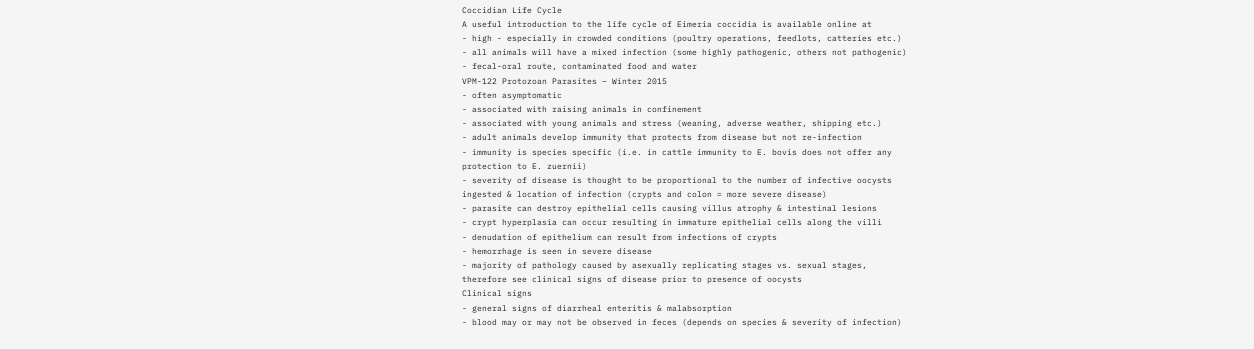Coccidian Life Cycle
A useful introduction to the life cycle of Eimeria coccidia is available online at
- high - especially in crowded conditions (poultry operations, feedlots, catteries etc.)
- all animals will have a mixed infection (some highly pathogenic, others not pathogenic)
- fecal-oral route, contaminated food and water
VPM-122 Protozoan Parasites – Winter 2015
- often asymptomatic
- associated with raising animals in confinement
- associated with young animals and stress (weaning, adverse weather, shipping etc.)
- adult animals develop immunity that protects from disease but not re-infection
- immunity is species specific (i.e. in cattle immunity to E. bovis does not offer any
protection to E. zuernii)
- severity of disease is thought to be proportional to the number of infective oocysts
ingested & location of infection (crypts and colon = more severe disease)
- parasite can destroy epithelial cells causing villus atrophy & intestinal lesions
- crypt hyperplasia can occur resulting in immature epithelial cells along the villi
- denudation of epithelium can result from infections of crypts
- hemorrhage is seen in severe disease
- majority of pathology caused by asexually replicating stages vs. sexual stages,
therefore see clinical signs of disease prior to presence of oocysts
Clinical signs
- general signs of diarrheal enteritis & malabsorption
- blood may or may not be observed in feces (depends on species & severity of infection)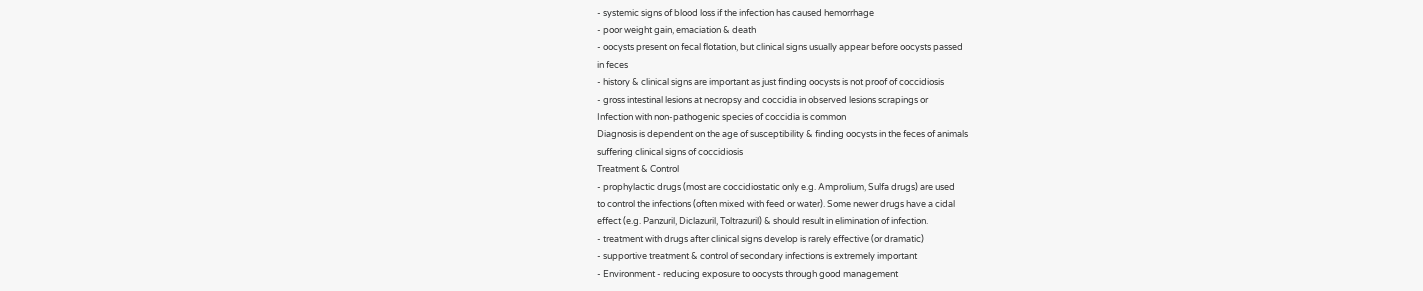- systemic signs of blood loss if the infection has caused hemorrhage
- poor weight gain, emaciation & death
- oocysts present on fecal flotation, but clinical signs usually appear before oocysts passed
in feces
- history & clinical signs are important as just finding oocysts is not proof of coccidiosis
- gross intestinal lesions at necropsy and coccidia in observed lesions scrapings or
Infection with non-pathogenic species of coccidia is common
Diagnosis is dependent on the age of susceptibility & finding oocysts in the feces of animals
suffering clinical signs of coccidiosis
Treatment & Control
- prophylactic drugs (most are coccidiostatic only e.g. Amprolium, Sulfa drugs) are used
to control the infections (often mixed with feed or water). Some newer drugs have a cidal
effect (e.g. Panzuril, Diclazuril, Toltrazuril) & should result in elimination of infection.
- treatment with drugs after clinical signs develop is rarely effective (or dramatic)
- supportive treatment & control of secondary infections is extremely important
- Environment - reducing exposure to oocysts through good management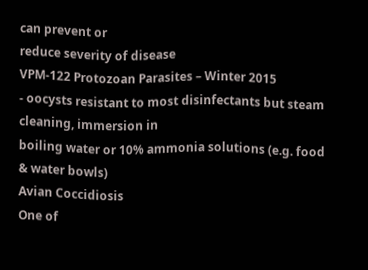can prevent or
reduce severity of disease
VPM-122 Protozoan Parasites – Winter 2015
- oocysts resistant to most disinfectants but steam cleaning, immersion in
boiling water or 10% ammonia solutions (e.g. food & water bowls)
Avian Coccidiosis
One of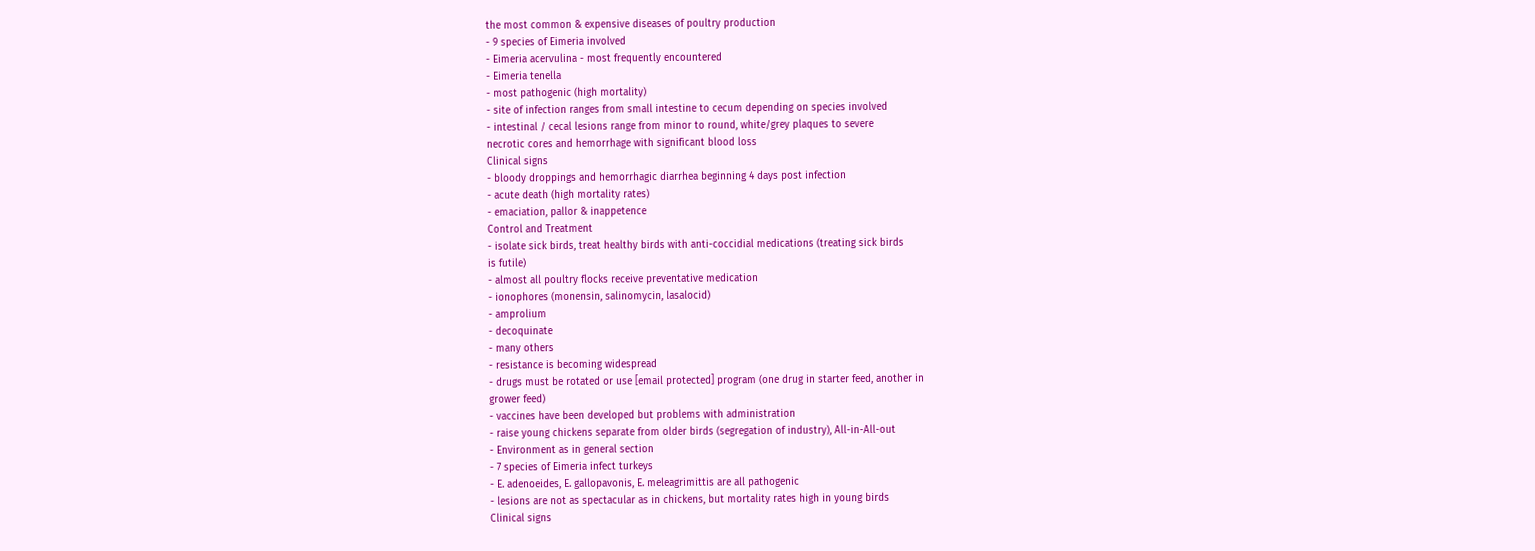the most common & expensive diseases of poultry production
- 9 species of Eimeria involved
- Eimeria acervulina - most frequently encountered
- Eimeria tenella
- most pathogenic (high mortality)
- site of infection ranges from small intestine to cecum depending on species involved
- intestinal / cecal lesions range from minor to round, white/grey plaques to severe
necrotic cores and hemorrhage with significant blood loss
Clinical signs
- bloody droppings and hemorrhagic diarrhea beginning 4 days post infection
- acute death (high mortality rates)
- emaciation, pallor & inappetence
Control and Treatment
- isolate sick birds, treat healthy birds with anti-coccidial medications (treating sick birds
is futile)
- almost all poultry flocks receive preventative medication
- ionophores (monensin, salinomycin, lasalocid)
- amprolium
- decoquinate
- many others
- resistance is becoming widespread
- drugs must be rotated or use [email protected] program (one drug in starter feed, another in
grower feed)
- vaccines have been developed but problems with administration
- raise young chickens separate from older birds (segregation of industry), All-in-All-out
- Environment as in general section
- 7 species of Eimeria infect turkeys
- E. adenoeides, E. gallopavonis, E. meleagrimittis are all pathogenic
- lesions are not as spectacular as in chickens, but mortality rates high in young birds
Clinical signs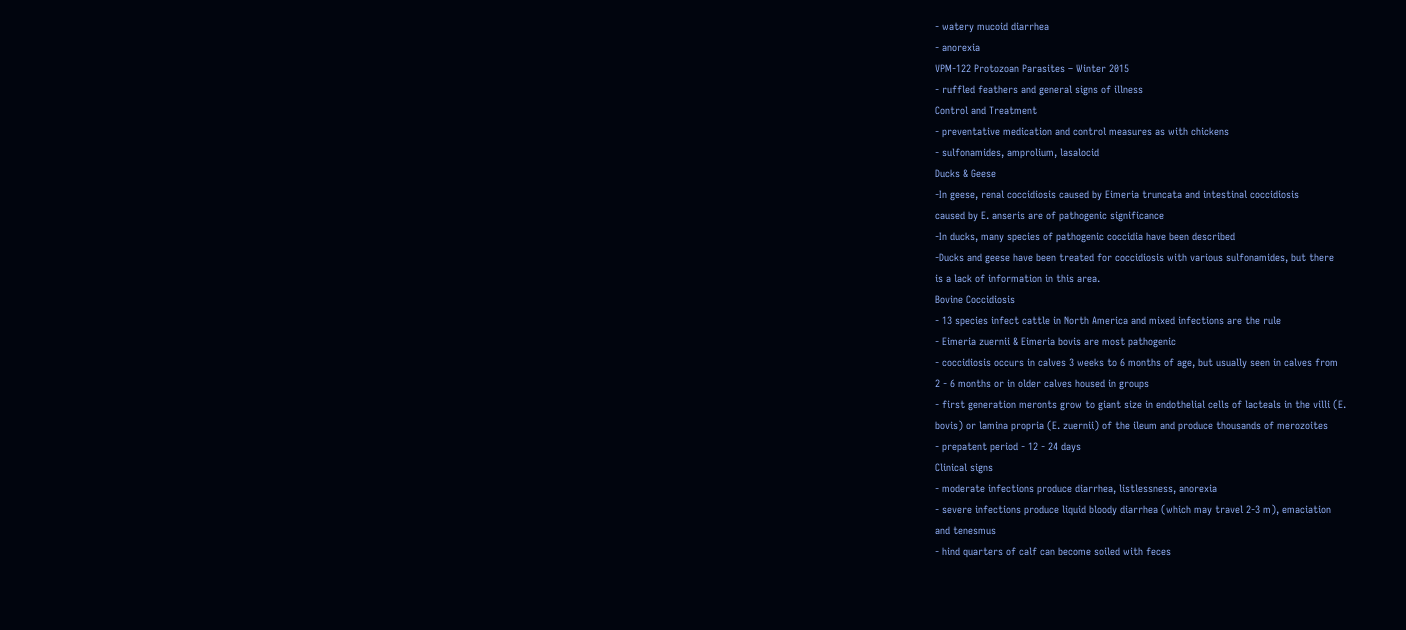- watery mucoid diarrhea
- anorexia
VPM-122 Protozoan Parasites – Winter 2015
- ruffled feathers and general signs of illness
Control and Treatment
- preventative medication and control measures as with chickens
- sulfonamides, amprolium, lasalocid
Ducks & Geese
-In geese, renal coccidiosis caused by Eimeria truncata and intestinal coccidiosis
caused by E. anseris are of pathogenic significance
-In ducks, many species of pathogenic coccidia have been described
-Ducks and geese have been treated for coccidiosis with various sulfonamides, but there
is a lack of information in this area.
Bovine Coccidiosis
- 13 species infect cattle in North America and mixed infections are the rule
- Eimeria zuernii & Eimeria bovis are most pathogenic
- coccidiosis occurs in calves 3 weeks to 6 months of age, but usually seen in calves from
2 - 6 months or in older calves housed in groups
- first generation meronts grow to giant size in endothelial cells of lacteals in the villi (E.
bovis) or lamina propria (E. zuernii) of the ileum and produce thousands of merozoites
- prepatent period - 12 - 24 days
Clinical signs
- moderate infections produce diarrhea, listlessness, anorexia
- severe infections produce liquid bloody diarrhea (which may travel 2-3 m), emaciation
and tenesmus
- hind quarters of calf can become soiled with feces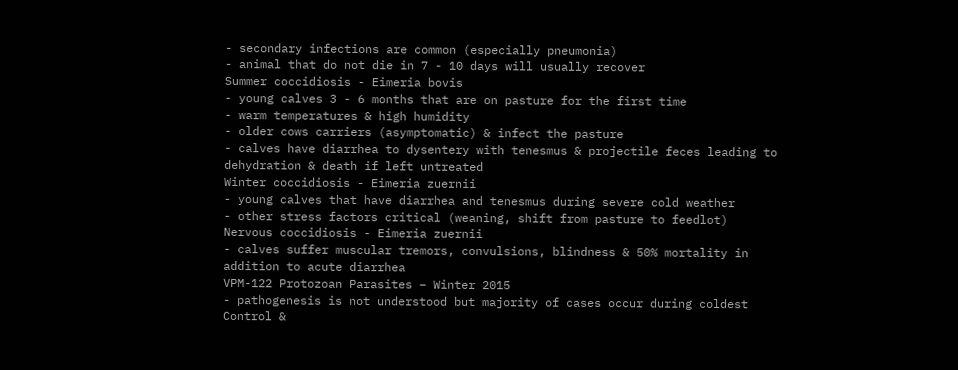- secondary infections are common (especially pneumonia)
- animal that do not die in 7 - 10 days will usually recover
Summer coccidiosis - Eimeria bovis
- young calves 3 - 6 months that are on pasture for the first time
- warm temperatures & high humidity
- older cows carriers (asymptomatic) & infect the pasture
- calves have diarrhea to dysentery with tenesmus & projectile feces leading to
dehydration & death if left untreated
Winter coccidiosis - Eimeria zuernii
- young calves that have diarrhea and tenesmus during severe cold weather
- other stress factors critical (weaning, shift from pasture to feedlot)
Nervous coccidiosis - Eimeria zuernii
- calves suffer muscular tremors, convulsions, blindness & 50% mortality in
addition to acute diarrhea
VPM-122 Protozoan Parasites – Winter 2015
- pathogenesis is not understood but majority of cases occur during coldest
Control &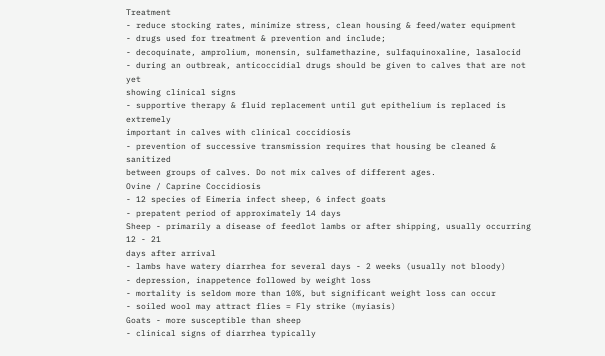Treatment
- reduce stocking rates, minimize stress, clean housing & feed/water equipment
- drugs used for treatment & prevention and include;
- decoquinate, amprolium, monensin, sulfamethazine, sulfaquinoxaline, lasalocid
- during an outbreak, anticoccidial drugs should be given to calves that are not yet
showing clinical signs
- supportive therapy & fluid replacement until gut epithelium is replaced is extremely
important in calves with clinical coccidiosis
- prevention of successive transmission requires that housing be cleaned & sanitized
between groups of calves. Do not mix calves of different ages.
Ovine / Caprine Coccidiosis
- 12 species of Eimeria infect sheep, 6 infect goats
- prepatent period of approximately 14 days
Sheep - primarily a disease of feedlot lambs or after shipping, usually occurring 12 - 21
days after arrival
- lambs have watery diarrhea for several days - 2 weeks (usually not bloody)
- depression, inappetence followed by weight loss
- mortality is seldom more than 10%, but significant weight loss can occur
- soiled wool may attract flies = Fly strike (myiasis)
Goats - more susceptible than sheep
- clinical signs of diarrhea typically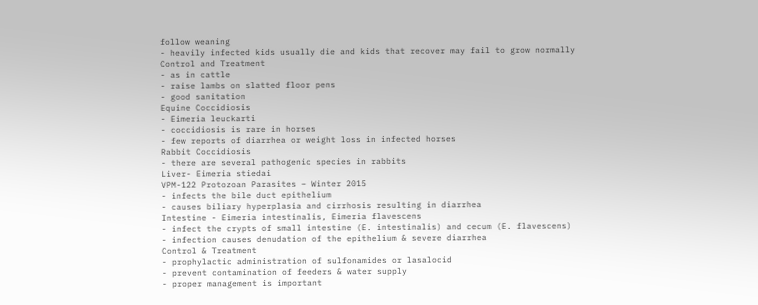follow weaning
- heavily infected kids usually die and kids that recover may fail to grow normally
Control and Treatment
- as in cattle
- raise lambs on slatted floor pens
- good sanitation
Equine Coccidiosis
- Eimeria leuckarti
- coccidiosis is rare in horses
- few reports of diarrhea or weight loss in infected horses
Rabbit Coccidiosis
- there are several pathogenic species in rabbits
Liver- Eimeria stiedai
VPM-122 Protozoan Parasites – Winter 2015
- infects the bile duct epithelium
- causes biliary hyperplasia and cirrhosis resulting in diarrhea
Intestine - Eimeria intestinalis, Eimeria flavescens
- infect the crypts of small intestine (E. intestinalis) and cecum (E. flavescens)
- infection causes denudation of the epithelium & severe diarrhea
Control & Treatment
- prophylactic administration of sulfonamides or lasalocid
- prevent contamination of feeders & water supply
- proper management is important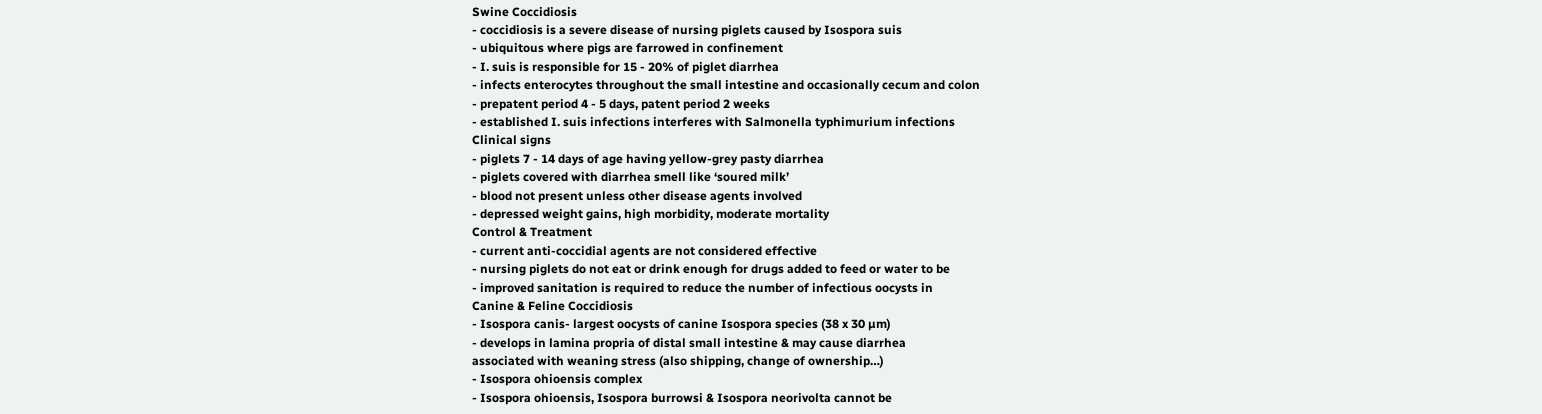Swine Coccidiosis
- coccidiosis is a severe disease of nursing piglets caused by Isospora suis
- ubiquitous where pigs are farrowed in confinement
- I. suis is responsible for 15 - 20% of piglet diarrhea
- infects enterocytes throughout the small intestine and occasionally cecum and colon
- prepatent period 4 - 5 days, patent period 2 weeks
- established I. suis infections interferes with Salmonella typhimurium infections
Clinical signs
- piglets 7 - 14 days of age having yellow-grey pasty diarrhea
- piglets covered with diarrhea smell like ‘soured milk’
- blood not present unless other disease agents involved
- depressed weight gains, high morbidity, moderate mortality
Control & Treatment
- current anti-coccidial agents are not considered effective
- nursing piglets do not eat or drink enough for drugs added to feed or water to be
- improved sanitation is required to reduce the number of infectious oocysts in
Canine & Feline Coccidiosis
- Isospora canis- largest oocysts of canine Isospora species (38 x 30 µm)
- develops in lamina propria of distal small intestine & may cause diarrhea
associated with weaning stress (also shipping, change of ownership…)
- Isospora ohioensis complex
- Isospora ohioensis, Isospora burrowsi & Isospora neorivolta cannot be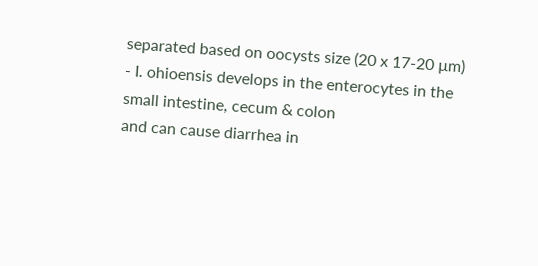separated based on oocysts size (20 x 17-20 µm)
- I. ohioensis develops in the enterocytes in the small intestine, cecum & colon
and can cause diarrhea in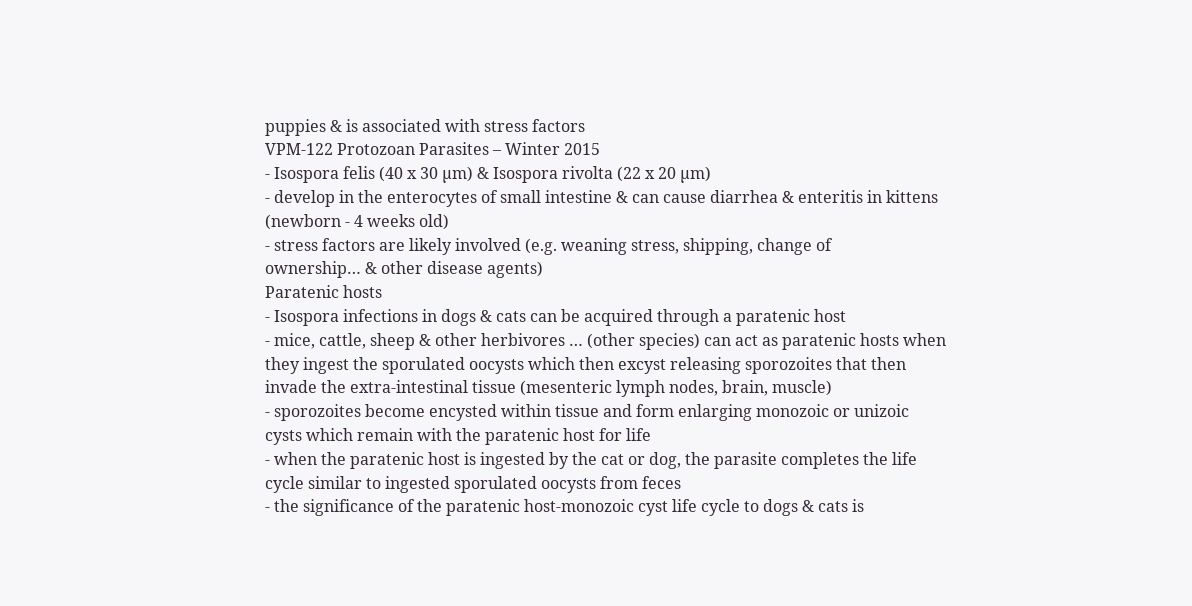puppies & is associated with stress factors
VPM-122 Protozoan Parasites – Winter 2015
- Isospora felis (40 x 30 µm) & Isospora rivolta (22 x 20 µm)
- develop in the enterocytes of small intestine & can cause diarrhea & enteritis in kittens
(newborn - 4 weeks old)
- stress factors are likely involved (e.g. weaning stress, shipping, change of
ownership… & other disease agents)
Paratenic hosts
- Isospora infections in dogs & cats can be acquired through a paratenic host
- mice, cattle, sheep & other herbivores … (other species) can act as paratenic hosts when
they ingest the sporulated oocysts which then excyst releasing sporozoites that then
invade the extra-intestinal tissue (mesenteric lymph nodes, brain, muscle)
- sporozoites become encysted within tissue and form enlarging monozoic or unizoic
cysts which remain with the paratenic host for life
- when the paratenic host is ingested by the cat or dog, the parasite completes the life
cycle similar to ingested sporulated oocysts from feces
- the significance of the paratenic host-monozoic cyst life cycle to dogs & cats is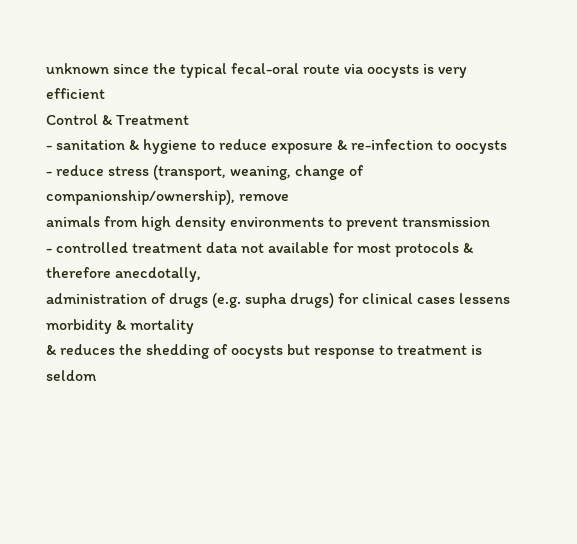unknown since the typical fecal-oral route via oocysts is very efficient
Control & Treatment
- sanitation & hygiene to reduce exposure & re-infection to oocysts
- reduce stress (transport, weaning, change of companionship/ownership), remove
animals from high density environments to prevent transmission
- controlled treatment data not available for most protocols & therefore anecdotally,
administration of drugs (e.g. supha drugs) for clinical cases lessens morbidity & mortality
& reduces the shedding of oocysts but response to treatment is seldom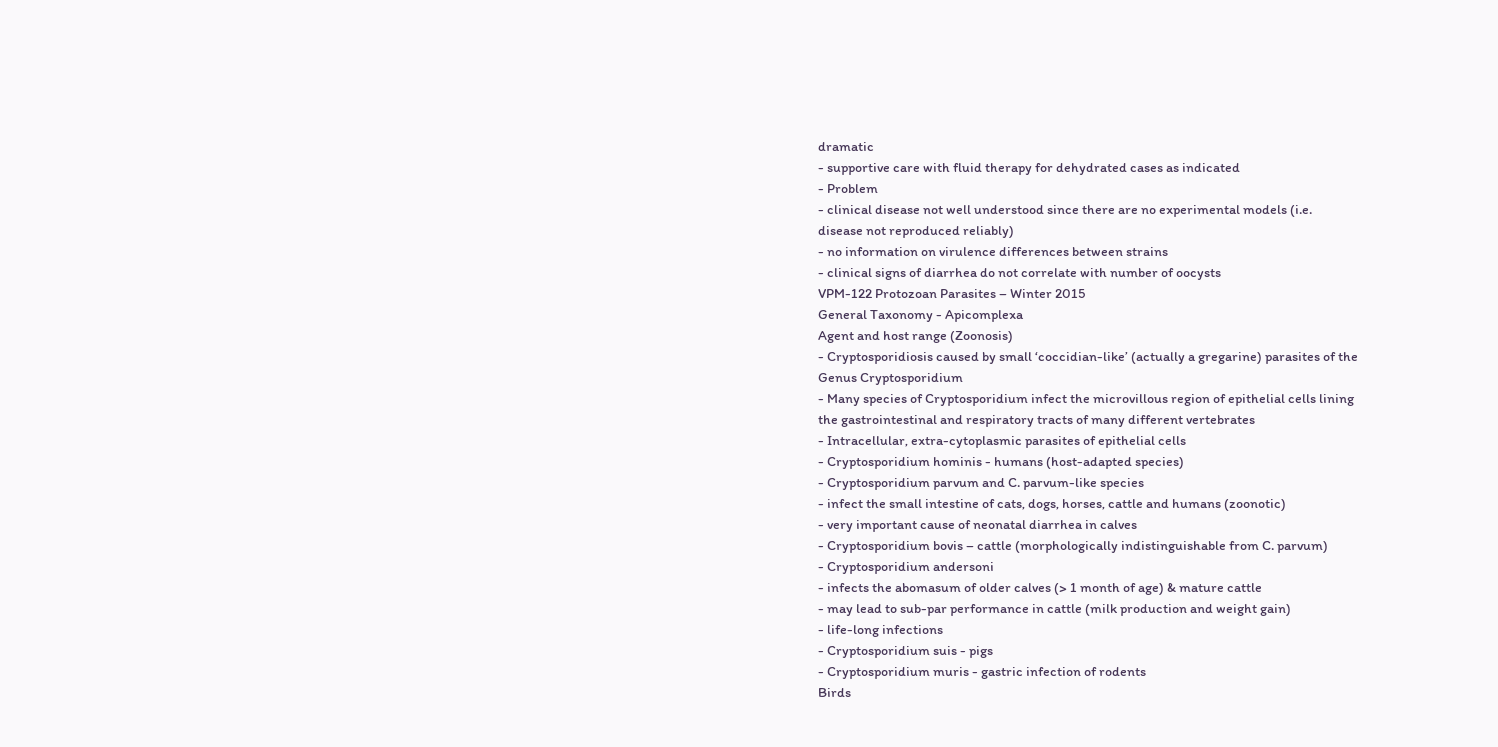dramatic
- supportive care with fluid therapy for dehydrated cases as indicated
- Problem
- clinical disease not well understood since there are no experimental models (i.e.
disease not reproduced reliably)
- no information on virulence differences between strains
- clinical signs of diarrhea do not correlate with number of oocysts
VPM-122 Protozoan Parasites – Winter 2015
General Taxonomy - Apicomplexa
Agent and host range (Zoonosis)
- Cryptosporidiosis caused by small ‘coccidian-like’ (actually a gregarine) parasites of the
Genus Cryptosporidium
- Many species of Cryptosporidium infect the microvillous region of epithelial cells lining
the gastrointestinal and respiratory tracts of many different vertebrates
- Intracellular, extra-cytoplasmic parasites of epithelial cells
- Cryptosporidium hominis - humans (host-adapted species)
- Cryptosporidium parvum and C. parvum-like species
- infect the small intestine of cats, dogs, horses, cattle and humans (zoonotic)
- very important cause of neonatal diarrhea in calves
- Cryptosporidium bovis – cattle (morphologically indistinguishable from C. parvum)
- Cryptosporidium andersoni
- infects the abomasum of older calves (> 1 month of age) & mature cattle
- may lead to sub-par performance in cattle (milk production and weight gain)
- life-long infections
- Cryptosporidium suis - pigs
- Cryptosporidium muris - gastric infection of rodents
Birds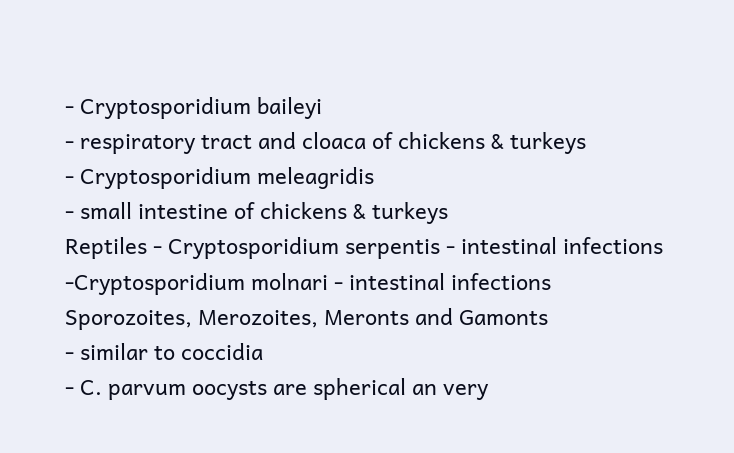- Cryptosporidium baileyi
- respiratory tract and cloaca of chickens & turkeys
- Cryptosporidium meleagridis
- small intestine of chickens & turkeys
Reptiles - Cryptosporidium serpentis - intestinal infections
-Cryptosporidium molnari - intestinal infections
Sporozoites, Merozoites, Meronts and Gamonts
- similar to coccidia
- C. parvum oocysts are spherical an very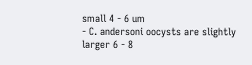small 4 - 6 um
- C. andersoni oocysts are slightly larger 6 - 8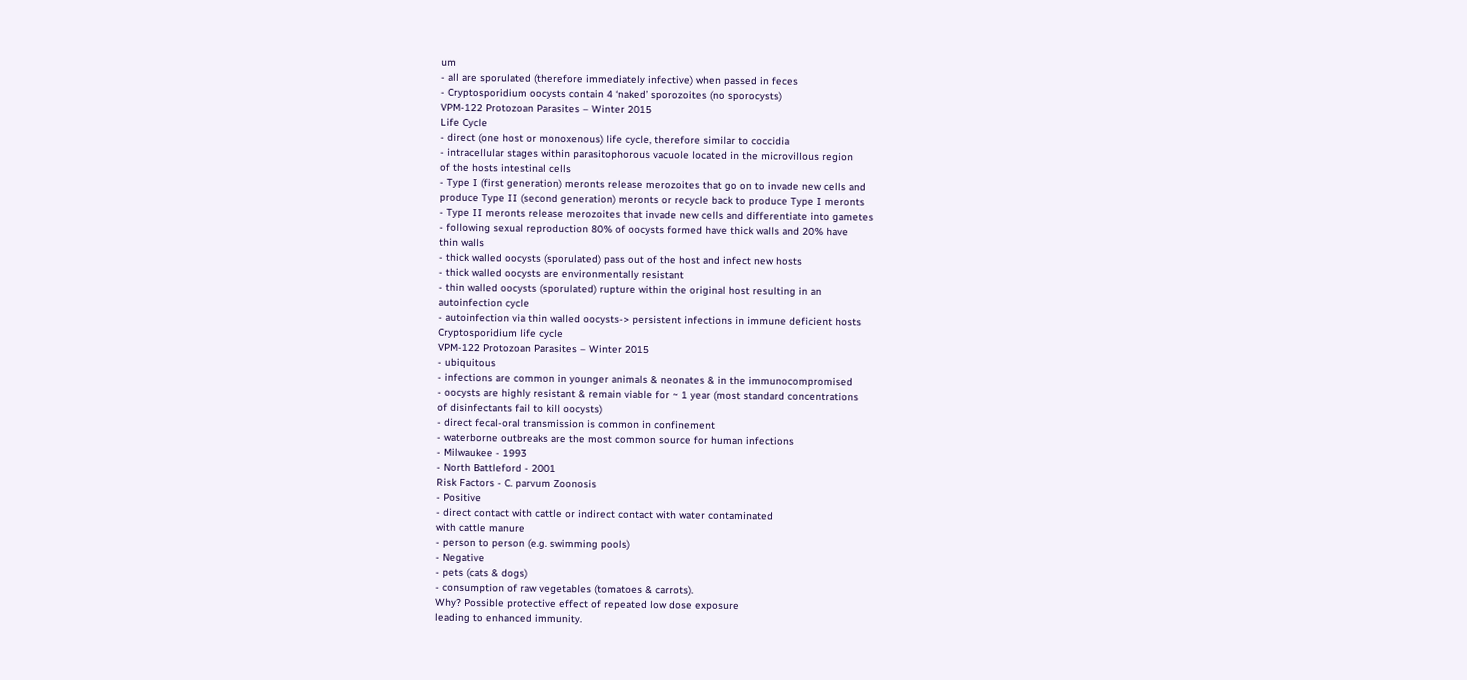um
- all are sporulated (therefore immediately infective) when passed in feces
- Cryptosporidium oocysts contain 4 ‘naked’ sporozoites (no sporocysts)
VPM-122 Protozoan Parasites – Winter 2015
Life Cycle
- direct (one host or monoxenous) life cycle, therefore similar to coccidia
- intracellular stages within parasitophorous vacuole located in the microvillous region
of the hosts intestinal cells
- Type I (first generation) meronts release merozoites that go on to invade new cells and
produce Type II (second generation) meronts or recycle back to produce Type I meronts
- Type II meronts release merozoites that invade new cells and differentiate into gametes
- following sexual reproduction 80% of oocysts formed have thick walls and 20% have
thin walls
- thick walled oocysts (sporulated) pass out of the host and infect new hosts
- thick walled oocysts are environmentally resistant
- thin walled oocysts (sporulated) rupture within the original host resulting in an
autoinfection cycle
- autoinfection via thin walled oocysts-> persistent infections in immune deficient hosts
Cryptosporidium life cycle
VPM-122 Protozoan Parasites – Winter 2015
- ubiquitous
- infections are common in younger animals & neonates & in the immunocompromised
- oocysts are highly resistant & remain viable for ~ 1 year (most standard concentrations
of disinfectants fail to kill oocysts)
- direct fecal-oral transmission is common in confinement
- waterborne outbreaks are the most common source for human infections
- Milwaukee - 1993
- North Battleford - 2001
Risk Factors - C. parvum Zoonosis
- Positive
- direct contact with cattle or indirect contact with water contaminated
with cattle manure
- person to person (e.g. swimming pools)
- Negative
- pets (cats & dogs)
- consumption of raw vegetables (tomatoes & carrots).
Why? Possible protective effect of repeated low dose exposure
leading to enhanced immunity.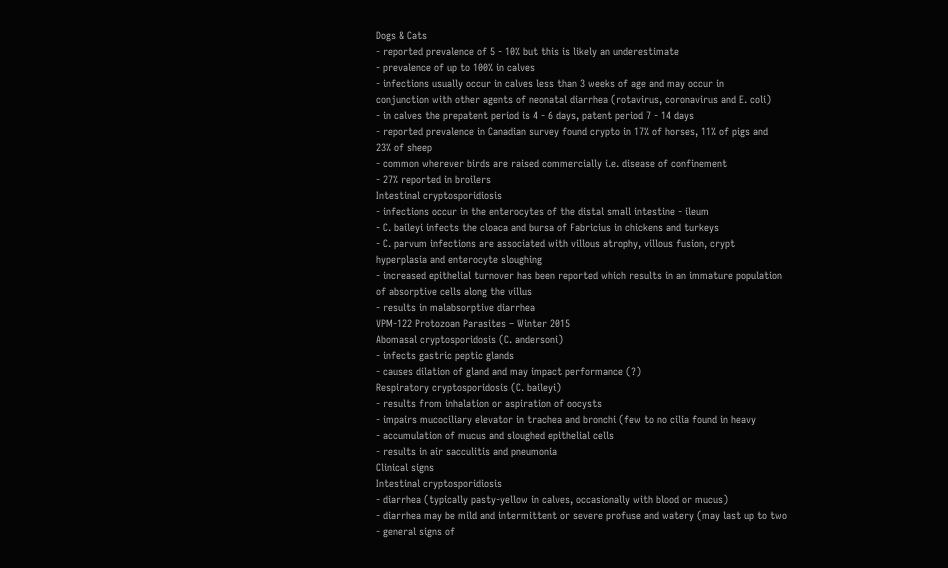Dogs & Cats
- reported prevalence of 5 - 10% but this is likely an underestimate
- prevalence of up to 100% in calves
- infections usually occur in calves less than 3 weeks of age and may occur in
conjunction with other agents of neonatal diarrhea (rotavirus, coronavirus and E. coli)
- in calves the prepatent period is 4 - 6 days, patent period 7 - 14 days
- reported prevalence in Canadian survey found crypto in 17% of horses, 11% of pigs and
23% of sheep
- common wherever birds are raised commercially i.e. disease of confinement
- 27% reported in broilers
Intestinal cryptosporidiosis
- infections occur in the enterocytes of the distal small intestine - ileum
- C. baileyi infects the cloaca and bursa of Fabricius in chickens and turkeys
- C. parvum infections are associated with villous atrophy, villous fusion, crypt
hyperplasia and enterocyte sloughing
- increased epithelial turnover has been reported which results in an immature population
of absorptive cells along the villus
- results in malabsorptive diarrhea
VPM-122 Protozoan Parasites – Winter 2015
Abomasal cryptosporidosis (C. andersoni)
- infects gastric peptic glands
- causes dilation of gland and may impact performance (?)
Respiratory cryptosporidosis (C. baileyi)
- results from inhalation or aspiration of oocysts
- impairs mucociliary elevator in trachea and bronchi (few to no cilia found in heavy
- accumulation of mucus and sloughed epithelial cells
- results in air sacculitis and pneumonia
Clinical signs
Intestinal cryptosporidiosis
- diarrhea (typically pasty-yellow in calves, occasionally with blood or mucus)
- diarrhea may be mild and intermittent or severe profuse and watery (may last up to two
- general signs of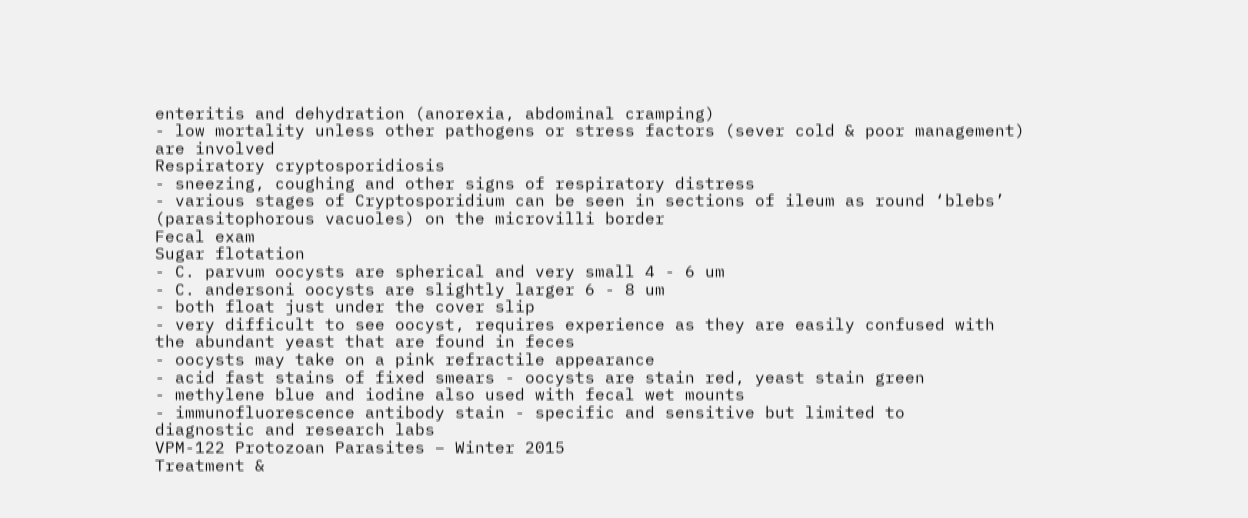enteritis and dehydration (anorexia, abdominal cramping)
- low mortality unless other pathogens or stress factors (sever cold & poor management)
are involved
Respiratory cryptosporidiosis
- sneezing, coughing and other signs of respiratory distress
- various stages of Cryptosporidium can be seen in sections of ileum as round ‘blebs’
(parasitophorous vacuoles) on the microvilli border
Fecal exam
Sugar flotation
- C. parvum oocysts are spherical and very small 4 - 6 um
- C. andersoni oocysts are slightly larger 6 - 8 um
- both float just under the cover slip
- very difficult to see oocyst, requires experience as they are easily confused with
the abundant yeast that are found in feces
- oocysts may take on a pink refractile appearance
- acid fast stains of fixed smears - oocysts are stain red, yeast stain green
- methylene blue and iodine also used with fecal wet mounts
- immunofluorescence antibody stain - specific and sensitive but limited to
diagnostic and research labs
VPM-122 Protozoan Parasites – Winter 2015
Treatment &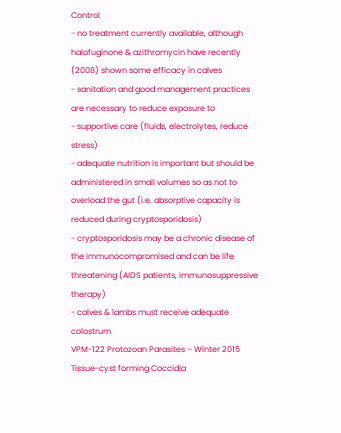Control
- no treatment currently available, although halofuginone & azithromycin have recently
(2008) shown some efficacy in calves
- sanitation and good management practices are necessary to reduce exposure to
- supportive care (fluids, electrolytes, reduce stress)
- adequate nutrition is important but should be administered in small volumes so as not to
overload the gut (i.e. absorptive capacity is reduced during cryptosporidosis)
- cryptosporidosis may be a chronic disease of the immunocompromised and can be life
threatening (AIDS patients, immunosuppressive therapy)
- calves & lambs must receive adequate colostrum
VPM-122 Protozoan Parasites – Winter 2015
Tissue-cyst forming Coccidia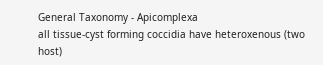General Taxonomy - Apicomplexa
all tissue-cyst forming coccidia have heteroxenous (two host)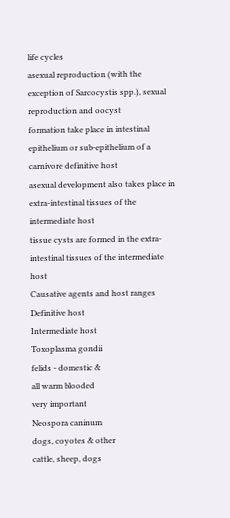life cycles
asexual reproduction (with the exception of Sarcocystis spp.), sexual reproduction and oocyst
formation take place in intestinal epithelium or sub-epithelium of a carnivore definitive host
asexual development also takes place in extra-intestinal tissues of the intermediate host
tissue cysts are formed in the extra-intestinal tissues of the intermediate host
Causative agents and host ranges
Definitive host
Intermediate host
Toxoplasma gondii
felids - domestic &
all warm blooded
very important
Neospora caninum
dogs, coyotes & other
cattle, sheep, dogs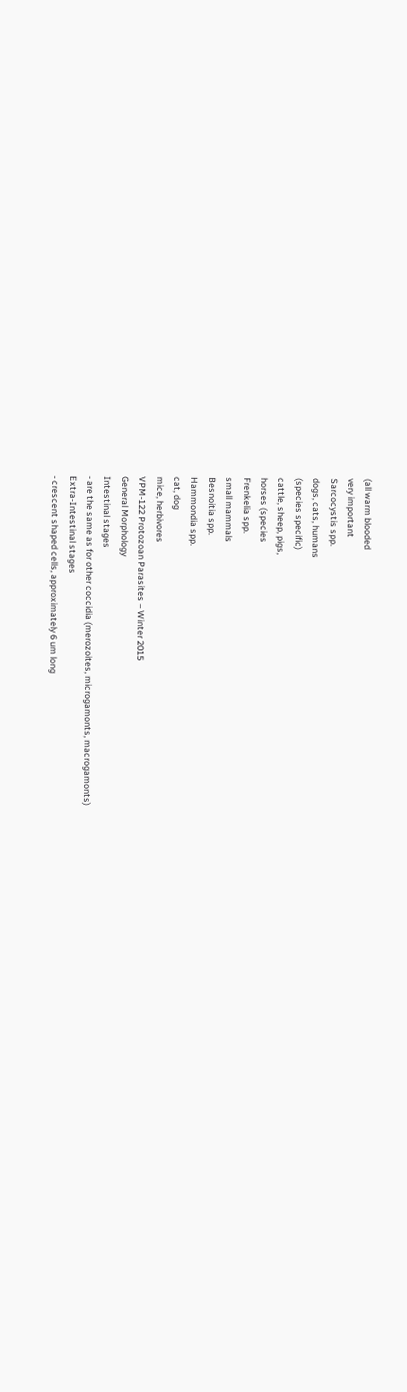(all warm blooded
very important
Sarcocystis spp.
dogs, cats, humans
(species specific)
cattle, sheep, pigs,
horses (species
Frenkelia spp.
small mammals
Besnoitia spp.
Hammondia spp.
cat, dog
mice, herbivores
VPM-122 Protozoan Parasites – Winter 2015
General Morphology
Intestinal stages
- are the same as for other coccidia (merozoites, microgamonts, macrogamonts)
Extra-Intestinal stages
- crescent shaped cells, approximately 6 um long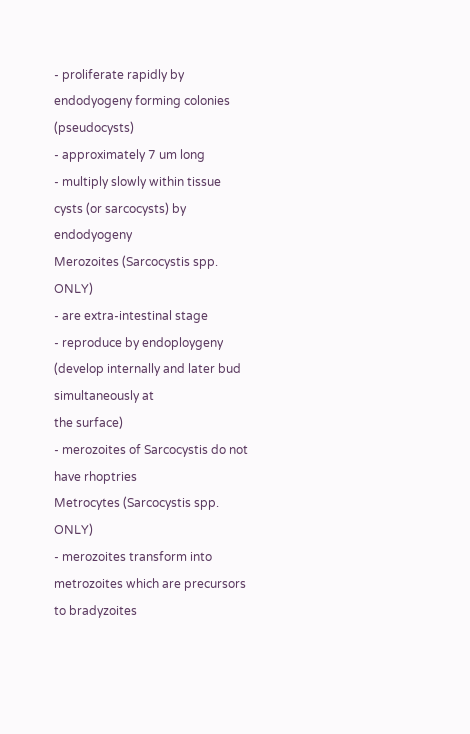- proliferate rapidly by endodyogeny forming colonies (pseudocysts)
- approximately 7 um long
- multiply slowly within tissue cysts (or sarcocysts) by endodyogeny
Merozoites (Sarcocystis spp. ONLY)
- are extra-intestinal stage
- reproduce by endoploygeny (develop internally and later bud simultaneously at
the surface)
- merozoites of Sarcocystis do not have rhoptries
Metrocytes (Sarcocystis spp. ONLY)
- merozoites transform into metrozoites which are precursors to bradyzoites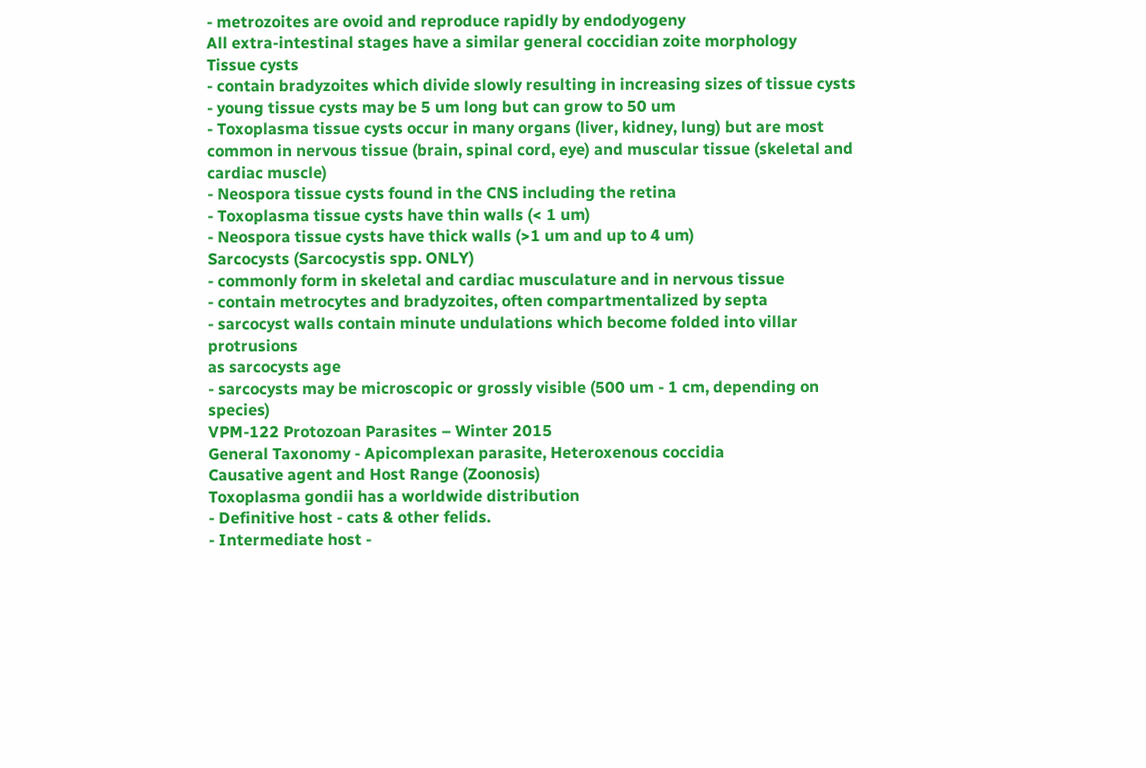- metrozoites are ovoid and reproduce rapidly by endodyogeny
All extra-intestinal stages have a similar general coccidian zoite morphology
Tissue cysts
- contain bradyzoites which divide slowly resulting in increasing sizes of tissue cysts
- young tissue cysts may be 5 um long but can grow to 50 um
- Toxoplasma tissue cysts occur in many organs (liver, kidney, lung) but are most
common in nervous tissue (brain, spinal cord, eye) and muscular tissue (skeletal and
cardiac muscle)
- Neospora tissue cysts found in the CNS including the retina
- Toxoplasma tissue cysts have thin walls (< 1 um)
- Neospora tissue cysts have thick walls (>1 um and up to 4 um)
Sarcocysts (Sarcocystis spp. ONLY)
- commonly form in skeletal and cardiac musculature and in nervous tissue
- contain metrocytes and bradyzoites, often compartmentalized by septa
- sarcocyst walls contain minute undulations which become folded into villar protrusions
as sarcocysts age
- sarcocysts may be microscopic or grossly visible (500 um - 1 cm, depending on species)
VPM-122 Protozoan Parasites – Winter 2015
General Taxonomy - Apicomplexan parasite, Heteroxenous coccidia
Causative agent and Host Range (Zoonosis)
Toxoplasma gondii has a worldwide distribution
- Definitive host - cats & other felids.
- Intermediate host -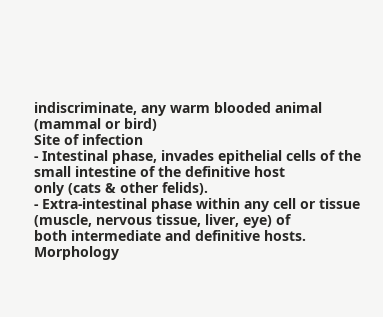indiscriminate, any warm blooded animal (mammal or bird)
Site of infection
- Intestinal phase, invades epithelial cells of the small intestine of the definitive host
only (cats & other felids).
- Extra-intestinal phase within any cell or tissue (muscle, nervous tissue, liver, eye) of
both intermediate and definitive hosts.
Morphology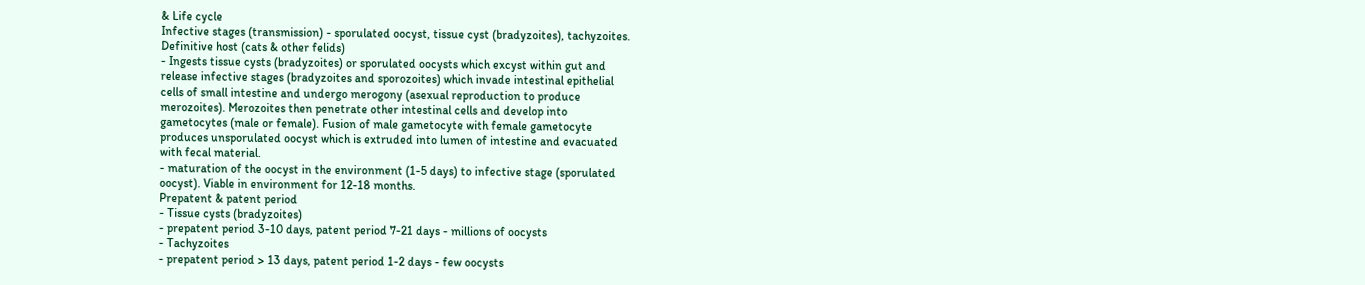& Life cycle
Infective stages (transmission) - sporulated oocyst, tissue cyst (bradyzoites), tachyzoites.
Definitive host (cats & other felids)
- Ingests tissue cysts (bradyzoites) or sporulated oocysts which excyst within gut and
release infective stages (bradyzoites and sporozoites) which invade intestinal epithelial
cells of small intestine and undergo merogony (asexual reproduction to produce
merozoites). Merozoites then penetrate other intestinal cells and develop into
gametocytes (male or female). Fusion of male gametocyte with female gametocyte
produces unsporulated oocyst which is extruded into lumen of intestine and evacuated
with fecal material.
- maturation of the oocyst in the environment (1-5 days) to infective stage (sporulated
oocyst). Viable in environment for 12-18 months.
Prepatent & patent period
- Tissue cysts (bradyzoites)
- prepatent period 3-10 days, patent period 7-21 days - millions of oocysts
- Tachyzoites
- prepatent period > 13 days, patent period 1-2 days - few oocysts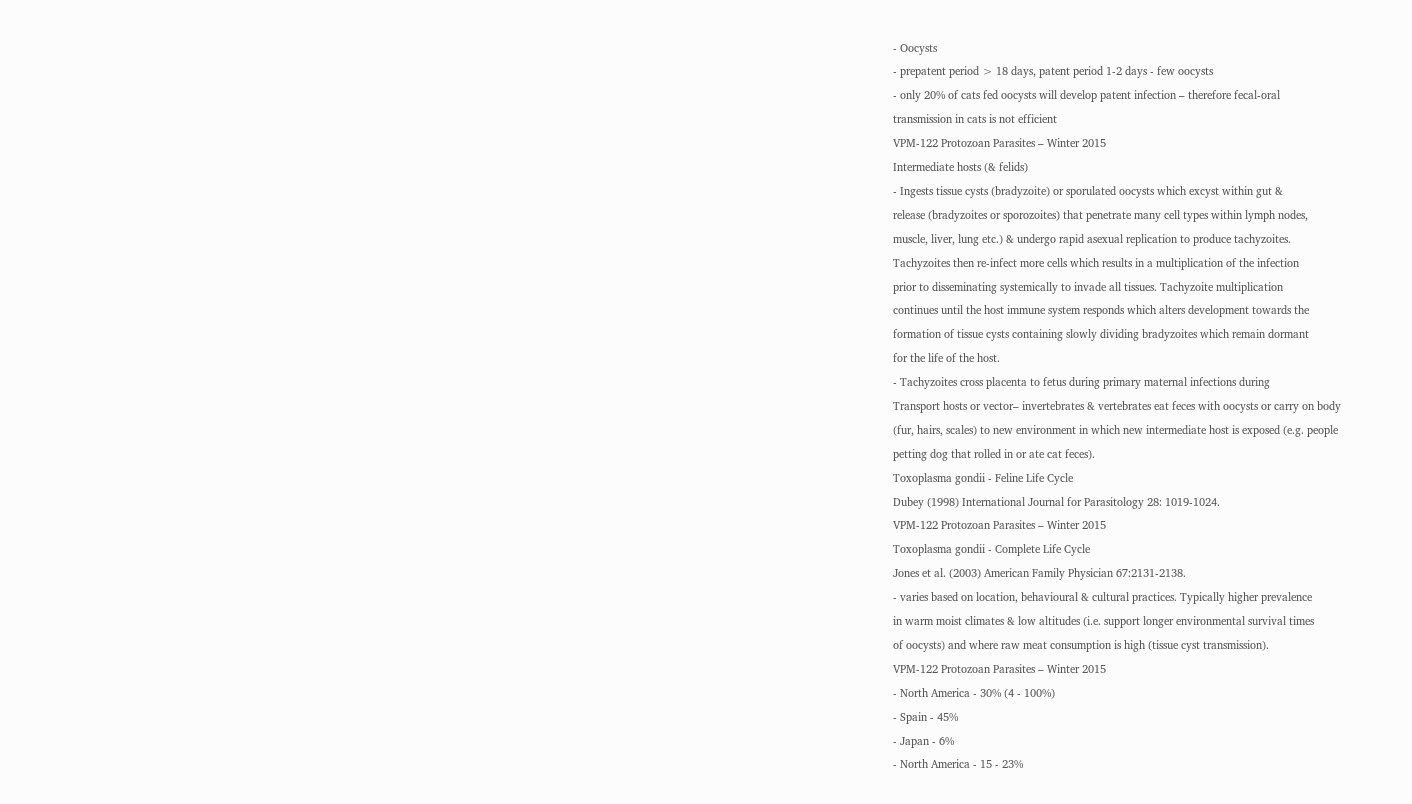- Oocysts
- prepatent period > 18 days, patent period 1-2 days - few oocysts
- only 20% of cats fed oocysts will develop patent infection – therefore fecal-oral
transmission in cats is not efficient
VPM-122 Protozoan Parasites – Winter 2015
Intermediate hosts (& felids)
- Ingests tissue cysts (bradyzoite) or sporulated oocysts which excyst within gut &
release (bradyzoites or sporozoites) that penetrate many cell types within lymph nodes,
muscle, liver, lung etc.) & undergo rapid asexual replication to produce tachyzoites.
Tachyzoites then re-infect more cells which results in a multiplication of the infection
prior to disseminating systemically to invade all tissues. Tachyzoite multiplication
continues until the host immune system responds which alters development towards the
formation of tissue cysts containing slowly dividing bradyzoites which remain dormant
for the life of the host.
- Tachyzoites cross placenta to fetus during primary maternal infections during
Transport hosts or vector– invertebrates & vertebrates eat feces with oocysts or carry on body
(fur, hairs, scales) to new environment in which new intermediate host is exposed (e.g. people
petting dog that rolled in or ate cat feces).
Toxoplasma gondii - Feline Life Cycle
Dubey (1998) International Journal for Parasitology 28: 1019-1024.
VPM-122 Protozoan Parasites – Winter 2015
Toxoplasma gondii - Complete Life Cycle
Jones et al. (2003) American Family Physician 67:2131-2138.
- varies based on location, behavioural & cultural practices. Typically higher prevalence
in warm moist climates & low altitudes (i.e. support longer environmental survival times
of oocysts) and where raw meat consumption is high (tissue cyst transmission).
VPM-122 Protozoan Parasites – Winter 2015
- North America - 30% (4 - 100%)
- Spain - 45%
- Japan - 6%
- North America - 15 - 23%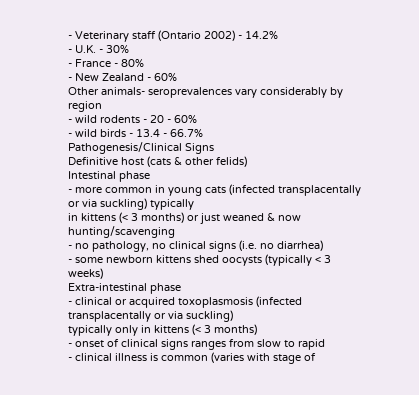- Veterinary staff (Ontario 2002) - 14.2%
- U.K. - 30%
- France - 80%
- New Zealand - 60%
Other animals- seroprevalences vary considerably by region
- wild rodents - 20 - 60%
- wild birds - 13.4 - 66.7%
Pathogenesis/Clinical Signs
Definitive host (cats & other felids)
Intestinal phase
- more common in young cats (infected transplacentally or via suckling) typically
in kittens (< 3 months) or just weaned & now hunting/scavenging
- no pathology, no clinical signs (i.e. no diarrhea)
- some newborn kittens shed oocysts (typically < 3 weeks)
Extra-intestinal phase
- clinical or acquired toxoplasmosis (infected transplacentally or via suckling)
typically only in kittens (< 3 months)
- onset of clinical signs ranges from slow to rapid
- clinical illness is common (varies with stage of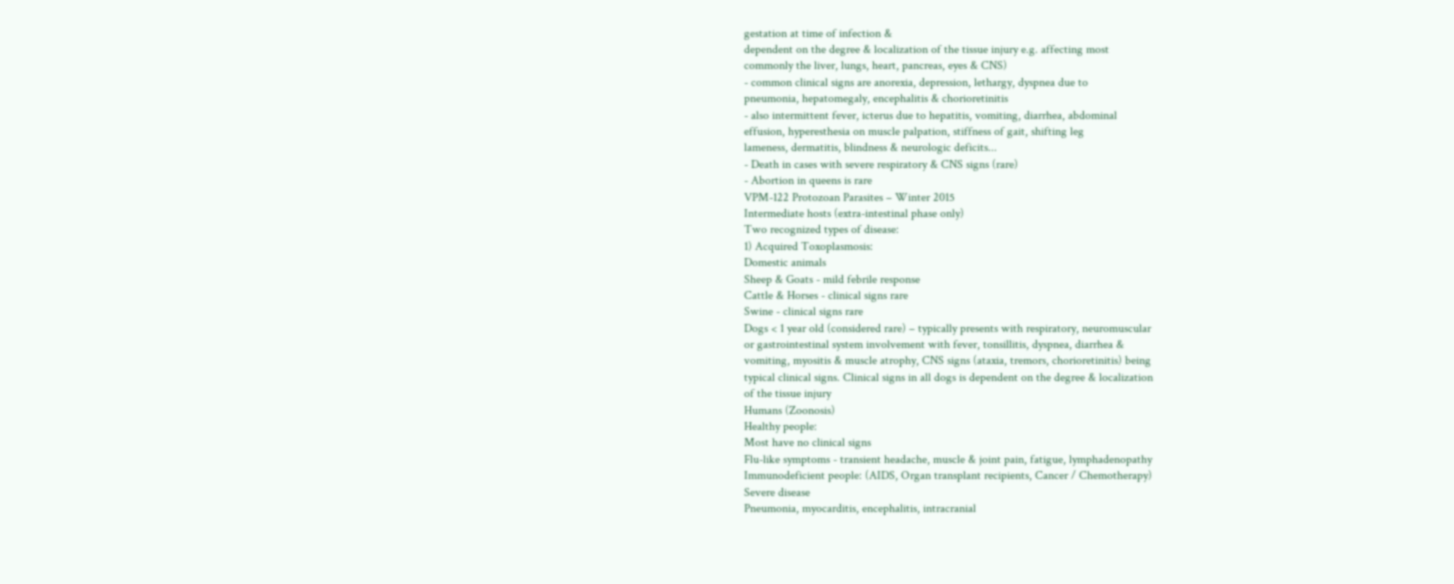gestation at time of infection &
dependent on the degree & localization of the tissue injury e.g. affecting most
commonly the liver, lungs, heart, pancreas, eyes & CNS)
- common clinical signs are anorexia, depression, lethargy, dyspnea due to
pneumonia, hepatomegaly, encephalitis & chorioretinitis
- also intermittent fever, icterus due to hepatitis, vomiting, diarrhea, abdominal
effusion, hyperesthesia on muscle palpation, stiffness of gait, shifting leg
lameness, dermatitis, blindness & neurologic deficits...
- Death in cases with severe respiratory & CNS signs (rare)
- Abortion in queens is rare
VPM-122 Protozoan Parasites – Winter 2015
Intermediate hosts (extra-intestinal phase only)
Two recognized types of disease:
1) Acquired Toxoplasmosis:
Domestic animals
Sheep & Goats - mild febrile response
Cattle & Horses - clinical signs rare
Swine - clinical signs rare
Dogs < 1 year old (considered rare) – typically presents with respiratory, neuromuscular
or gastrointestinal system involvement with fever, tonsillitis, dyspnea, diarrhea &
vomiting, myositis & muscle atrophy, CNS signs (ataxia, tremors, chorioretinitis) being
typical clinical signs. Clinical signs in all dogs is dependent on the degree & localization
of the tissue injury
Humans (Zoonosis)
Healthy people:
Most have no clinical signs
Flu-like symptoms - transient headache, muscle & joint pain, fatigue, lymphadenopathy
Immunodeficient people: (AIDS, Organ transplant recipients, Cancer / Chemotherapy)
Severe disease
Pneumonia, myocarditis, encephalitis, intracranial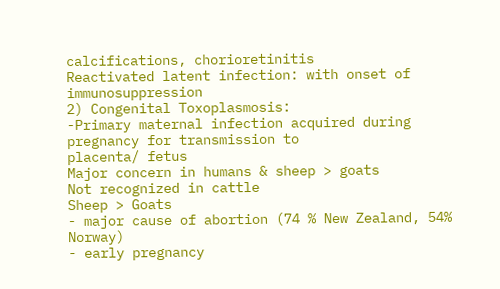calcifications, chorioretinitis
Reactivated latent infection: with onset of immunosuppression
2) Congenital Toxoplasmosis:
-Primary maternal infection acquired during pregnancy for transmission to
placenta/ fetus
Major concern in humans & sheep > goats
Not recognized in cattle
Sheep > Goats
- major cause of abortion (74 % New Zealand, 54% Norway)
- early pregnancy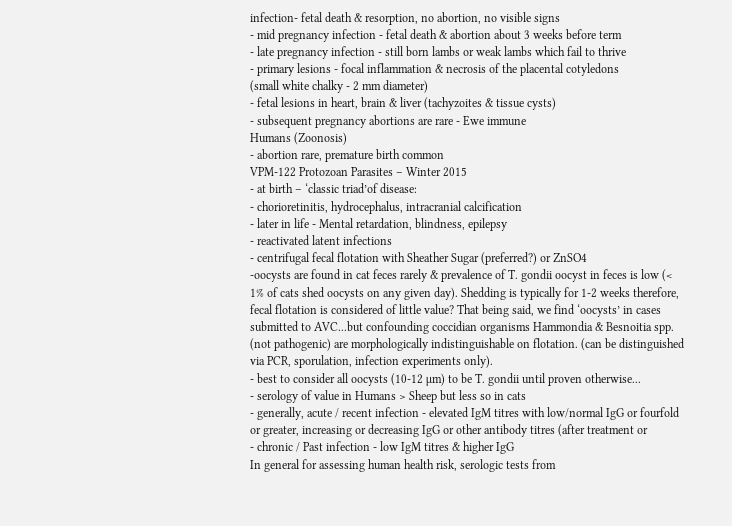infection- fetal death & resorption, no abortion, no visible signs
- mid pregnancy infection - fetal death & abortion about 3 weeks before term
- late pregnancy infection - still born lambs or weak lambs which fail to thrive
- primary lesions - focal inflammation & necrosis of the placental cotyledons
(small white chalky - 2 mm diameter)
- fetal lesions in heart, brain & liver (tachyzoites & tissue cysts)
- subsequent pregnancy abortions are rare - Ewe immune
Humans (Zoonosis)
- abortion rare, premature birth common
VPM-122 Protozoan Parasites – Winter 2015
- at birth – ‘classic triad’of disease:
- chorioretinitis, hydrocephalus, intracranial calcification
- later in life - Mental retardation, blindness, epilepsy
- reactivated latent infections
- centrifugal fecal flotation with Sheather Sugar (preferred?) or ZnSO4
-oocysts are found in cat feces rarely & prevalence of T. gondii oocyst in feces is low (<
1% of cats shed oocysts on any given day). Shedding is typically for 1-2 weeks therefore,
fecal flotation is considered of little value? That being said, we find ‘oocysts’ in cases
submitted to AVC...but confounding coccidian organisms Hammondia & Besnoitia spp.
(not pathogenic) are morphologically indistinguishable on flotation. (can be distinguished
via PCR, sporulation, infection experiments only).
- best to consider all oocysts (10-12 µm) to be T. gondii until proven otherwise...
- serology of value in Humans > Sheep but less so in cats
- generally, acute / recent infection - elevated IgM titres with low/normal IgG or fourfold
or greater, increasing or decreasing IgG or other antibody titres (after treatment or
- chronic / Past infection - low IgM titres & higher IgG
In general for assessing human health risk, serologic tests from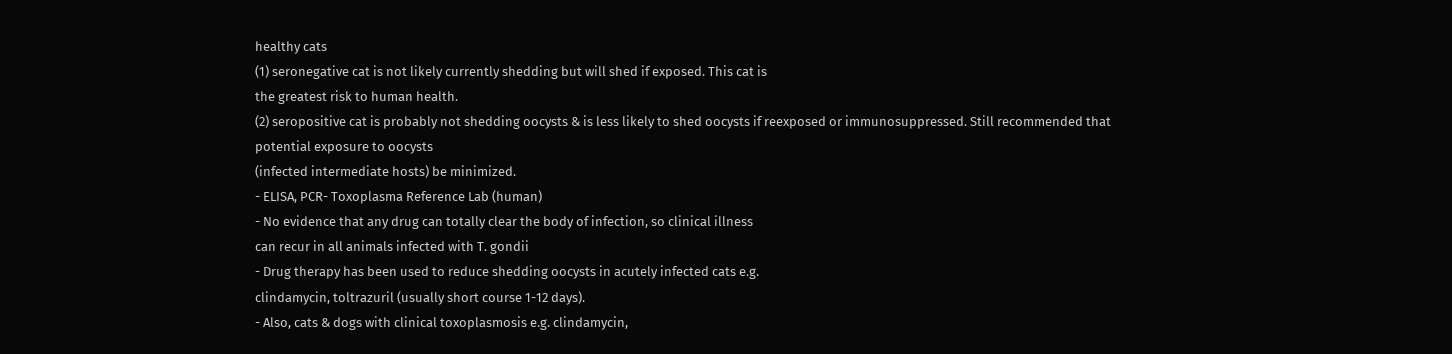healthy cats
(1) seronegative cat is not likely currently shedding but will shed if exposed. This cat is
the greatest risk to human health.
(2) seropositive cat is probably not shedding oocysts & is less likely to shed oocysts if reexposed or immunosuppressed. Still recommended that potential exposure to oocysts
(infected intermediate hosts) be minimized.
- ELISA, PCR- Toxoplasma Reference Lab (human)
- No evidence that any drug can totally clear the body of infection, so clinical illness
can recur in all animals infected with T. gondii
- Drug therapy has been used to reduce shedding oocysts in acutely infected cats e.g.
clindamycin, toltrazuril (usually short course 1-12 days).
- Also, cats & dogs with clinical toxoplasmosis e.g. clindamycin,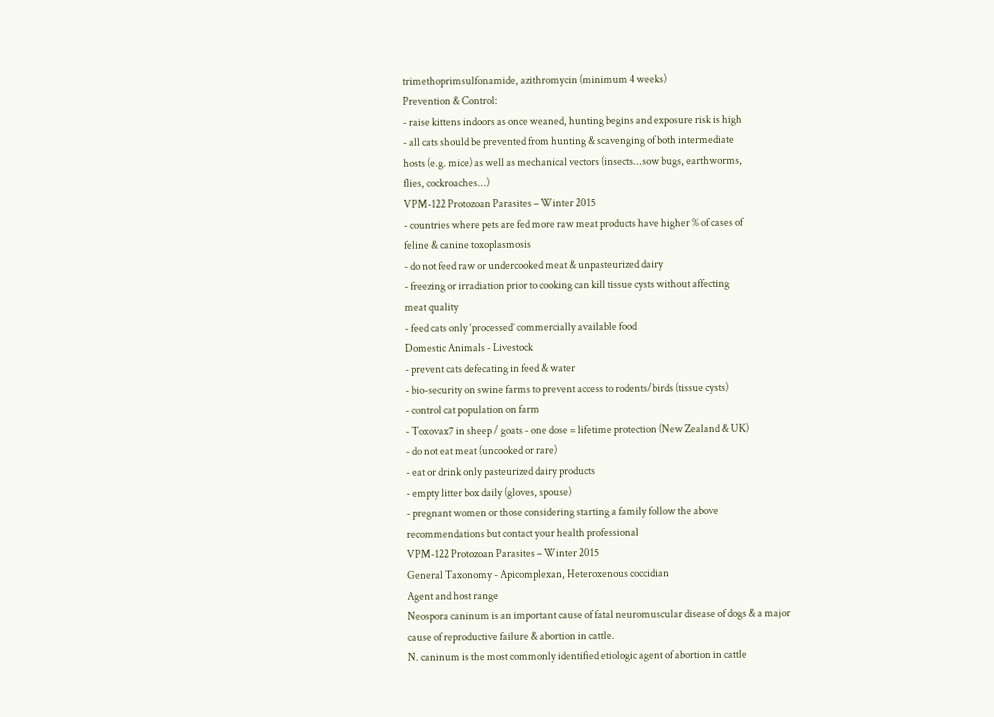trimethoprimsulfonamide, azithromycin (minimum 4 weeks)
Prevention & Control:
- raise kittens indoors as once weaned, hunting begins and exposure risk is high
- all cats should be prevented from hunting & scavenging of both intermediate
hosts (e.g. mice) as well as mechanical vectors (insects...sow bugs, earthworms,
flies, cockroaches...)
VPM-122 Protozoan Parasites – Winter 2015
- countries where pets are fed more raw meat products have higher % of cases of
feline & canine toxoplasmosis
- do not feed raw or undercooked meat & unpasteurized dairy
- freezing or irradiation prior to cooking can kill tissue cysts without affecting
meat quality
- feed cats only ‘processed’ commercially available food
Domestic Animals - Livestock
- prevent cats defecating in feed & water
- bio-security on swine farms to prevent access to rodents/birds (tissue cysts)
- control cat population on farm
- Toxovax7 in sheep / goats - one dose = lifetime protection (New Zealand & UK)
- do not eat meat (uncooked or rare)
- eat or drink only pasteurized dairy products
- empty litter box daily (gloves, spouse)
- pregnant women or those considering starting a family follow the above
recommendations but contact your health professional
VPM-122 Protozoan Parasites – Winter 2015
General Taxonomy - Apicomplexan, Heteroxenous coccidian
Agent and host range
Neospora caninum is an important cause of fatal neuromuscular disease of dogs & a major
cause of reproductive failure & abortion in cattle.
N. caninum is the most commonly identified etiologic agent of abortion in cattle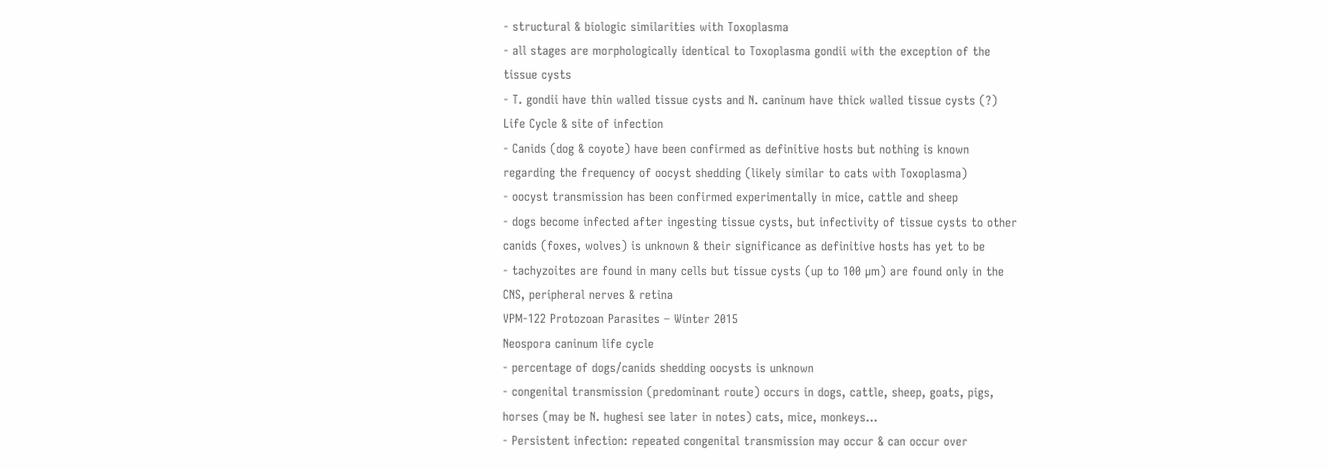- structural & biologic similarities with Toxoplasma
- all stages are morphologically identical to Toxoplasma gondii with the exception of the
tissue cysts
- T. gondii have thin walled tissue cysts and N. caninum have thick walled tissue cysts (?)
Life Cycle & site of infection
- Canids (dog & coyote) have been confirmed as definitive hosts but nothing is known
regarding the frequency of oocyst shedding (likely similar to cats with Toxoplasma)
- oocyst transmission has been confirmed experimentally in mice, cattle and sheep
- dogs become infected after ingesting tissue cysts, but infectivity of tissue cysts to other
canids (foxes, wolves) is unknown & their significance as definitive hosts has yet to be
- tachyzoites are found in many cells but tissue cysts (up to 100 µm) are found only in the
CNS, peripheral nerves & retina
VPM-122 Protozoan Parasites – Winter 2015
Neospora caninum life cycle
- percentage of dogs/canids shedding oocysts is unknown
- congenital transmission (predominant route) occurs in dogs, cattle, sheep, goats, pigs,
horses (may be N. hughesi see later in notes) cats, mice, monkeys...
- Persistent infection: repeated congenital transmission may occur & can occur over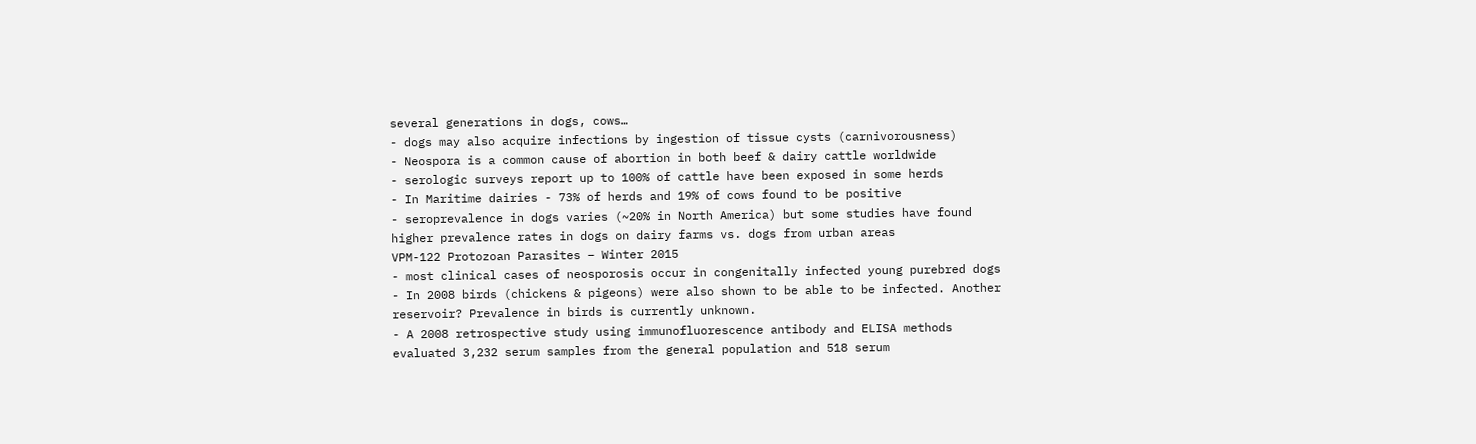several generations in dogs, cows…
- dogs may also acquire infections by ingestion of tissue cysts (carnivorousness)
- Neospora is a common cause of abortion in both beef & dairy cattle worldwide
- serologic surveys report up to 100% of cattle have been exposed in some herds
- In Maritime dairies - 73% of herds and 19% of cows found to be positive
- seroprevalence in dogs varies (~20% in North America) but some studies have found
higher prevalence rates in dogs on dairy farms vs. dogs from urban areas
VPM-122 Protozoan Parasites – Winter 2015
- most clinical cases of neosporosis occur in congenitally infected young purebred dogs
- In 2008 birds (chickens & pigeons) were also shown to be able to be infected. Another
reservoir? Prevalence in birds is currently unknown.
- A 2008 retrospective study using immunofluorescence antibody and ELISA methods
evaluated 3,232 serum samples from the general population and 518 serum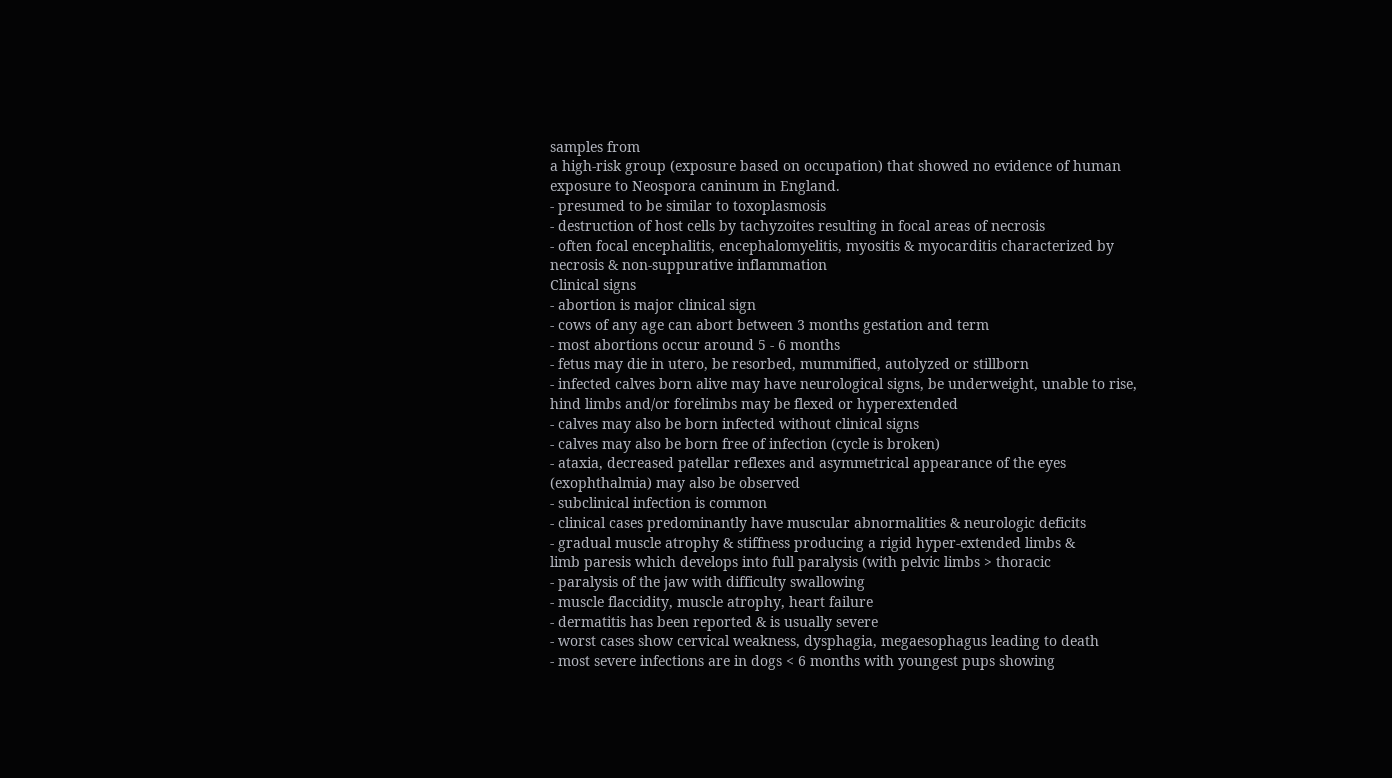samples from
a high-risk group (exposure based on occupation) that showed no evidence of human
exposure to Neospora caninum in England.
- presumed to be similar to toxoplasmosis
- destruction of host cells by tachyzoites resulting in focal areas of necrosis
- often focal encephalitis, encephalomyelitis, myositis & myocarditis characterized by
necrosis & non-suppurative inflammation
Clinical signs
- abortion is major clinical sign
- cows of any age can abort between 3 months gestation and term
- most abortions occur around 5 - 6 months
- fetus may die in utero, be resorbed, mummified, autolyzed or stillborn
- infected calves born alive may have neurological signs, be underweight, unable to rise,
hind limbs and/or forelimbs may be flexed or hyperextended
- calves may also be born infected without clinical signs
- calves may also be born free of infection (cycle is broken)
- ataxia, decreased patellar reflexes and asymmetrical appearance of the eyes
(exophthalmia) may also be observed
- subclinical infection is common
- clinical cases predominantly have muscular abnormalities & neurologic deficits
- gradual muscle atrophy & stiffness producing a rigid hyper-extended limbs &
limb paresis which develops into full paralysis (with pelvic limbs > thoracic
- paralysis of the jaw with difficulty swallowing
- muscle flaccidity, muscle atrophy, heart failure
- dermatitis has been reported & is usually severe
- worst cases show cervical weakness, dysphagia, megaesophagus leading to death
- most severe infections are in dogs < 6 months with youngest pups showing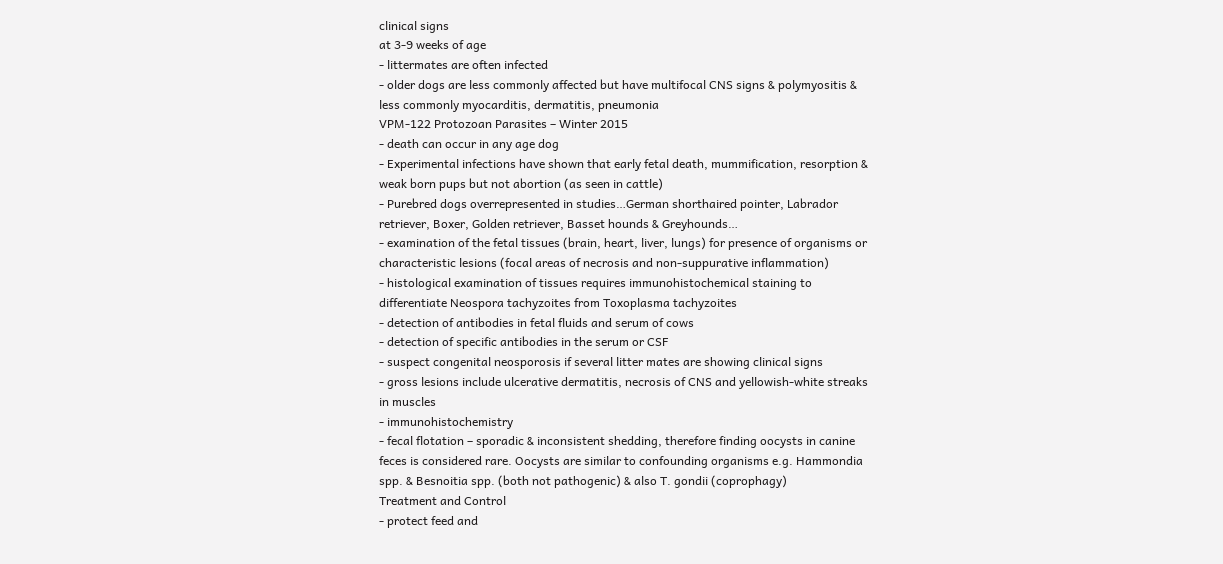clinical signs
at 3-9 weeks of age
- littermates are often infected
- older dogs are less commonly affected but have multifocal CNS signs & polymyositis &
less commonly myocarditis, dermatitis, pneumonia
VPM-122 Protozoan Parasites – Winter 2015
- death can occur in any age dog
- Experimental infections have shown that early fetal death, mummification, resorption &
weak born pups but not abortion (as seen in cattle)
- Purebred dogs overrepresented in studies…German shorthaired pointer, Labrador
retriever, Boxer, Golden retriever, Basset hounds & Greyhounds…
- examination of the fetal tissues (brain, heart, liver, lungs) for presence of organisms or
characteristic lesions (focal areas of necrosis and non-suppurative inflammation)
- histological examination of tissues requires immunohistochemical staining to
differentiate Neospora tachyzoites from Toxoplasma tachyzoites
- detection of antibodies in fetal fluids and serum of cows
- detection of specific antibodies in the serum or CSF
- suspect congenital neosporosis if several litter mates are showing clinical signs
- gross lesions include ulcerative dermatitis, necrosis of CNS and yellowish-white streaks
in muscles
- immunohistochemistry
- fecal flotation – sporadic & inconsistent shedding, therefore finding oocysts in canine
feces is considered rare. Oocysts are similar to confounding organisms e.g. Hammondia
spp. & Besnoitia spp. (both not pathogenic) & also T. gondii (coprophagy)
Treatment and Control
- protect feed and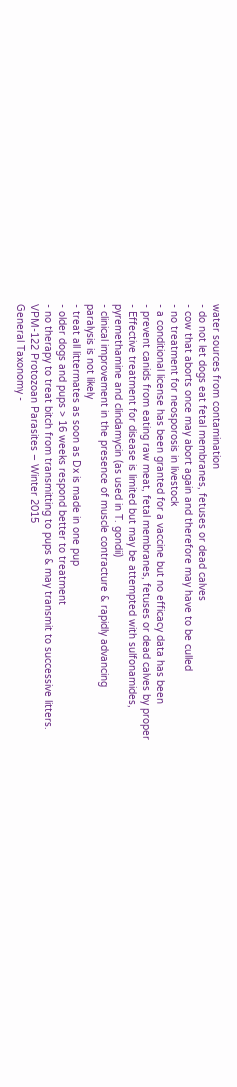water sources from contamination
- do not let dogs eat fetal membranes, fetuses or dead calves
- cow that aborts once may abort again and therefore may have to be culled
- no treatment for neosporosis in livestock
- a conditional license has been granted for a vaccine but no efficacy data has been
- prevent canids from eating raw meat, fetal membranes, fetuses or dead calves by proper
- Effective treatment for disease is limited but may be attempted with sulfonamides,
pyremethamine and clindamycin (as used in T. gondii)
- clinical improvement in the presence of muscle contracture & rapidly advancing
paralysis is not likely
- treat all littermates as soon as Dx is made in one pup
- older dogs and pups > 16 weeks respond better to treatment
- no therapy to treat bitch from transmitting to pups & may transmit to successive litters.
VPM-122 Protozoan Parasites – Winter 2015
General Taxonomy -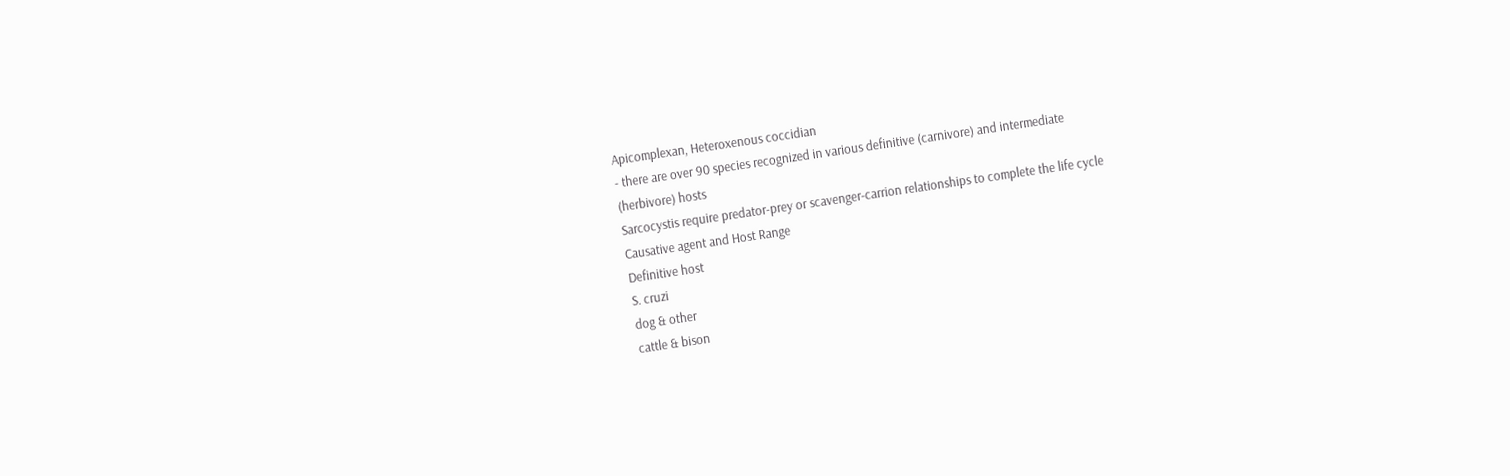Apicomplexan, Heteroxenous coccidian
- there are over 90 species recognized in various definitive (carnivore) and intermediate
(herbivore) hosts
Sarcocystis require predator-prey or scavenger-carrion relationships to complete the life cycle
Causative agent and Host Range
Definitive host
S. cruzi
dog & other
cattle & bison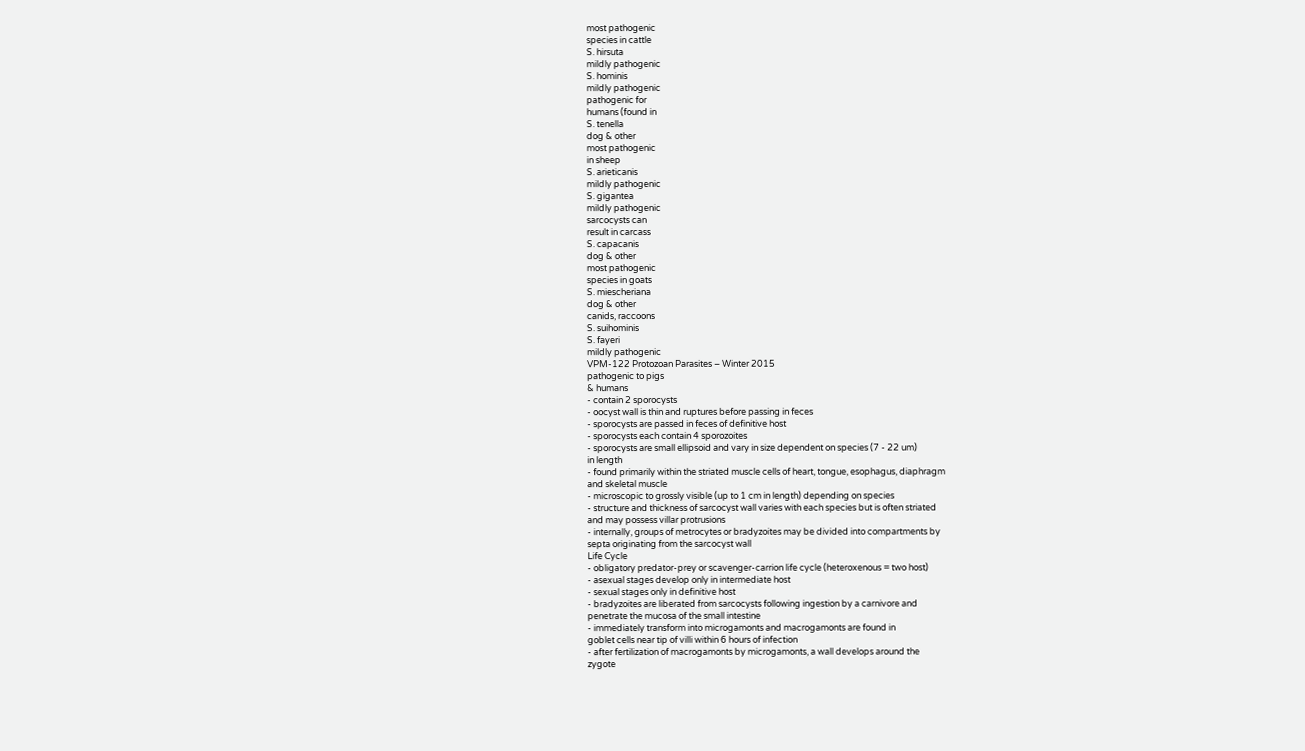most pathogenic
species in cattle
S. hirsuta
mildly pathogenic
S. hominis
mildly pathogenic
pathogenic for
humans (found in
S. tenella
dog & other
most pathogenic
in sheep
S. arieticanis
mildly pathogenic
S. gigantea
mildly pathogenic
sarcocysts can
result in carcass
S. capacanis
dog & other
most pathogenic
species in goats
S. miescheriana
dog & other
canids, raccoons
S. suihominis
S. fayeri
mildly pathogenic
VPM-122 Protozoan Parasites – Winter 2015
pathogenic to pigs
& humans
- contain 2 sporocysts
- oocyst wall is thin and ruptures before passing in feces
- sporocysts are passed in feces of definitive host
- sporocysts each contain 4 sporozoites
- sporocysts are small ellipsoid and vary in size dependent on species (7 - 22 um)
in length
- found primarily within the striated muscle cells of heart, tongue, esophagus, diaphragm
and skeletal muscle
- microscopic to grossly visible (up to 1 cm in length) depending on species
- structure and thickness of sarcocyst wall varies with each species but is often striated
and may possess villar protrusions
- internally, groups of metrocytes or bradyzoites may be divided into compartments by
septa originating from the sarcocyst wall
Life Cycle
- obligatory predator-prey or scavenger-carrion life cycle (heteroxenous = two host)
- asexual stages develop only in intermediate host
- sexual stages only in definitive host
- bradyzoites are liberated from sarcocysts following ingestion by a carnivore and
penetrate the mucosa of the small intestine
- immediately transform into microgamonts and macrogamonts are found in
goblet cells near tip of villi within 6 hours of infection
- after fertilization of macrogamonts by microgamonts, a wall develops around the
zygote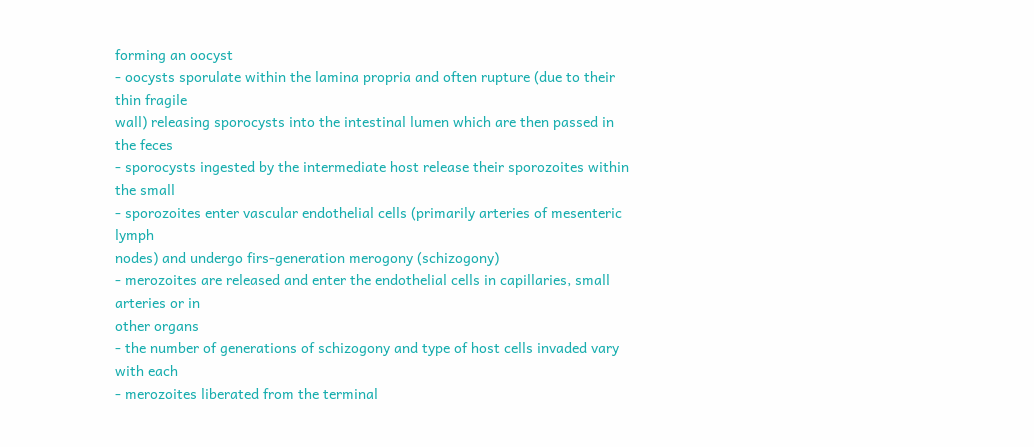forming an oocyst
- oocysts sporulate within the lamina propria and often rupture (due to their thin fragile
wall) releasing sporocysts into the intestinal lumen which are then passed in the feces
- sporocysts ingested by the intermediate host release their sporozoites within the small
- sporozoites enter vascular endothelial cells (primarily arteries of mesenteric lymph
nodes) and undergo firs-generation merogony (schizogony)
- merozoites are released and enter the endothelial cells in capillaries, small arteries or in
other organs
- the number of generations of schizogony and type of host cells invaded vary with each
- merozoites liberated from the terminal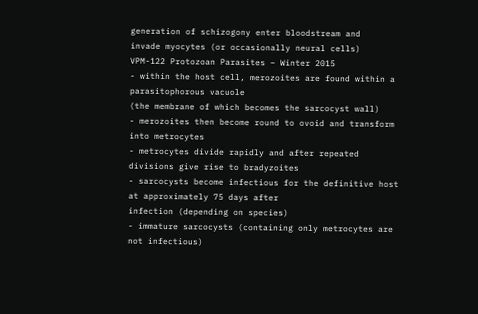generation of schizogony enter bloodstream and
invade myocytes (or occasionally neural cells)
VPM-122 Protozoan Parasites – Winter 2015
- within the host cell, merozoites are found within a parasitophorous vacuole
(the membrane of which becomes the sarcocyst wall)
- merozoites then become round to ovoid and transform into metrocytes
- metrocytes divide rapidly and after repeated divisions give rise to bradyzoites
- sarcocysts become infectious for the definitive host at approximately 75 days after
infection (depending on species)
- immature sarcocysts (containing only metrocytes are not infectious)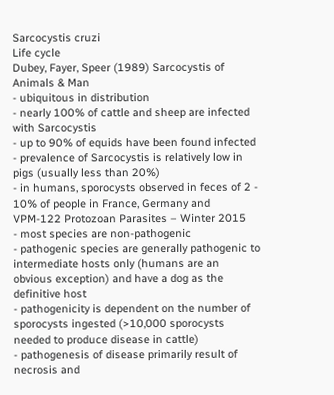Sarcocystis cruzi
Life cycle
Dubey, Fayer, Speer (1989) Sarcocystis of Animals & Man
- ubiquitous in distribution
- nearly 100% of cattle and sheep are infected with Sarcocystis
- up to 90% of equids have been found infected
- prevalence of Sarcocystis is relatively low in pigs (usually less than 20%)
- in humans, sporocysts observed in feces of 2 - 10% of people in France, Germany and
VPM-122 Protozoan Parasites – Winter 2015
- most species are non-pathogenic
- pathogenic species are generally pathogenic to intermediate hosts only (humans are an
obvious exception) and have a dog as the definitive host
- pathogenicity is dependent on the number of sporocysts ingested (>10,000 sporocysts
needed to produce disease in cattle)
- pathogenesis of disease primarily result of necrosis and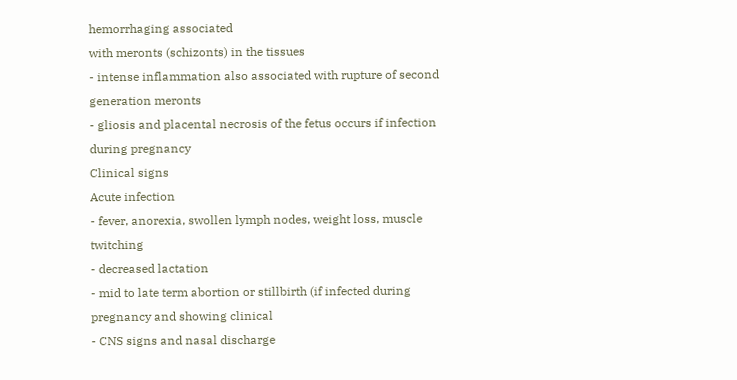hemorrhaging associated
with meronts (schizonts) in the tissues
- intense inflammation also associated with rupture of second generation meronts
- gliosis and placental necrosis of the fetus occurs if infection during pregnancy
Clinical signs
Acute infection
- fever, anorexia, swollen lymph nodes, weight loss, muscle twitching
- decreased lactation
- mid to late term abortion or stillbirth (if infected during pregnancy and showing clinical
- CNS signs and nasal discharge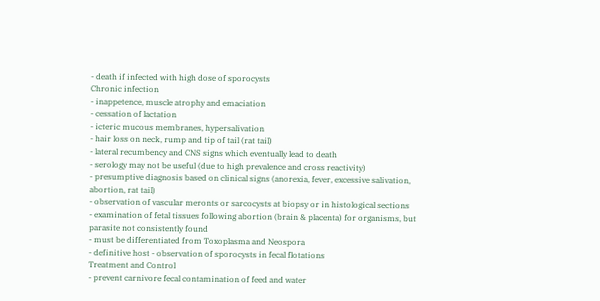- death if infected with high dose of sporocysts
Chronic infection
- inappetence, muscle atrophy and emaciation
- cessation of lactation
- icteric mucous membranes, hypersalivation
- hair loss on neck, rump and tip of tail (rat tail)
- lateral recumbency and CNS signs which eventually lead to death
- serology may not be useful (due to high prevalence and cross reactivity)
- presumptive diagnosis based on clinical signs (anorexia, fever, excessive salivation,
abortion, rat tail)
- observation of vascular meronts or sarcocysts at biopsy or in histological sections
- examination of fetal tissues following abortion (brain & placenta) for organisms, but
parasite not consistently found
- must be differentiated from Toxoplasma and Neospora
- definitive host - observation of sporocysts in fecal flotations
Treatment and Control
- prevent carnivore fecal contamination of feed and water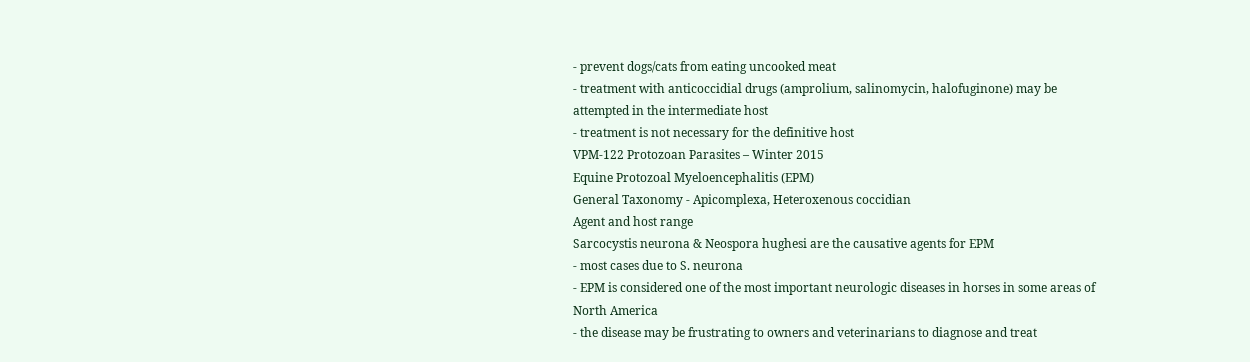- prevent dogs/cats from eating uncooked meat
- treatment with anticoccidial drugs (amprolium, salinomycin, halofuginone) may be
attempted in the intermediate host
- treatment is not necessary for the definitive host
VPM-122 Protozoan Parasites – Winter 2015
Equine Protozoal Myeloencephalitis (EPM)
General Taxonomy - Apicomplexa, Heteroxenous coccidian
Agent and host range
Sarcocystis neurona & Neospora hughesi are the causative agents for EPM
- most cases due to S. neurona
- EPM is considered one of the most important neurologic diseases in horses in some areas of
North America
- the disease may be frustrating to owners and veterinarians to diagnose and treat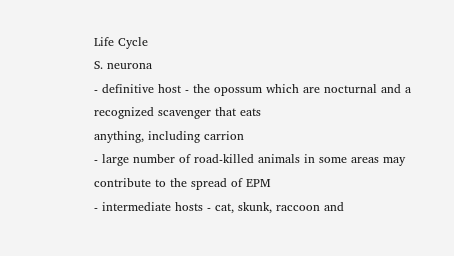Life Cycle
S. neurona
- definitive host - the opossum which are nocturnal and a recognized scavenger that eats
anything, including carrion
- large number of road-killed animals in some areas may contribute to the spread of EPM
- intermediate hosts - cat, skunk, raccoon and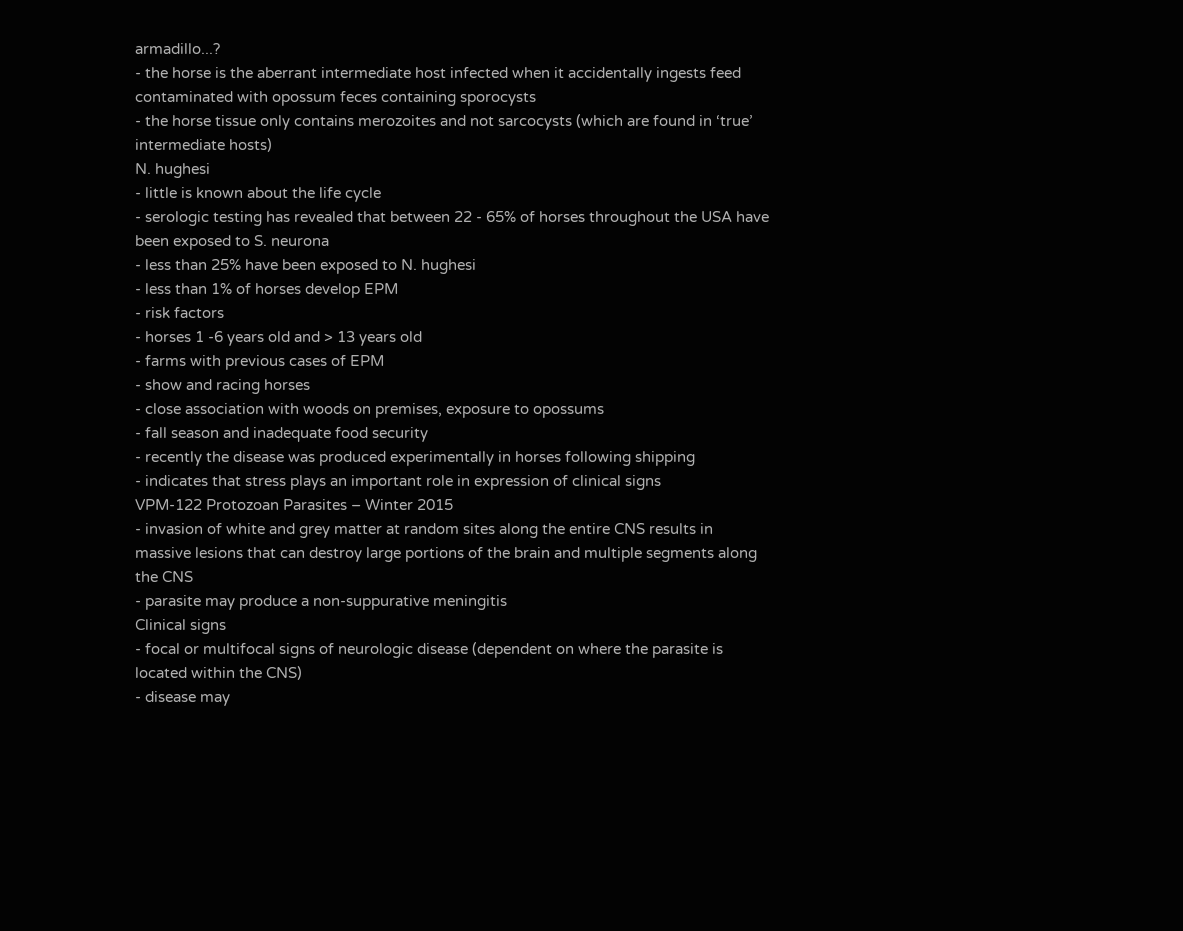armadillo...?
- the horse is the aberrant intermediate host infected when it accidentally ingests feed
contaminated with opossum feces containing sporocysts
- the horse tissue only contains merozoites and not sarcocysts (which are found in ‘true’
intermediate hosts)
N. hughesi
- little is known about the life cycle
- serologic testing has revealed that between 22 - 65% of horses throughout the USA have
been exposed to S. neurona
- less than 25% have been exposed to N. hughesi
- less than 1% of horses develop EPM
- risk factors
- horses 1 -6 years old and > 13 years old
- farms with previous cases of EPM
- show and racing horses
- close association with woods on premises, exposure to opossums
- fall season and inadequate food security
- recently the disease was produced experimentally in horses following shipping
- indicates that stress plays an important role in expression of clinical signs
VPM-122 Protozoan Parasites – Winter 2015
- invasion of white and grey matter at random sites along the entire CNS results in
massive lesions that can destroy large portions of the brain and multiple segments along
the CNS
- parasite may produce a non-suppurative meningitis
Clinical signs
- focal or multifocal signs of neurologic disease (dependent on where the parasite is
located within the CNS)
- disease may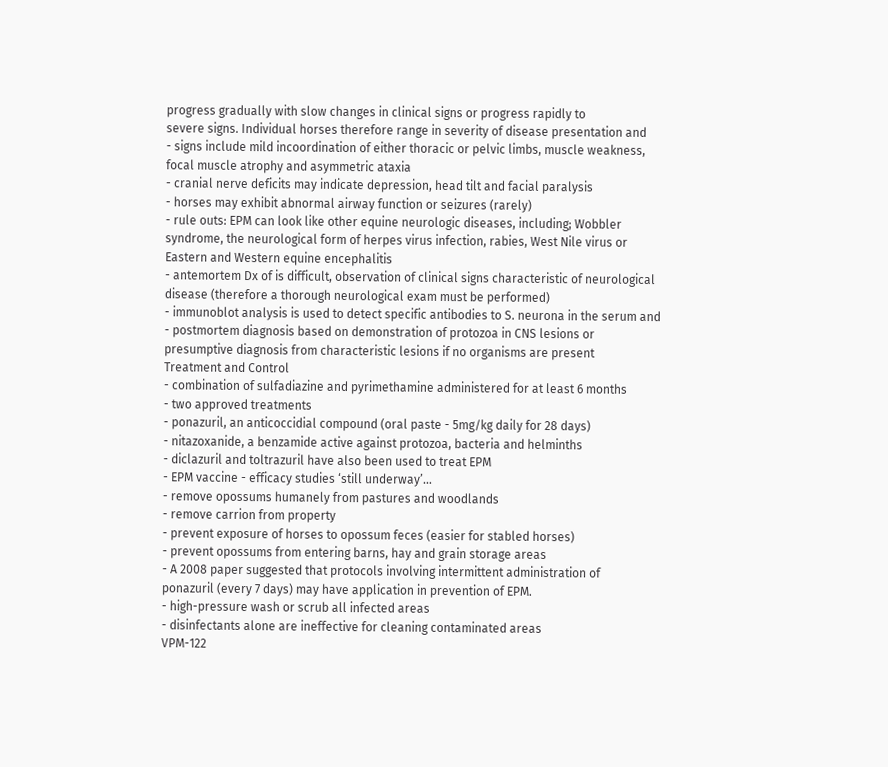progress gradually with slow changes in clinical signs or progress rapidly to
severe signs. Individual horses therefore range in severity of disease presentation and
- signs include mild incoordination of either thoracic or pelvic limbs, muscle weakness,
focal muscle atrophy and asymmetric ataxia
- cranial nerve deficits may indicate depression, head tilt and facial paralysis
- horses may exhibit abnormal airway function or seizures (rarely)
- rule outs: EPM can look like other equine neurologic diseases, including; Wobbler
syndrome, the neurological form of herpes virus infection, rabies, West Nile virus or
Eastern and Western equine encephalitis
- antemortem Dx of is difficult, observation of clinical signs characteristic of neurological
disease (therefore a thorough neurological exam must be performed)
- immunoblot analysis is used to detect specific antibodies to S. neurona in the serum and
- postmortem diagnosis based on demonstration of protozoa in CNS lesions or
presumptive diagnosis from characteristic lesions if no organisms are present
Treatment and Control
- combination of sulfadiazine and pyrimethamine administered for at least 6 months
- two approved treatments
- ponazuril, an anticoccidial compound (oral paste - 5mg/kg daily for 28 days)
- nitazoxanide, a benzamide active against protozoa, bacteria and helminths
- diclazuril and toltrazuril have also been used to treat EPM
- EPM vaccine - efficacy studies ‘still underway’…
- remove opossums humanely from pastures and woodlands
- remove carrion from property
- prevent exposure of horses to opossum feces (easier for stabled horses)
- prevent opossums from entering barns, hay and grain storage areas
- A 2008 paper suggested that protocols involving intermittent administration of
ponazuril (every 7 days) may have application in prevention of EPM.
- high-pressure wash or scrub all infected areas
- disinfectants alone are ineffective for cleaning contaminated areas
VPM-122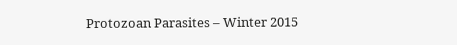Protozoan Parasites – Winter 2015